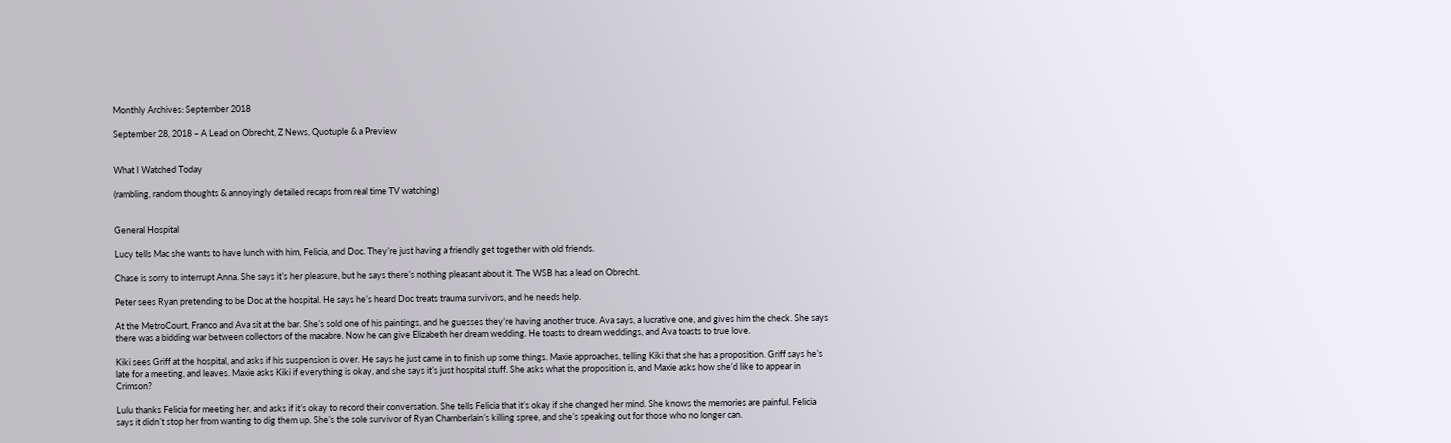Monthly Archives: September 2018

September 28, 2018 – A Lead on Obrecht, Z News, Quotuple & a Preview


What I Watched Today

(rambling, random thoughts & annoyingly detailed recaps from real time TV watching)


General Hospital

Lucy tells Mac she wants to have lunch with him, Felicia, and Doc. They’re just having a friendly get together with old friends.

Chase is sorry to interrupt Anna. She says it’s her pleasure, but he says there’s nothing pleasant about it. The WSB has a lead on Obrecht.

Peter sees Ryan pretending to be Doc at the hospital. He says he’s heard Doc treats trauma survivors, and he needs help.

At the MetroCourt, Franco and Ava sit at the bar. She’s sold one of his paintings, and he guesses they’re having another truce. Ava says, a lucrative one, and gives him the check. She says there was a bidding war between collectors of the macabre. Now he can give Elizabeth her dream wedding. He toasts to dream weddings, and Ava toasts to true love.

Kiki sees Griff at the hospital, and asks if his suspension is over. He says he just came in to finish up some things. Maxie approaches, telling Kiki that she has a proposition. Griff says he’s late for a meeting, and leaves. Maxie asks Kiki if everything is okay, and she says it’s just hospital stuff. She asks what the proposition is, and Maxie asks how she’d like to appear in Crimson?

Lulu thanks Felicia for meeting her, and asks if it’s okay to record their conversation. She tells Felicia that it’s okay if she changed her mind. She knows the memories are painful. Felicia says it didn’t stop her from wanting to dig them up. She’s the sole survivor of Ryan Chamberlain’s killing spree, and she’s speaking out for those who no longer can.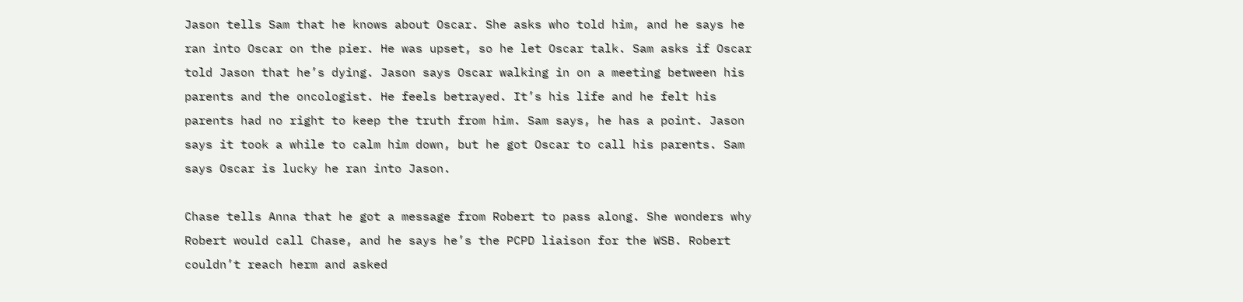Jason tells Sam that he knows about Oscar. She asks who told him, and he says he ran into Oscar on the pier. He was upset, so he let Oscar talk. Sam asks if Oscar told Jason that he’s dying. Jason says Oscar walking in on a meeting between his parents and the oncologist. He feels betrayed. It’s his life and he felt his parents had no right to keep the truth from him. Sam says, he has a point. Jason says it took a while to calm him down, but he got Oscar to call his parents. Sam says Oscar is lucky he ran into Jason.

Chase tells Anna that he got a message from Robert to pass along. She wonders why Robert would call Chase, and he says he’s the PCPD liaison for the WSB. Robert couldn’t reach herm and asked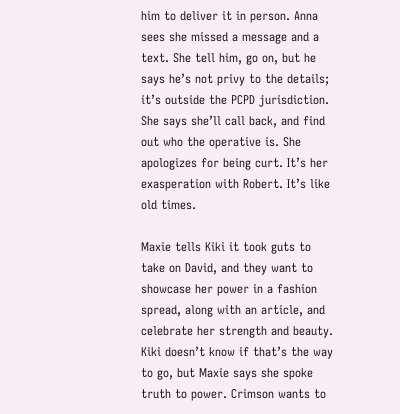him to deliver it in person. Anna sees she missed a message and a text. She tell him, go on, but he says he’s not privy to the details; it’s outside the PCPD jurisdiction. She says she’ll call back, and find out who the operative is. She apologizes for being curt. It’s her exasperation with Robert. It’s like old times.

Maxie tells Kiki it took guts to take on David, and they want to showcase her power in a fashion spread, along with an article, and celebrate her strength and beauty. Kiki doesn’t know if that’s the way to go, but Maxie says she spoke truth to power. Crimson wants to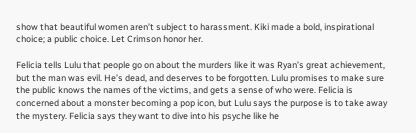show that beautiful women aren’t subject to harassment. Kiki made a bold, inspirational choice; a public choice. Let Crimson honor her.

Felicia tells Lulu that people go on about the murders like it was Ryan’s great achievement, but the man was evil. He’s dead, and deserves to be forgotten. Lulu promises to make sure the public knows the names of the victims, and gets a sense of who were. Felicia is concerned about a monster becoming a pop icon, but Lulu says the purpose is to take away the mystery. Felicia says they want to dive into his psyche like he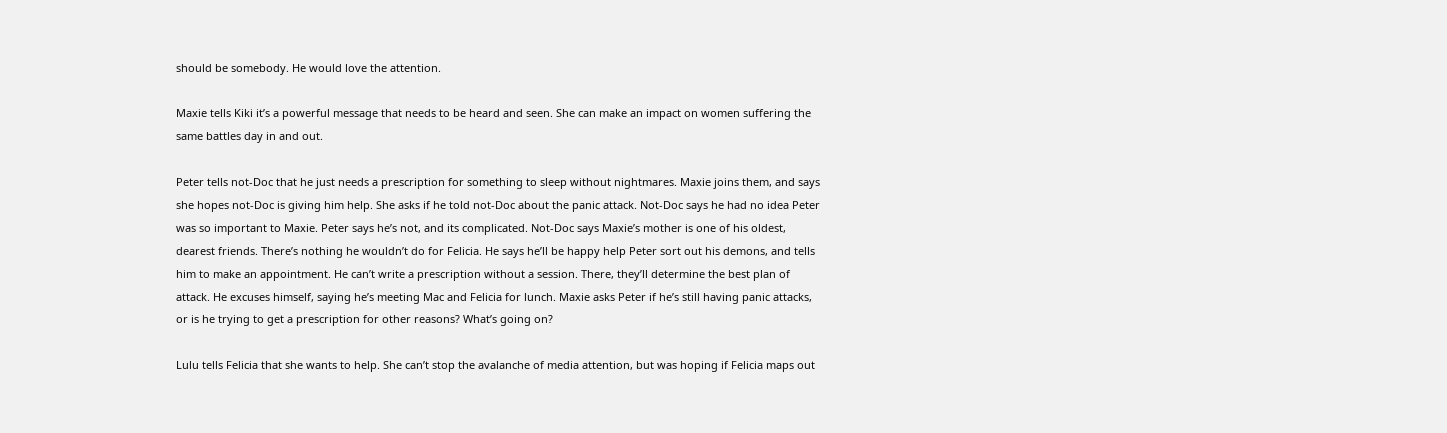should be somebody. He would love the attention.

Maxie tells Kiki it’s a powerful message that needs to be heard and seen. She can make an impact on women suffering the same battles day in and out.

Peter tells not-Doc that he just needs a prescription for something to sleep without nightmares. Maxie joins them, and says she hopes not-Doc is giving him help. She asks if he told not-Doc about the panic attack. Not-Doc says he had no idea Peter was so important to Maxie. Peter says he’s not, and its complicated. Not-Doc says Maxie’s mother is one of his oldest, dearest friends. There’s nothing he wouldn’t do for Felicia. He says he’ll be happy help Peter sort out his demons, and tells him to make an appointment. He can’t write a prescription without a session. There, they’ll determine the best plan of attack. He excuses himself, saying he’s meeting Mac and Felicia for lunch. Maxie asks Peter if he’s still having panic attacks, or is he trying to get a prescription for other reasons? What’s going on?

Lulu tells Felicia that she wants to help. She can’t stop the avalanche of media attention, but was hoping if Felicia maps out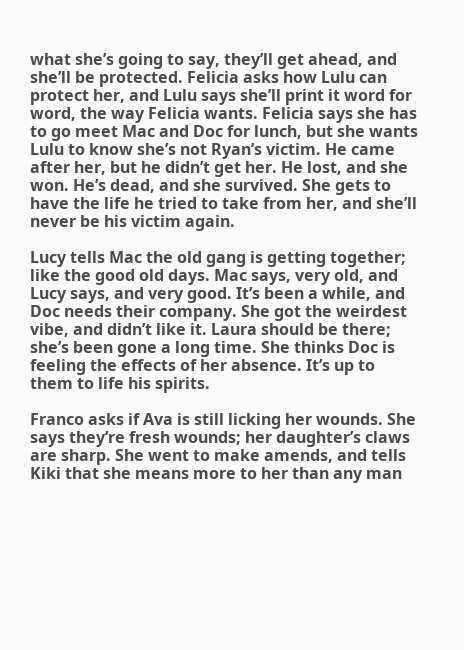what she’s going to say, they’ll get ahead, and she’ll be protected. Felicia asks how Lulu can protect her, and Lulu says she’ll print it word for word, the way Felicia wants. Felicia says she has to go meet Mac and Doc for lunch, but she wants Lulu to know she’s not Ryan’s victim. He came after her, but he didn’t get her. He lost, and she won. He’s dead, and she survived. She gets to have the life he tried to take from her, and she’ll never be his victim again.

Lucy tells Mac the old gang is getting together; like the good old days. Mac says, very old, and Lucy says, and very good. It’s been a while, and Doc needs their company. She got the weirdest vibe, and didn’t like it. Laura should be there; she’s been gone a long time. She thinks Doc is feeling the effects of her absence. It’s up to them to life his spirits.

Franco asks if Ava is still licking her wounds. She says they’re fresh wounds; her daughter’s claws are sharp. She went to make amends, and tells Kiki that she means more to her than any man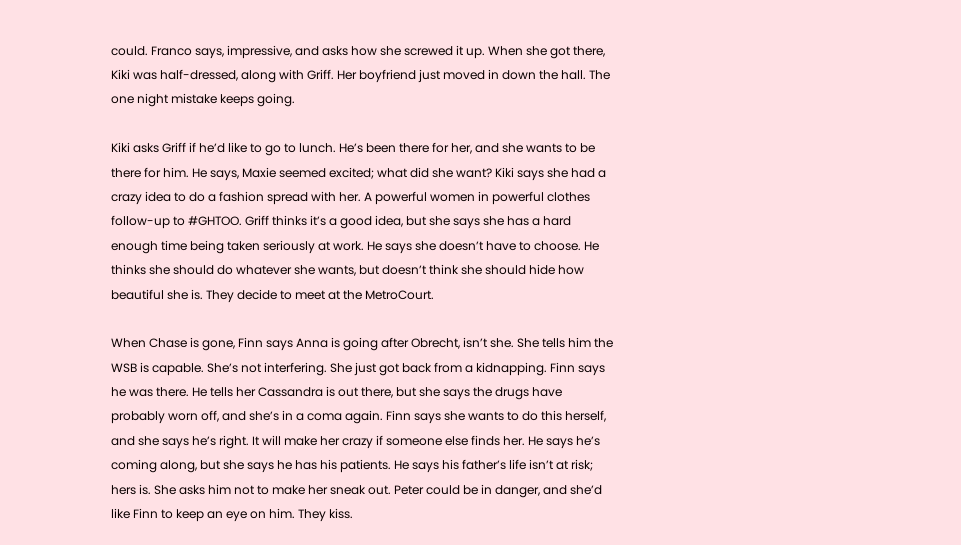could. Franco says, impressive, and asks how she screwed it up. When she got there, Kiki was half-dressed, along with Griff. Her boyfriend just moved in down the hall. The one night mistake keeps going.

Kiki asks Griff if he’d like to go to lunch. He’s been there for her, and she wants to be there for him. He says, Maxie seemed excited; what did she want? Kiki says she had a crazy idea to do a fashion spread with her. A powerful women in powerful clothes follow-up to #GHTOO. Griff thinks it’s a good idea, but she says she has a hard enough time being taken seriously at work. He says she doesn’t have to choose. He thinks she should do whatever she wants, but doesn’t think she should hide how beautiful she is. They decide to meet at the MetroCourt.

When Chase is gone, Finn says Anna is going after Obrecht, isn’t she. She tells him the WSB is capable. She’s not interfering. She just got back from a kidnapping. Finn says he was there. He tells her Cassandra is out there, but she says the drugs have probably worn off, and she’s in a coma again. Finn says she wants to do this herself, and she says he’s right. It will make her crazy if someone else finds her. He says he’s coming along, but she says he has his patients. He says his father’s life isn’t at risk; hers is. She asks him not to make her sneak out. Peter could be in danger, and she’d like Finn to keep an eye on him. They kiss.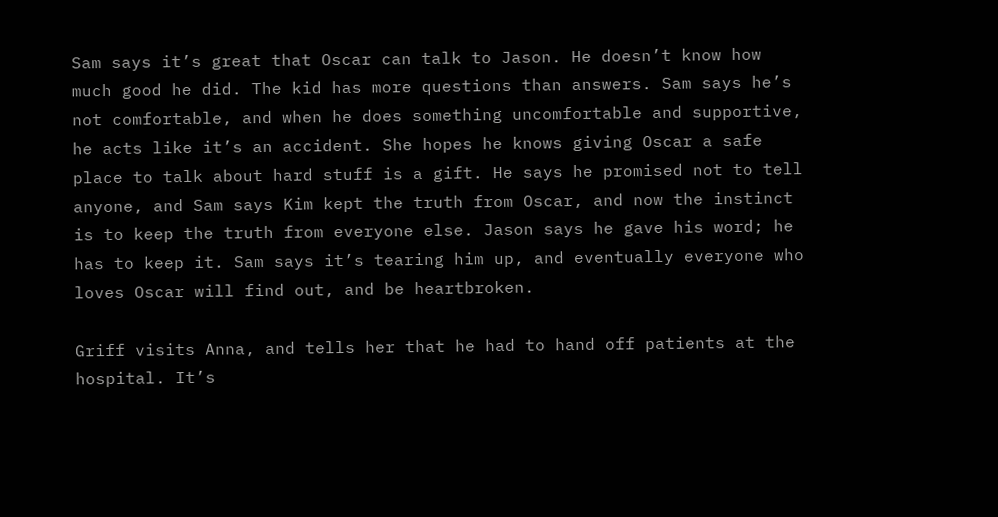Sam says it’s great that Oscar can talk to Jason. He doesn’t know how much good he did. The kid has more questions than answers. Sam says he’s not comfortable, and when he does something uncomfortable and supportive, he acts like it’s an accident. She hopes he knows giving Oscar a safe place to talk about hard stuff is a gift. He says he promised not to tell anyone, and Sam says Kim kept the truth from Oscar, and now the instinct is to keep the truth from everyone else. Jason says he gave his word; he has to keep it. Sam says it’s tearing him up, and eventually everyone who loves Oscar will find out, and be heartbroken.

Griff visits Anna, and tells her that he had to hand off patients at the hospital. It’s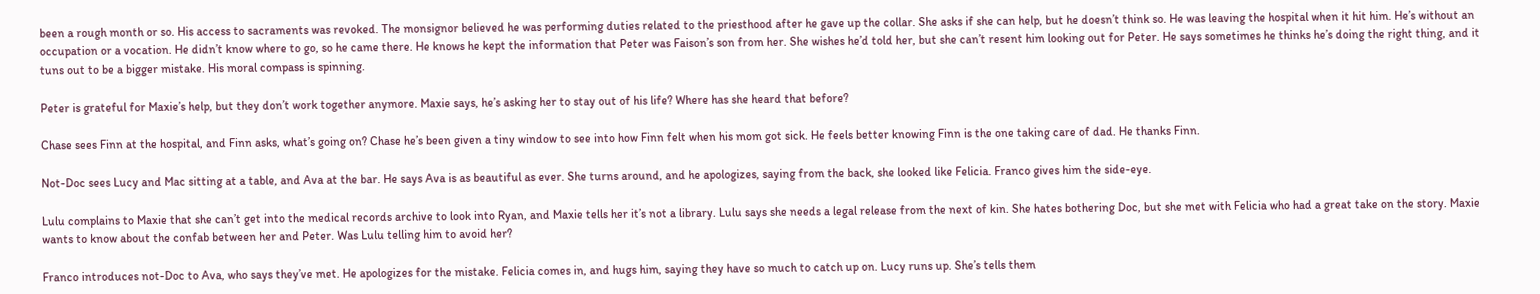been a rough month or so. His access to sacraments was revoked. The monsignor believed he was performing duties related to the priesthood after he gave up the collar. She asks if she can help, but he doesn’t think so. He was leaving the hospital when it hit him. He’s without an occupation or a vocation. He didn’t know where to go, so he came there. He knows he kept the information that Peter was Faison’s son from her. She wishes he’d told her, but she can’t resent him looking out for Peter. He says sometimes he thinks he’s doing the right thing, and it tuns out to be a bigger mistake. His moral compass is spinning.

Peter is grateful for Maxie’s help, but they don’t work together anymore. Maxie says, he’s asking her to stay out of his life? Where has she heard that before?

Chase sees Finn at the hospital, and Finn asks, what’s going on? Chase he’s been given a tiny window to see into how Finn felt when his mom got sick. He feels better knowing Finn is the one taking care of dad. He thanks Finn.

Not-Doc sees Lucy and Mac sitting at a table, and Ava at the bar. He says Ava is as beautiful as ever. She turns around, and he apologizes, saying from the back, she looked like Felicia. Franco gives him the side-eye.

Lulu complains to Maxie that she can’t get into the medical records archive to look into Ryan, and Maxie tells her it’s not a library. Lulu says she needs a legal release from the next of kin. She hates bothering Doc, but she met with Felicia who had a great take on the story. Maxie wants to know about the confab between her and Peter. Was Lulu telling him to avoid her?

Franco introduces not-Doc to Ava, who says they’ve met. He apologizes for the mistake. Felicia comes in, and hugs him, saying they have so much to catch up on. Lucy runs up. She’s tells them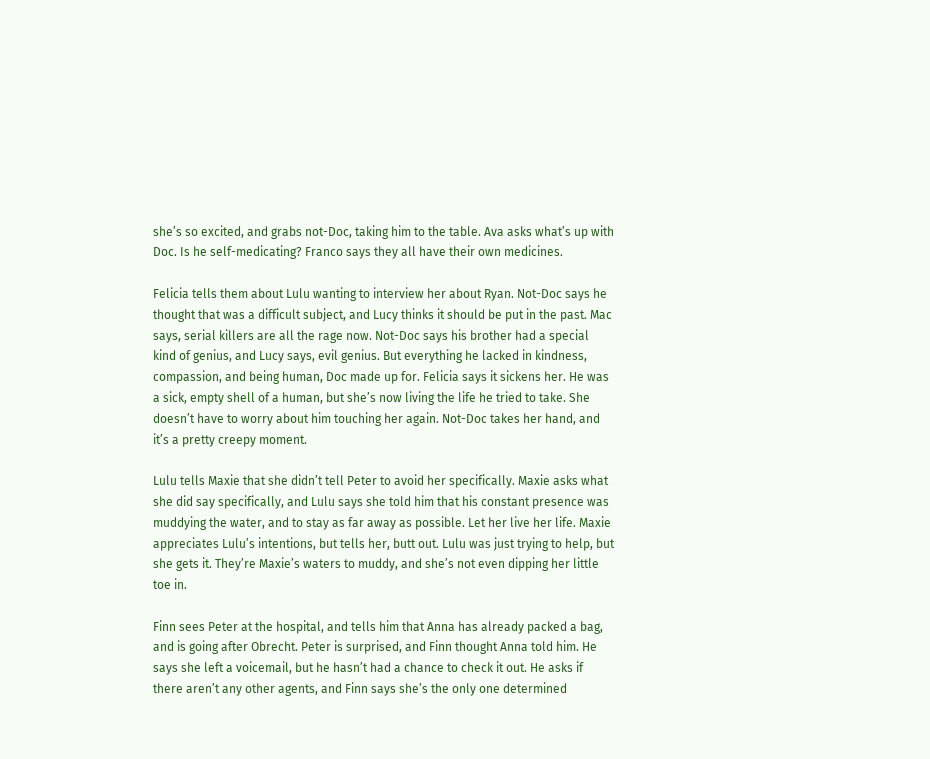she’s so excited, and grabs not-Doc, taking him to the table. Ava asks what’s up with Doc. Is he self-medicating? Franco says they all have their own medicines.

Felicia tells them about Lulu wanting to interview her about Ryan. Not-Doc says he thought that was a difficult subject, and Lucy thinks it should be put in the past. Mac says, serial killers are all the rage now. Not-Doc says his brother had a special kind of genius, and Lucy says, evil genius. But everything he lacked in kindness, compassion, and being human, Doc made up for. Felicia says it sickens her. He was a sick, empty shell of a human, but she’s now living the life he tried to take. She doesn’t have to worry about him touching her again. Not-Doc takes her hand, and it’s a pretty creepy moment.

Lulu tells Maxie that she didn’t tell Peter to avoid her specifically. Maxie asks what she did say specifically, and Lulu says she told him that his constant presence was muddying the water, and to stay as far away as possible. Let her live her life. Maxie appreciates Lulu’s intentions, but tells her, butt out. Lulu was just trying to help, but she gets it. They’re Maxie’s waters to muddy, and she’s not even dipping her little toe in.

Finn sees Peter at the hospital, and tells him that Anna has already packed a bag, and is going after Obrecht. Peter is surprised, and Finn thought Anna told him. He says she left a voicemail, but he hasn’t had a chance to check it out. He asks if there aren’t any other agents, and Finn says she’s the only one determined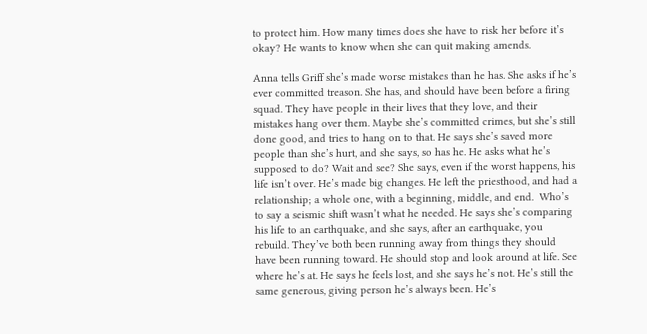to protect him. How many times does she have to risk her before it’s okay? He wants to know when she can quit making amends.

Anna tells Griff she’s made worse mistakes than he has. She asks if he’s ever committed treason. She has, and should have been before a firing squad. They have people in their lives that they love, and their mistakes hang over them. Maybe she’s committed crimes, but she’s still done good, and tries to hang on to that. He says she’s saved more people than she’s hurt, and she says, so has he. He asks what he’s supposed to do? Wait and see? She says, even if the worst happens, his life isn’t over. He’s made big changes. He left the priesthood, and had a relationship; a whole one, with a beginning, middle, and end.  Who’s to say a seismic shift wasn’t what he needed. He says she’s comparing his life to an earthquake, and she says, after an earthquake, you rebuild. They’ve both been running away from things they should have been running toward. He should stop and look around at life. See where he’s at. He says he feels lost, and she says he’s not. He’s still the same generous, giving person he’s always been. He’s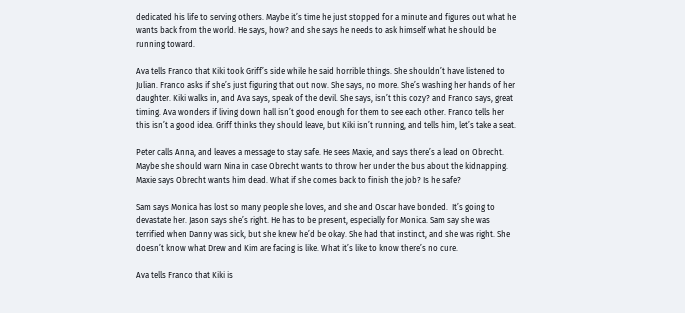dedicated his life to serving others. Maybe it’s time he just stopped for a minute and figures out what he wants back from the world. He says, how? and she says he needs to ask himself what he should be running toward.

Ava tells Franco that Kiki took Griff’s side while he said horrible things. She shouldn’t have listened to Julian. Franco asks if she’s just figuring that out now. She says, no more. She’s washing her hands of her daughter. Kiki walks in, and Ava says, speak of the devil. She says, isn’t this cozy? and Franco says, great timing. Ava wonders if living down hall isn’t good enough for them to see each other. Franco tells her this isn’t a good idea. Griff thinks they should leave, but Kiki isn’t running, and tells him, let’s take a seat.

Peter calls Anna, and leaves a message to stay safe. He sees Maxie, and says there’s a lead on Obrecht. Maybe she should warn Nina in case Obrecht wants to throw her under the bus about the kidnapping. Maxie says Obrecht wants him dead. What if she comes back to finish the job? Is he safe?

Sam says Monica has lost so many people she loves, and she and Oscar have bonded.  It’s going to devastate her. Jason says she’s right. He has to be present, especially for Monica. Sam say she was terrified when Danny was sick, but she knew he’d be okay. She had that instinct, and she was right. She doesn’t know what Drew and Kim are facing is like. What it’s like to know there’s no cure.

Ava tells Franco that Kiki is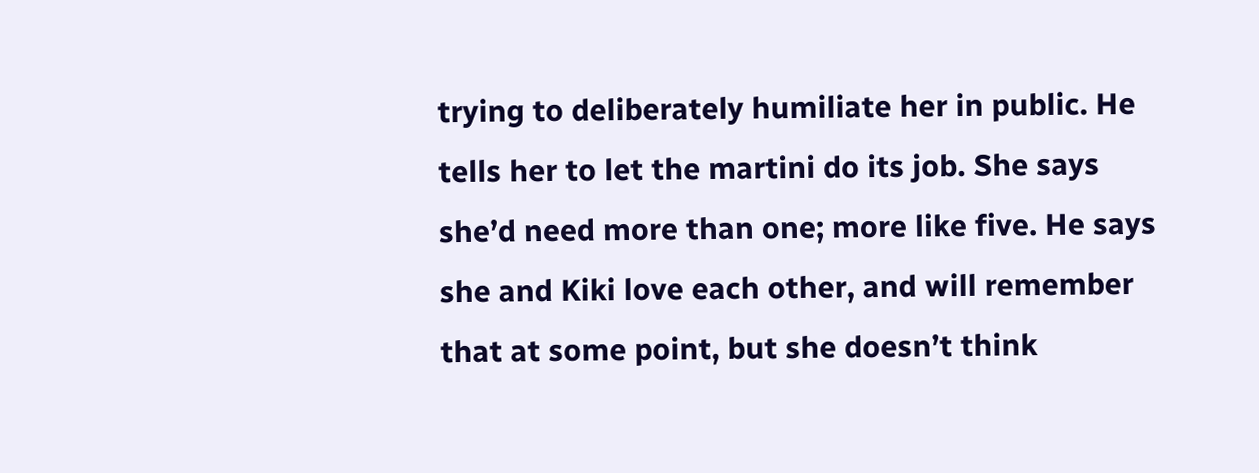trying to deliberately humiliate her in public. He tells her to let the martini do its job. She says she’d need more than one; more like five. He says she and Kiki love each other, and will remember that at some point, but she doesn’t think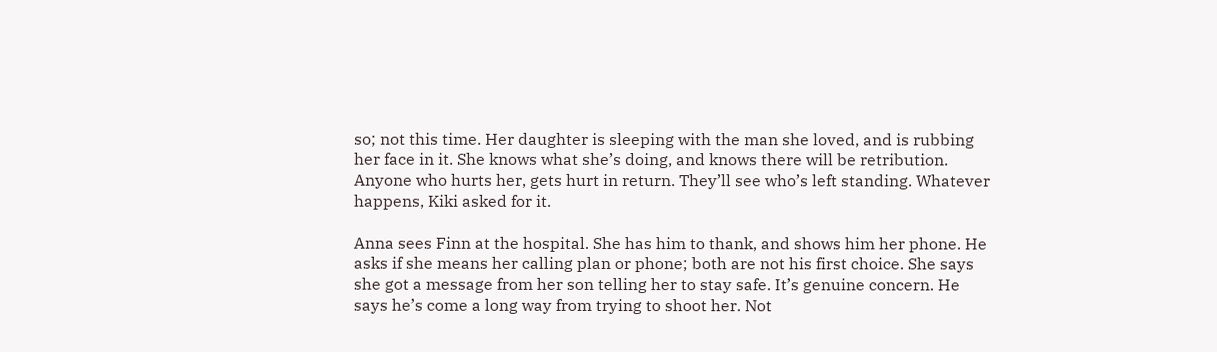so; not this time. Her daughter is sleeping with the man she loved, and is rubbing her face in it. She knows what she’s doing, and knows there will be retribution. Anyone who hurts her, gets hurt in return. They’ll see who’s left standing. Whatever happens, Kiki asked for it.

Anna sees Finn at the hospital. She has him to thank, and shows him her phone. He asks if she means her calling plan or phone; both are not his first choice. She says she got a message from her son telling her to stay safe. It’s genuine concern. He says he’s come a long way from trying to shoot her. Not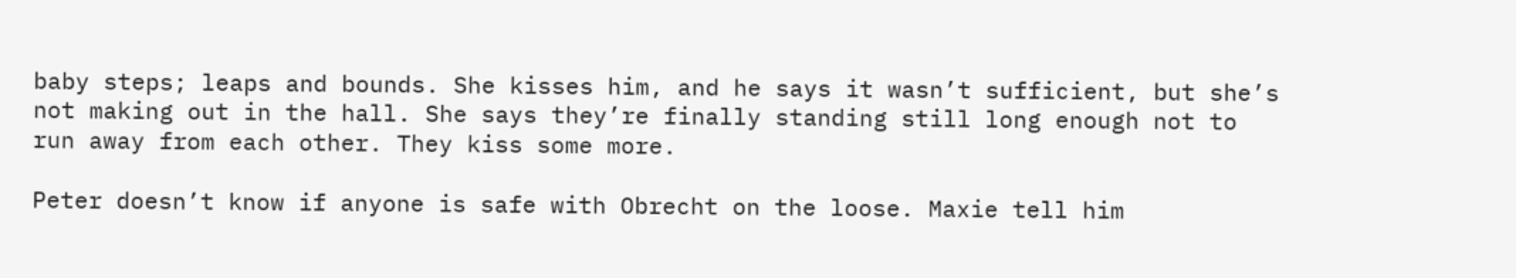baby steps; leaps and bounds. She kisses him, and he says it wasn’t sufficient, but she’s not making out in the hall. She says they’re finally standing still long enough not to run away from each other. They kiss some more.

Peter doesn’t know if anyone is safe with Obrecht on the loose. Maxie tell him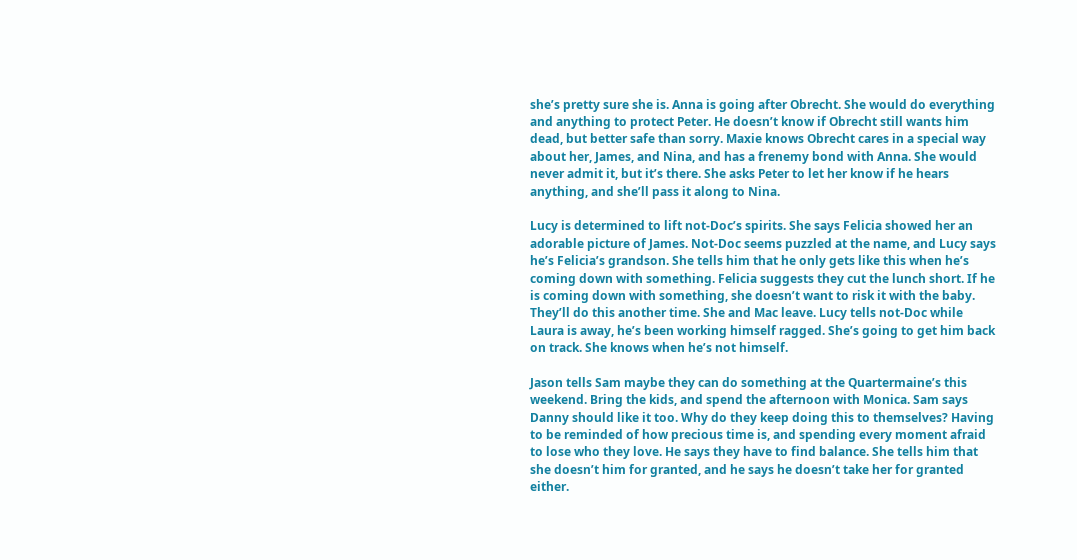she’s pretty sure she is. Anna is going after Obrecht. She would do everything and anything to protect Peter. He doesn’t know if Obrecht still wants him dead, but better safe than sorry. Maxie knows Obrecht cares in a special way about her, James, and Nina, and has a frenemy bond with Anna. She would never admit it, but it’s there. She asks Peter to let her know if he hears anything, and she’ll pass it along to Nina.

Lucy is determined to lift not-Doc’s spirits. She says Felicia showed her an adorable picture of James. Not-Doc seems puzzled at the name, and Lucy says he’s Felicia’s grandson. She tells him that he only gets like this when he’s coming down with something. Felicia suggests they cut the lunch short. If he is coming down with something, she doesn’t want to risk it with the baby. They’ll do this another time. She and Mac leave. Lucy tells not-Doc while Laura is away, he’s been working himself ragged. She’s going to get him back on track. She knows when he’s not himself.

Jason tells Sam maybe they can do something at the Quartermaine’s this weekend. Bring the kids, and spend the afternoon with Monica. Sam says Danny should like it too. Why do they keep doing this to themselves? Having to be reminded of how precious time is, and spending every moment afraid to lose who they love. He says they have to find balance. She tells him that she doesn’t him for granted, and he says he doesn’t take her for granted either.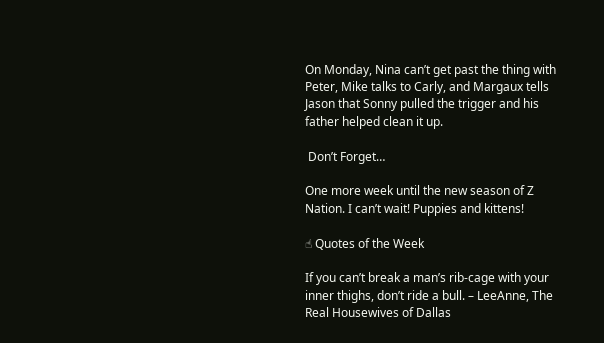On Monday, Nina can’t get past the thing with Peter, Mike talks to Carly, and Margaux tells Jason that Sonny pulled the trigger and his father helped clean it up.

 Don’t Forget…

One more week until the new season of Z Nation. I can’t wait! Puppies and kittens!

☝ Quotes of the Week

If you can’t break a man’s rib-cage with your inner thighs, don’t ride a bull. – LeeAnne, The Real Housewives of Dallas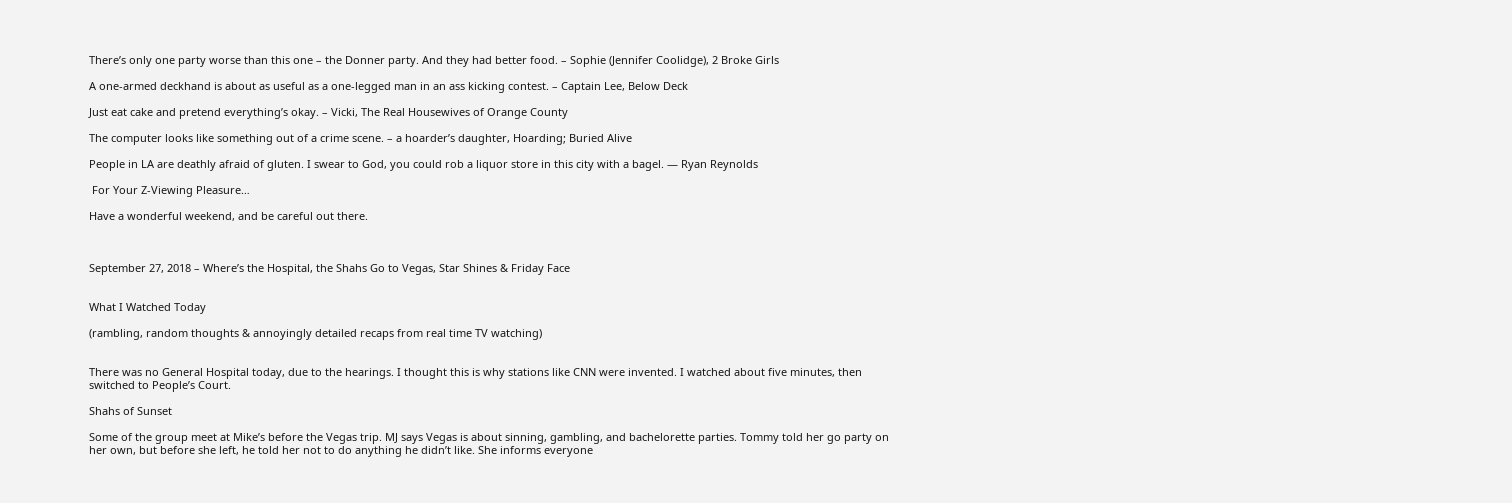There’s only one party worse than this one – the Donner party. And they had better food. – Sophie (Jennifer Coolidge), 2 Broke Girls

A one-armed deckhand is about as useful as a one-legged man in an ass kicking contest. – Captain Lee, Below Deck

Just eat cake and pretend everything’s okay. – Vicki, The Real Housewives of Orange County

The computer looks like something out of a crime scene. – a hoarder’s daughter, Hoarding; Buried Alive

People in LA are deathly afraid of gluten. I swear to God, you could rob a liquor store in this city with a bagel. — Ryan Reynolds

 For Your Z-Viewing Pleasure…

Have a wonderful weekend, and be careful out there.



September 27, 2018 – Where’s the Hospital, the Shahs Go to Vegas, Star Shines & Friday Face


What I Watched Today

(rambling, random thoughts & annoyingly detailed recaps from real time TV watching)


There was no General Hospital today, due to the hearings. I thought this is why stations like CNN were invented. I watched about five minutes, then switched to People’s Court.

Shahs of Sunset

Some of the group meet at Mike’s before the Vegas trip. MJ says Vegas is about sinning, gambling, and bachelorette parties. Tommy told her go party on her own, but before she left, he told her not to do anything he didn’t like. She informs everyone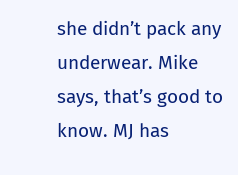she didn’t pack any underwear. Mike says, that’s good to know. MJ has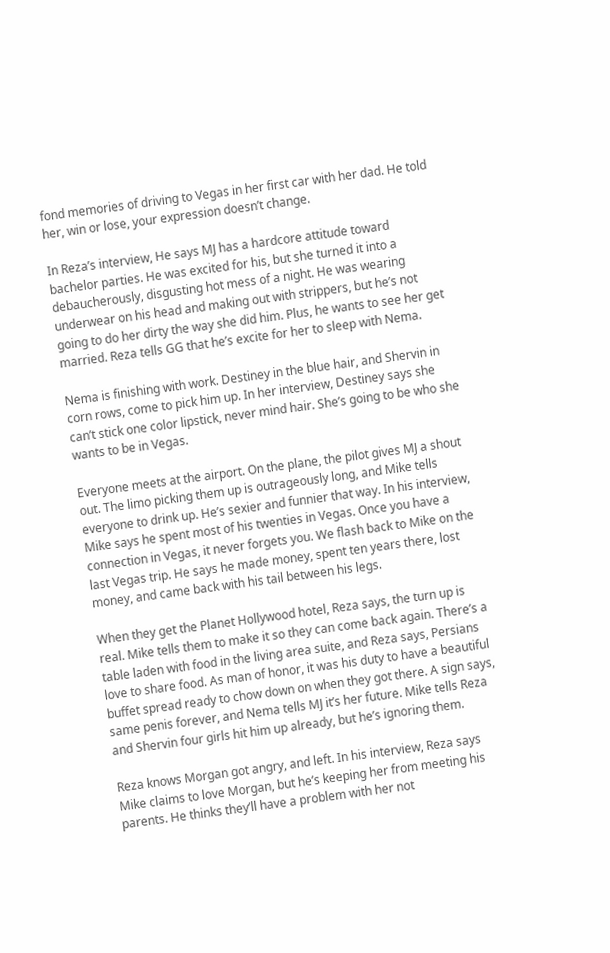fond memories of driving to Vegas in her first car with her dad. He told her, win or lose, your expression doesn’t change.

In Reza’s interview, He says MJ has a hardcore attitude toward bachelor parties. He was excited for his, but she turned it into a debaucherously, disgusting hot mess of a night. He was wearing underwear on his head and making out with strippers, but he’s not going to do her dirty the way she did him. Plus, he wants to see her get married. Reza tells GG that he’s excite for her to sleep with Nema.

Nema is finishing with work. Destiney in the blue hair, and Shervin in corn rows, come to pick him up. In her interview, Destiney says she can’t stick one color lipstick, never mind hair. She’s going to be who she wants to be in Vegas.

Everyone meets at the airport. On the plane, the pilot gives MJ a shout out. The limo picking them up is outrageously long, and Mike tells everyone to drink up. He’s sexier and funnier that way. In his interview, Mike says he spent most of his twenties in Vegas. Once you have a connection in Vegas, it never forgets you. We flash back to Mike on the last Vegas trip. He says he made money, spent ten years there, lost money, and came back with his tail between his legs.

When they get the Planet Hollywood hotel, Reza says, the turn up is real. Mike tells them to make it so they can come back again. There’s a table laden with food in the living area suite, and Reza says, Persians love to share food. As man of honor, it was his duty to have a beautiful buffet spread ready to chow down on when they got there. A sign says, same penis forever, and Nema tells MJ it’s her future. Mike tells Reza and Shervin four girls hit him up already, but he’s ignoring them.

Reza knows Morgan got angry, and left. In his interview, Reza says Mike claims to love Morgan, but he’s keeping her from meeting his parents. He thinks they’ll have a problem with her not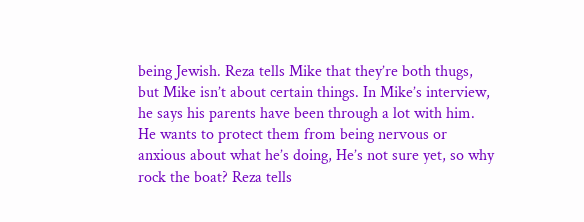being Jewish. Reza tells Mike that they’re both thugs, but Mike isn’t about certain things. In Mike’s interview, he says his parents have been through a lot with him. He wants to protect them from being nervous or anxious about what he’s doing, He’s not sure yet, so why rock the boat? Reza tells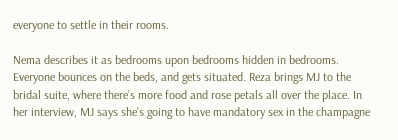everyone to settle in their rooms.

Nema describes it as bedrooms upon bedrooms hidden in bedrooms. Everyone bounces on the beds, and gets situated. Reza brings MJ to the bridal suite, where there’s more food and rose petals all over the place. In her interview, MJ says she’s going to have mandatory sex in the champagne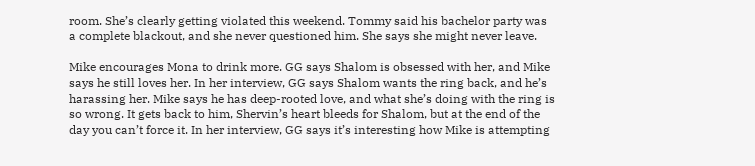room. She’s clearly getting violated this weekend. Tommy said his bachelor party was a complete blackout, and she never questioned him. She says she might never leave.

Mike encourages Mona to drink more. GG says Shalom is obsessed with her, and Mike says he still loves her. In her interview, GG says Shalom wants the ring back, and he’s harassing her. Mike says he has deep-rooted love, and what she’s doing with the ring is so wrong. It gets back to him, Shervin’s heart bleeds for Shalom, but at the end of the day you can’t force it. In her interview, GG says it’s interesting how Mike is attempting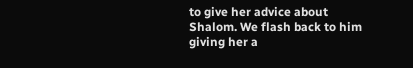to give her advice about Shalom. We flash back to him giving her a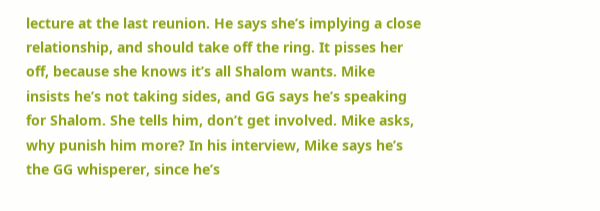lecture at the last reunion. He says she’s implying a close relationship, and should take off the ring. It pisses her off, because she knows it’s all Shalom wants. Mike insists he’s not taking sides, and GG says he’s speaking for Shalom. She tells him, don’t get involved. Mike asks, why punish him more? In his interview, Mike says he’s the GG whisperer, since he’s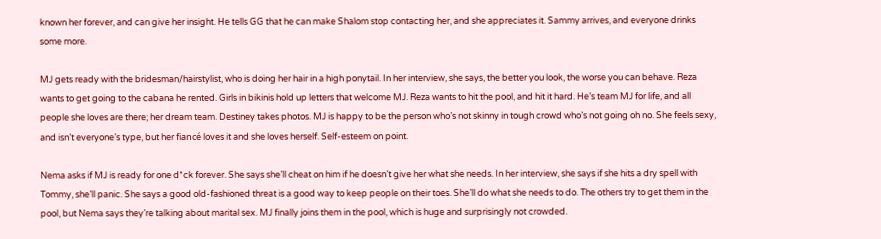known her forever, and can give her insight. He tells GG that he can make Shalom stop contacting her, and she appreciates it. Sammy arrives, and everyone drinks some more.

MJ gets ready with the bridesman/hairstylist, who is doing her hair in a high ponytail. In her interview, she says, the better you look, the worse you can behave. Reza wants to get going to the cabana he rented. Girls in bikinis hold up letters that welcome MJ. Reza wants to hit the pool, and hit it hard. He’s team MJ for life, and all people she loves are there; her dream team. Destiney takes photos. MJ is happy to be the person who’s not skinny in tough crowd who’s not going oh no. She feels sexy, and isn’t everyone’s type, but her fiancé loves it and she loves herself. Self-esteem on point.

Nema asks if MJ is ready for one d*ck forever. She says she’ll cheat on him if he doesn’t give her what she needs. In her interview, she says if she hits a dry spell with Tommy, she’ll panic. She says a good old-fashioned threat is a good way to keep people on their toes. She’ll do what she needs to do. The others try to get them in the pool, but Nema says they’re talking about marital sex. MJ finally joins them in the pool, which is huge and surprisingly not crowded.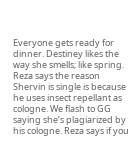Everyone gets ready for dinner. Destiney likes the way she smells; like spring. Reza says the reason Shervin is single is because he uses insect repellant as cologne. We flash to GG saying she’s plagiarized by his cologne. Reza says if you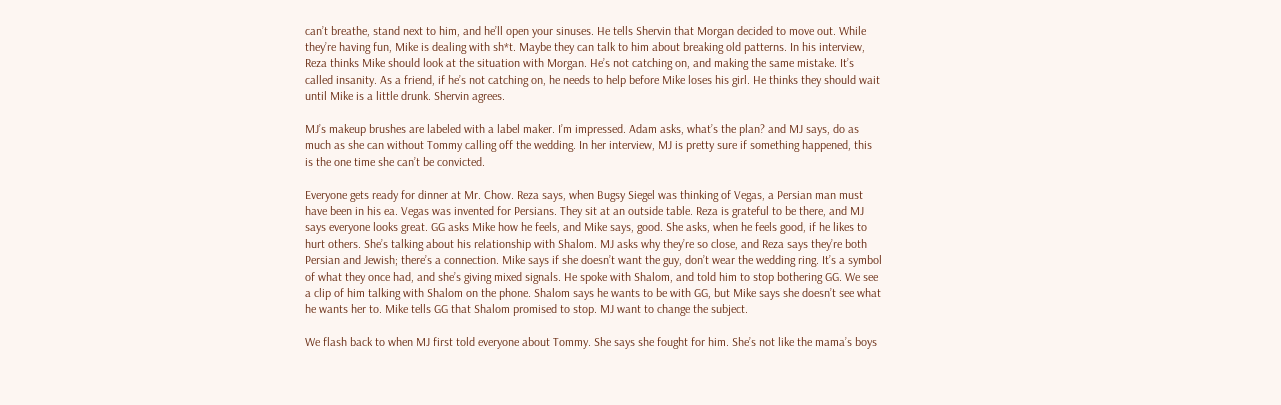can’t breathe, stand next to him, and he’ll open your sinuses. He tells Shervin that Morgan decided to move out. While they’re having fun, Mike is dealing with sh*t. Maybe they can talk to him about breaking old patterns. In his interview, Reza thinks Mike should look at the situation with Morgan. He’s not catching on, and making the same mistake. It’s called insanity. As a friend, if he’s not catching on, he needs to help before Mike loses his girl. He thinks they should wait until Mike is a little drunk. Shervin agrees.

MJ’s makeup brushes are labeled with a label maker. I’m impressed. Adam asks, what’s the plan? and MJ says, do as much as she can without Tommy calling off the wedding. In her interview, MJ is pretty sure if something happened, this is the one time she can’t be convicted.

Everyone gets ready for dinner at Mr. Chow. Reza says, when Bugsy Siegel was thinking of Vegas, a Persian man must have been in his ea. Vegas was invented for Persians. They sit at an outside table. Reza is grateful to be there, and MJ says everyone looks great. GG asks Mike how he feels, and Mike says, good. She asks, when he feels good, if he likes to hurt others. She’s talking about his relationship with Shalom. MJ asks why they’re so close, and Reza says they’re both Persian and Jewish; there’s a connection. Mike says if she doesn’t want the guy, don’t wear the wedding ring. It’s a symbol of what they once had, and she’s giving mixed signals. He spoke with Shalom, and told him to stop bothering GG. We see a clip of him talking with Shalom on the phone. Shalom says he wants to be with GG, but Mike says she doesn’t see what he wants her to. Mike tells GG that Shalom promised to stop. MJ want to change the subject.

We flash back to when MJ first told everyone about Tommy. She says she fought for him. She’s not like the mama’s boys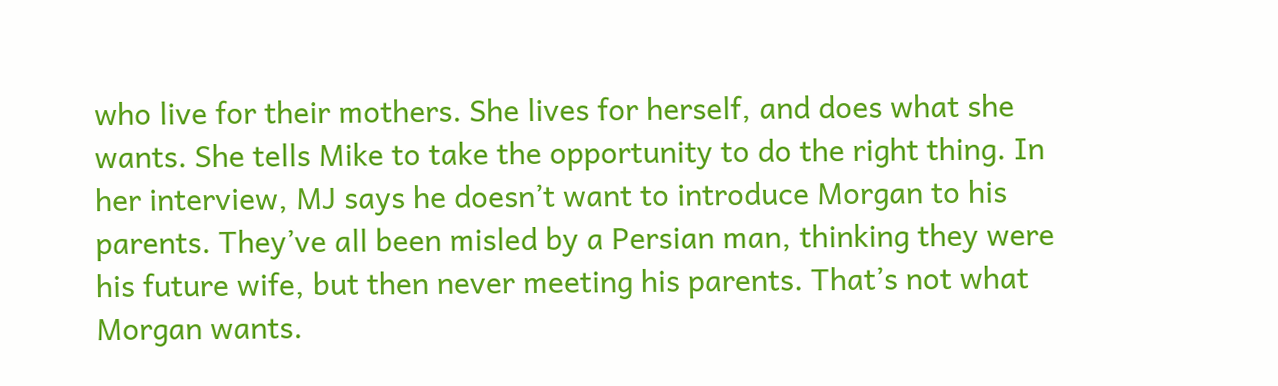who live for their mothers. She lives for herself, and does what she wants. She tells Mike to take the opportunity to do the right thing. In her interview, MJ says he doesn’t want to introduce Morgan to his parents. They’ve all been misled by a Persian man, thinking they were his future wife, but then never meeting his parents. That’s not what Morgan wants.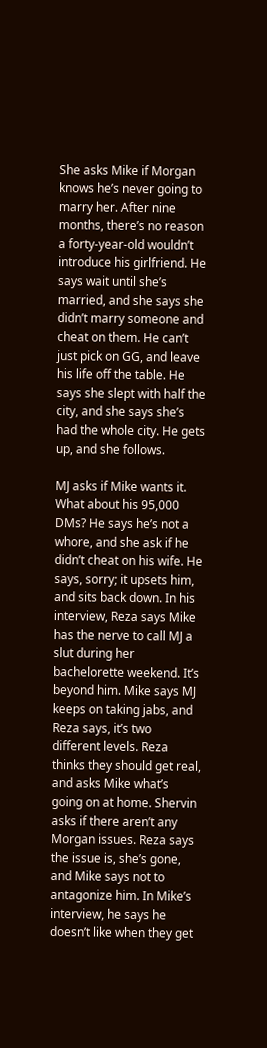She asks Mike if Morgan knows he’s never going to marry her. After nine months, there’s no reason a forty-year-old wouldn’t introduce his girlfriend. He says wait until she’s married, and she says she didn’t marry someone and cheat on them. He can’t just pick on GG, and leave his life off the table. He says she slept with half the city, and she says she’s had the whole city. He gets up, and she follows.

MJ asks if Mike wants it. What about his 95,000 DMs? He says he’s not a whore, and she ask if he didn’t cheat on his wife. He says, sorry; it upsets him, and sits back down. In his interview, Reza says Mike has the nerve to call MJ a slut during her bachelorette weekend. It’s beyond him. Mike says MJ keeps on taking jabs, and Reza says, it’s two different levels. Reza thinks they should get real, and asks Mike what’s going on at home. Shervin asks if there aren’t any Morgan issues. Reza says the issue is, she’s gone, and Mike says not to antagonize him. In Mike’s interview, he says he doesn’t like when they get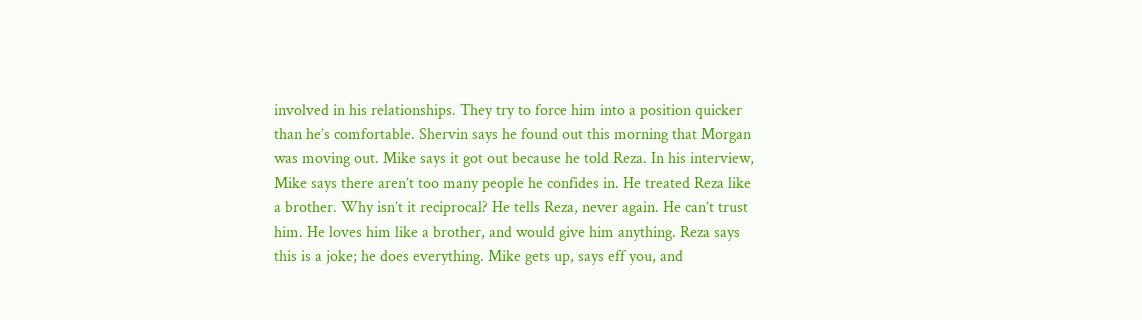involved in his relationships. They try to force him into a position quicker than he’s comfortable. Shervin says he found out this morning that Morgan was moving out. Mike says it got out because he told Reza. In his interview, Mike says there aren’t too many people he confides in. He treated Reza like a brother. Why isn’t it reciprocal? He tells Reza, never again. He can’t trust him. He loves him like a brother, and would give him anything. Reza says this is a joke; he does everything. Mike gets up, says eff you, and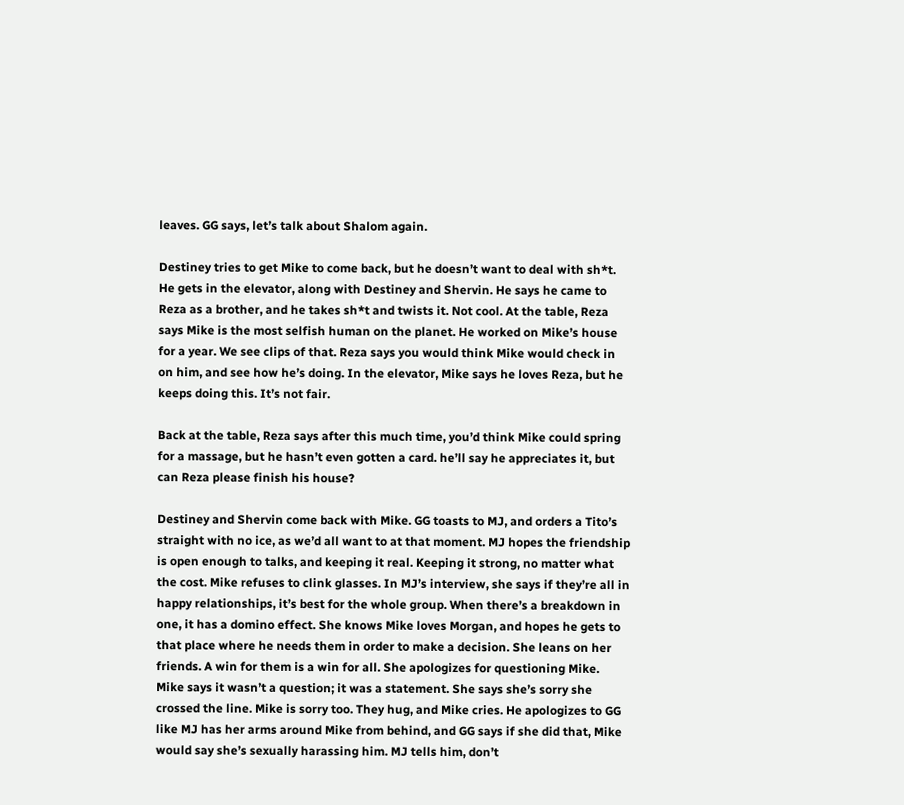leaves. GG says, let’s talk about Shalom again.

Destiney tries to get Mike to come back, but he doesn’t want to deal with sh*t. He gets in the elevator, along with Destiney and Shervin. He says he came to Reza as a brother, and he takes sh*t and twists it. Not cool. At the table, Reza says Mike is the most selfish human on the planet. He worked on Mike’s house for a year. We see clips of that. Reza says you would think Mike would check in on him, and see how he’s doing. In the elevator, Mike says he loves Reza, but he keeps doing this. It’s not fair.

Back at the table, Reza says after this much time, you’d think Mike could spring for a massage, but he hasn’t even gotten a card. he’ll say he appreciates it, but can Reza please finish his house?

Destiney and Shervin come back with Mike. GG toasts to MJ, and orders a Tito’s straight with no ice, as we’d all want to at that moment. MJ hopes the friendship is open enough to talks, and keeping it real. Keeping it strong, no matter what the cost. Mike refuses to clink glasses. In MJ’s interview, she says if they’re all in happy relationships, it’s best for the whole group. When there’s a breakdown in one, it has a domino effect. She knows Mike loves Morgan, and hopes he gets to that place where he needs them in order to make a decision. She leans on her friends. A win for them is a win for all. She apologizes for questioning Mike. Mike says it wasn’t a question; it was a statement. She says she’s sorry she crossed the line. Mike is sorry too. They hug, and Mike cries. He apologizes to GG like MJ has her arms around Mike from behind, and GG says if she did that, Mike would say she’s sexually harassing him. MJ tells him, don’t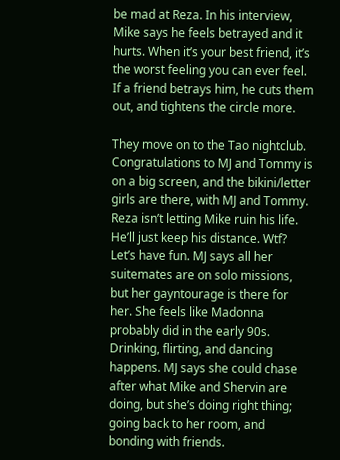be mad at Reza. In his interview, Mike says he feels betrayed and it hurts. When it’s your best friend, it’s the worst feeling you can ever feel. If a friend betrays him, he cuts them out, and tightens the circle more.

They move on to the Tao nightclub. Congratulations to MJ and Tommy is on a big screen, and the bikini/letter girls are there, with MJ and Tommy. Reza isn’t letting Mike ruin his life. He’ll just keep his distance. Wtf? Let’s have fun. MJ says all her suitemates are on solo missions, but her gayntourage is there for her. She feels like Madonna probably did in the early 90s. Drinking, flirting, and dancing happens. MJ says she could chase after what Mike and Shervin are doing, but she’s doing right thing; going back to her room, and bonding with friends.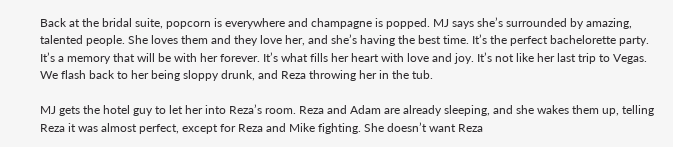Back at the bridal suite, popcorn is everywhere and champagne is popped. MJ says she’s surrounded by amazing, talented people. She loves them and they love her, and she’s having the best time. It’s the perfect bachelorette party. It’s a memory that will be with her forever. It’s what fills her heart with love and joy. It’s not like her last trip to Vegas. We flash back to her being sloppy drunk, and Reza throwing her in the tub.

MJ gets the hotel guy to let her into Reza’s room. Reza and Adam are already sleeping, and she wakes them up, telling Reza it was almost perfect, except for Reza and Mike fighting. She doesn’t want Reza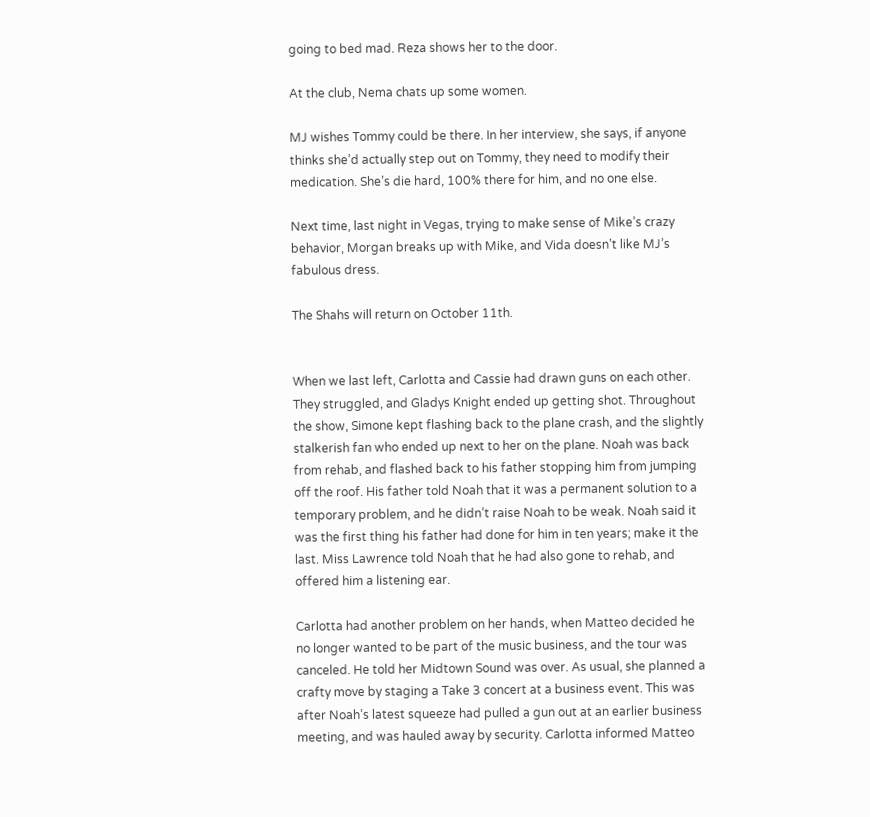going to bed mad. Reza shows her to the door.

At the club, Nema chats up some women.

MJ wishes Tommy could be there. In her interview, she says, if anyone thinks she’d actually step out on Tommy, they need to modify their medication. She’s die hard, 100% there for him, and no one else.

Next time, last night in Vegas, trying to make sense of Mike’s crazy behavior, Morgan breaks up with Mike, and Vida doesn’t like MJ’s fabulous dress.

The Shahs will return on October 11th.


When we last left, Carlotta and Cassie had drawn guns on each other. They struggled, and Gladys Knight ended up getting shot. Throughout the show, Simone kept flashing back to the plane crash, and the slightly stalkerish fan who ended up next to her on the plane. Noah was back from rehab, and flashed back to his father stopping him from jumping off the roof. His father told Noah that it was a permanent solution to a temporary problem, and he didn’t raise Noah to be weak. Noah said it was the first thing his father had done for him in ten years; make it the last. Miss Lawrence told Noah that he had also gone to rehab, and offered him a listening ear.

Carlotta had another problem on her hands, when Matteo decided he no longer wanted to be part of the music business, and the tour was canceled. He told her Midtown Sound was over. As usual, she planned a crafty move by staging a Take 3 concert at a business event. This was after Noah’s latest squeeze had pulled a gun out at an earlier business meeting, and was hauled away by security. Carlotta informed Matteo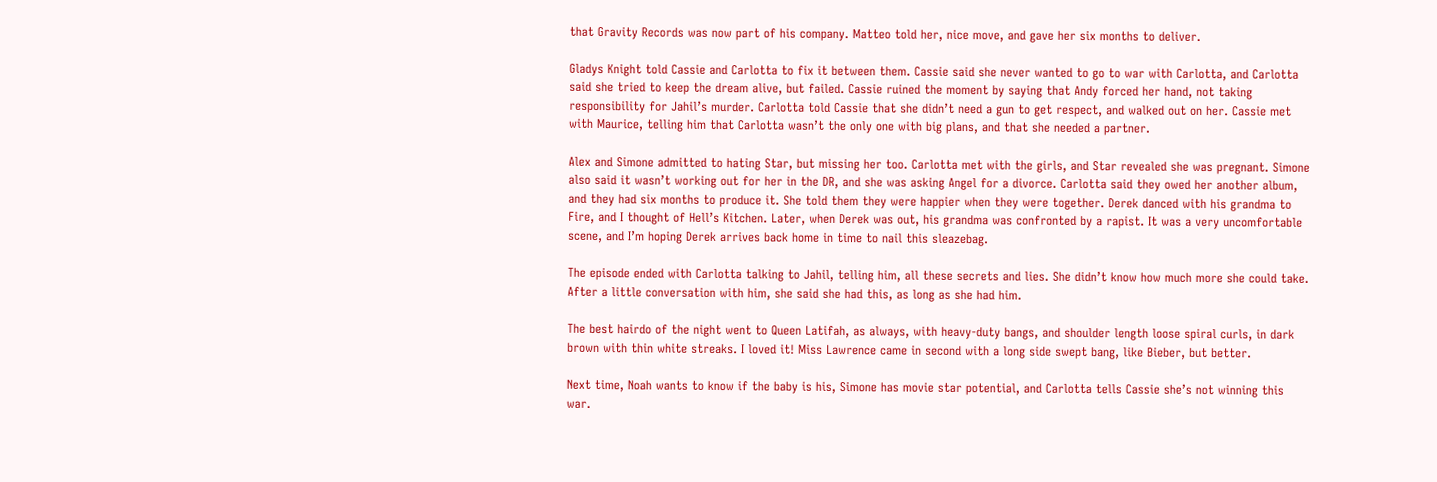that Gravity Records was now part of his company. Matteo told her, nice move, and gave her six months to deliver.

Gladys Knight told Cassie and Carlotta to fix it between them. Cassie said she never wanted to go to war with Carlotta, and Carlotta said she tried to keep the dream alive, but failed. Cassie ruined the moment by saying that Andy forced her hand, not taking responsibility for Jahil’s murder. Carlotta told Cassie that she didn’t need a gun to get respect, and walked out on her. Cassie met with Maurice, telling him that Carlotta wasn’t the only one with big plans, and that she needed a partner.

Alex and Simone admitted to hating Star, but missing her too. Carlotta met with the girls, and Star revealed she was pregnant. Simone also said it wasn’t working out for her in the DR, and she was asking Angel for a divorce. Carlotta said they owed her another album, and they had six months to produce it. She told them they were happier when they were together. Derek danced with his grandma to Fire, and I thought of Hell’s Kitchen. Later, when Derek was out, his grandma was confronted by a rapist. It was a very uncomfortable scene, and I’m hoping Derek arrives back home in time to nail this sleazebag.

The episode ended with Carlotta talking to Jahil, telling him, all these secrets and lies. She didn’t know how much more she could take. After a little conversation with him, she said she had this, as long as she had him.

The best hairdo of the night went to Queen Latifah, as always, with heavy-duty bangs, and shoulder length loose spiral curls, in dark brown with thin white streaks. I loved it! Miss Lawrence came in second with a long side swept bang, like Bieber, but better.

Next time, Noah wants to know if the baby is his, Simone has movie star potential, and Carlotta tells Cassie she’s not winning this war.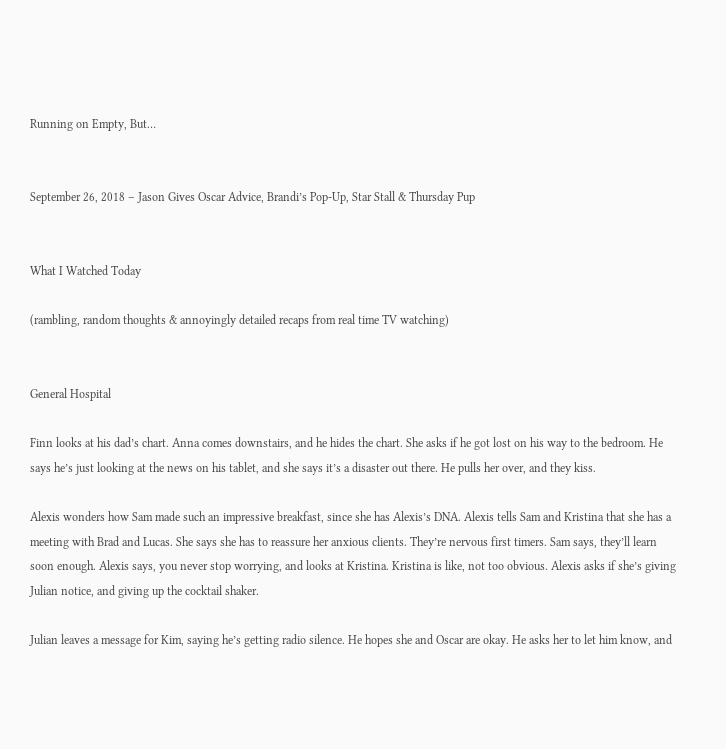Running on Empty, But…


September 26, 2018 – Jason Gives Oscar Advice, Brandi’s Pop-Up, Star Stall & Thursday Pup


What I Watched Today

(rambling, random thoughts & annoyingly detailed recaps from real time TV watching)


General Hospital

Finn looks at his dad’s chart. Anna comes downstairs, and he hides the chart. She asks if he got lost on his way to the bedroom. He says he’s just looking at the news on his tablet, and she says it’s a disaster out there. He pulls her over, and they kiss.

Alexis wonders how Sam made such an impressive breakfast, since she has Alexis’s DNA. Alexis tells Sam and Kristina that she has a meeting with Brad and Lucas. She says she has to reassure her anxious clients. They’re nervous first timers. Sam says, they’ll learn soon enough. Alexis says, you never stop worrying, and looks at Kristina. Kristina is like, not too obvious. Alexis asks if she’s giving Julian notice, and giving up the cocktail shaker.

Julian leaves a message for Kim, saying he’s getting radio silence. He hopes she and Oscar are okay. He asks her to let him know, and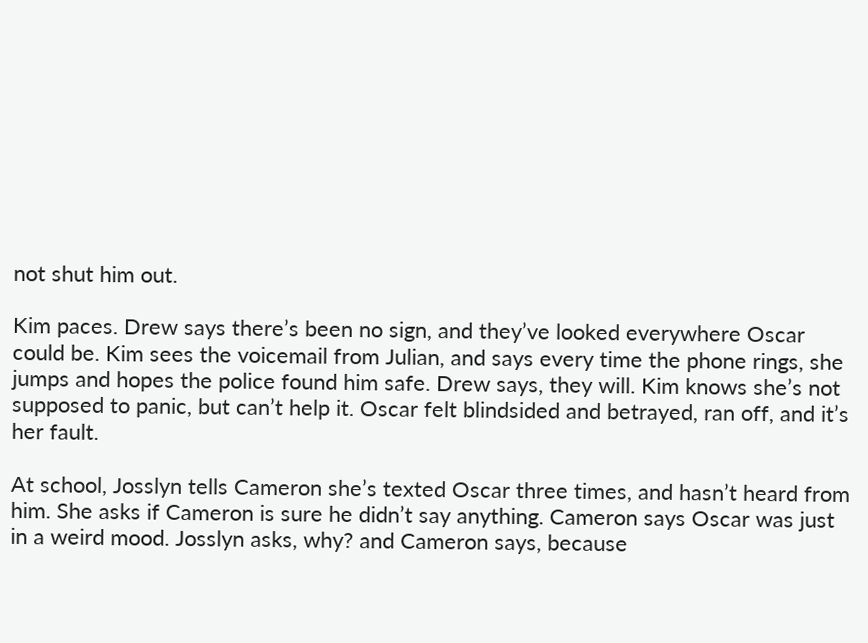not shut him out.

Kim paces. Drew says there’s been no sign, and they’ve looked everywhere Oscar could be. Kim sees the voicemail from Julian, and says every time the phone rings, she jumps and hopes the police found him safe. Drew says, they will. Kim knows she’s not supposed to panic, but can’t help it. Oscar felt blindsided and betrayed, ran off, and it’s her fault.

At school, Josslyn tells Cameron she’s texted Oscar three times, and hasn’t heard from him. She asks if Cameron is sure he didn’t say anything. Cameron says Oscar was just in a weird mood. Josslyn asks, why? and Cameron says, because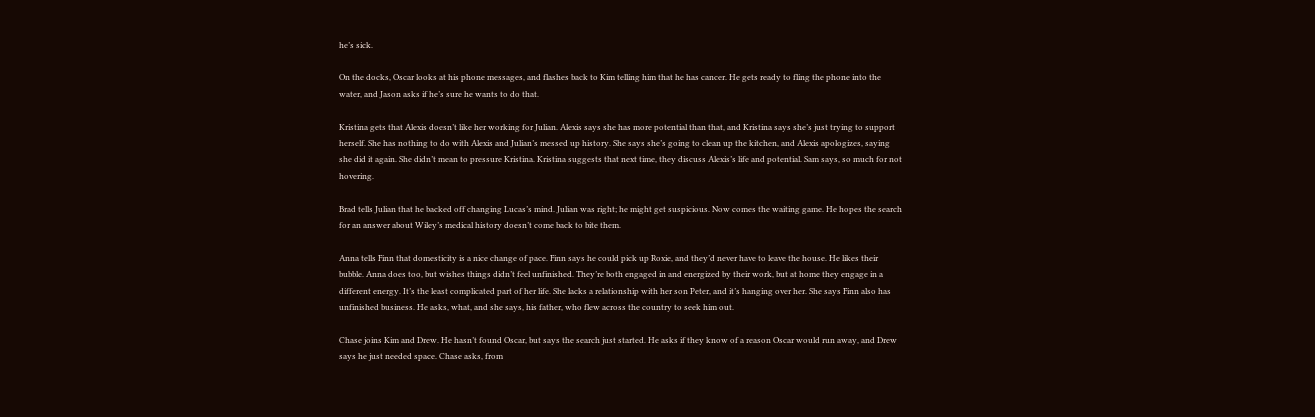he’s sick.

On the docks, Oscar looks at his phone messages, and flashes back to Kim telling him that he has cancer. He gets ready to fling the phone into the water, and Jason asks if he’s sure he wants to do that.

Kristina gets that Alexis doesn’t like her working for Julian. Alexis says she has more potential than that, and Kristina says she’s just trying to support herself. She has nothing to do with Alexis and Julian’s messed up history. She says she’s going to clean up the kitchen, and Alexis apologizes, saying she did it again. She didn’t mean to pressure Kristina. Kristina suggests that next time, they discuss Alexis’s life and potential. Sam says, so much for not hovering.

Brad tells Julian that he backed off changing Lucas’s mind. Julian was right; he might get suspicious. Now comes the waiting game. He hopes the search for an answer about Wiley’s medical history doesn’t come back to bite them.

Anna tells Finn that domesticity is a nice change of pace. Finn says he could pick up Roxie, and they’d never have to leave the house. He likes their bubble. Anna does too, but wishes things didn’t feel unfinished. They’re both engaged in and energized by their work, but at home they engage in a different energy. It’s the least complicated part of her life. She lacks a relationship with her son Peter, and it’s hanging over her. She says Finn also has unfinished business. He asks, what, and she says, his father, who flew across the country to seek him out.

Chase joins Kim and Drew. He hasn’t found Oscar, but says the search just started. He asks if they know of a reason Oscar would run away, and Drew says he just needed space. Chase asks, from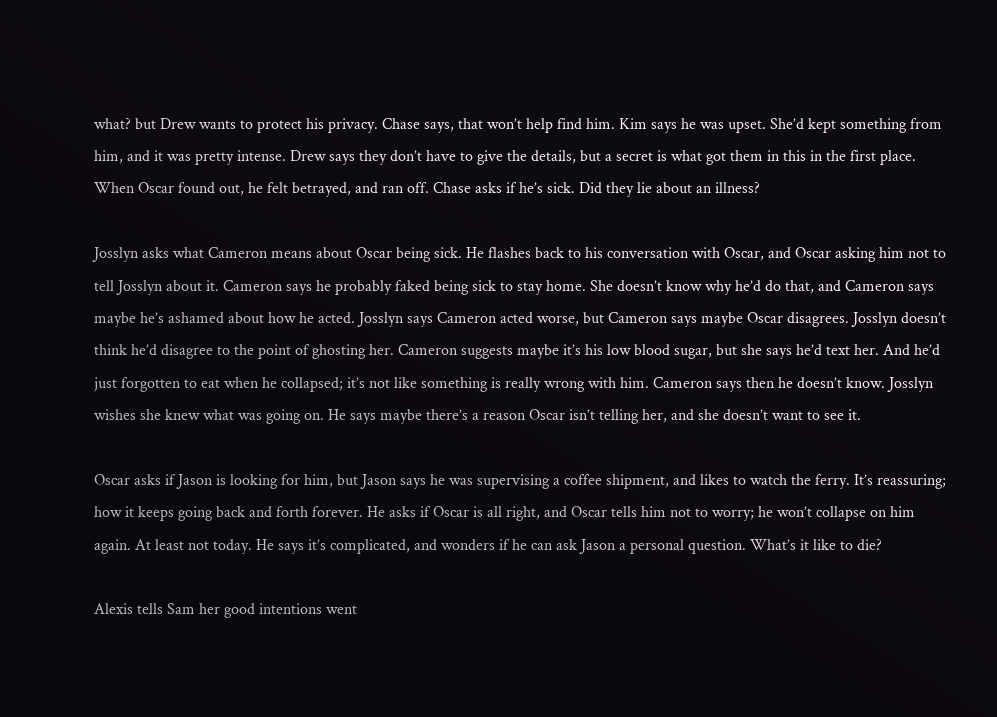what? but Drew wants to protect his privacy. Chase says, that won’t help find him. Kim says he was upset. She’d kept something from him, and it was pretty intense. Drew says they don’t have to give the details, but a secret is what got them in this in the first place. When Oscar found out, he felt betrayed, and ran off. Chase asks if he’s sick. Did they lie about an illness?

Josslyn asks what Cameron means about Oscar being sick. He flashes back to his conversation with Oscar, and Oscar asking him not to tell Josslyn about it. Cameron says he probably faked being sick to stay home. She doesn’t know why he’d do that, and Cameron says maybe he’s ashamed about how he acted. Josslyn says Cameron acted worse, but Cameron says maybe Oscar disagrees. Josslyn doesn’t think he’d disagree to the point of ghosting her. Cameron suggests maybe it’s his low blood sugar, but she says he’d text her. And he’d just forgotten to eat when he collapsed; it’s not like something is really wrong with him. Cameron says then he doesn’t know. Josslyn wishes she knew what was going on. He says maybe there’s a reason Oscar isn’t telling her, and she doesn’t want to see it.

Oscar asks if Jason is looking for him, but Jason says he was supervising a coffee shipment, and likes to watch the ferry. It’s reassuring; how it keeps going back and forth forever. He asks if Oscar is all right, and Oscar tells him not to worry; he won’t collapse on him again. At least not today. He says it’s complicated, and wonders if he can ask Jason a personal question. What’s it like to die?

Alexis tells Sam her good intentions went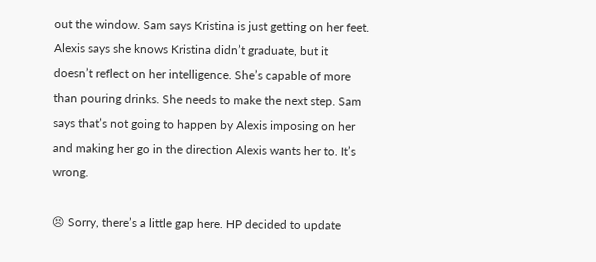out the window. Sam says Kristina is just getting on her feet. Alexis says she knows Kristina didn’t graduate, but it doesn’t reflect on her intelligence. She’s capable of more than pouring drinks. She needs to make the next step. Sam says that’s not going to happen by Alexis imposing on her and making her go in the direction Alexis wants her to. It’s wrong.

😣 Sorry, there’s a little gap here. HP decided to update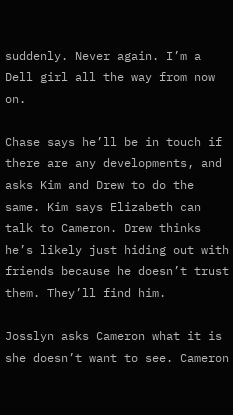suddenly. Never again. I’m a Dell girl all the way from now on.

Chase says he’ll be in touch if there are any developments, and asks Kim and Drew to do the same. Kim says Elizabeth can talk to Cameron. Drew thinks he’s likely just hiding out with friends because he doesn’t trust them. They’ll find him.

Josslyn asks Cameron what it is she doesn’t want to see. Cameron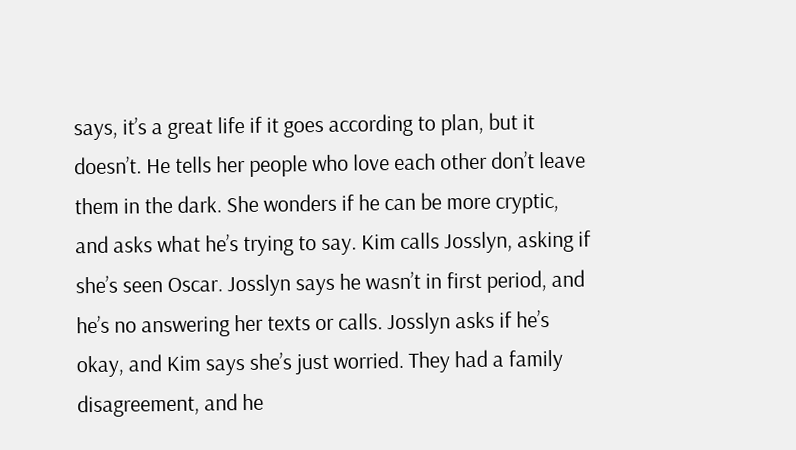says, it’s a great life if it goes according to plan, but it doesn’t. He tells her people who love each other don’t leave them in the dark. She wonders if he can be more cryptic, and asks what he’s trying to say. Kim calls Josslyn, asking if she’s seen Oscar. Josslyn says he wasn’t in first period, and he’s no answering her texts or calls. Josslyn asks if he’s okay, and Kim says she’s just worried. They had a family disagreement, and he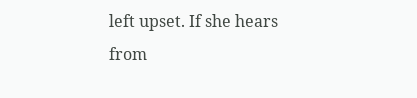left upset. If she hears from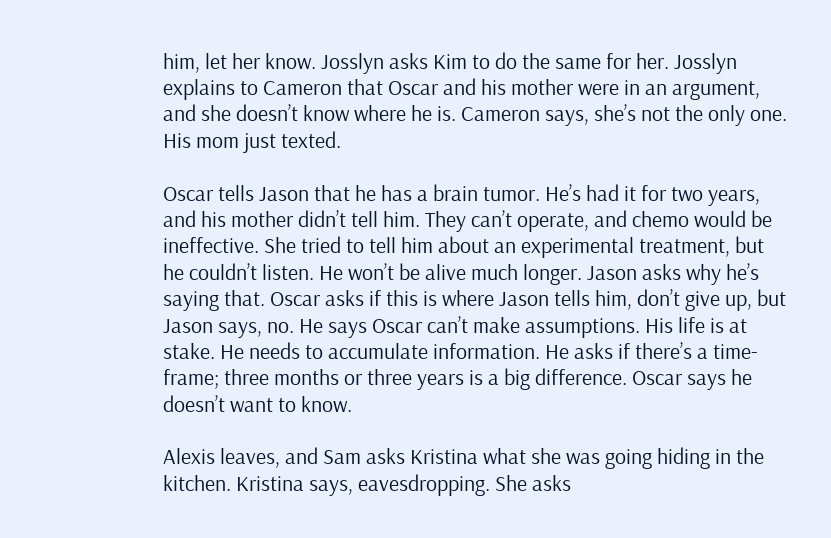him, let her know. Josslyn asks Kim to do the same for her. Josslyn explains to Cameron that Oscar and his mother were in an argument, and she doesn’t know where he is. Cameron says, she’s not the only one. His mom just texted.

Oscar tells Jason that he has a brain tumor. He’s had it for two years, and his mother didn’t tell him. They can’t operate, and chemo would be ineffective. She tried to tell him about an experimental treatment, but he couldn’t listen. He won’t be alive much longer. Jason asks why he’s saying that. Oscar asks if this is where Jason tells him, don’t give up, but Jason says, no. He says Oscar can’t make assumptions. His life is at stake. He needs to accumulate information. He asks if there’s a time-frame; three months or three years is a big difference. Oscar says he doesn’t want to know.

Alexis leaves, and Sam asks Kristina what she was going hiding in the kitchen. Kristina says, eavesdropping. She asks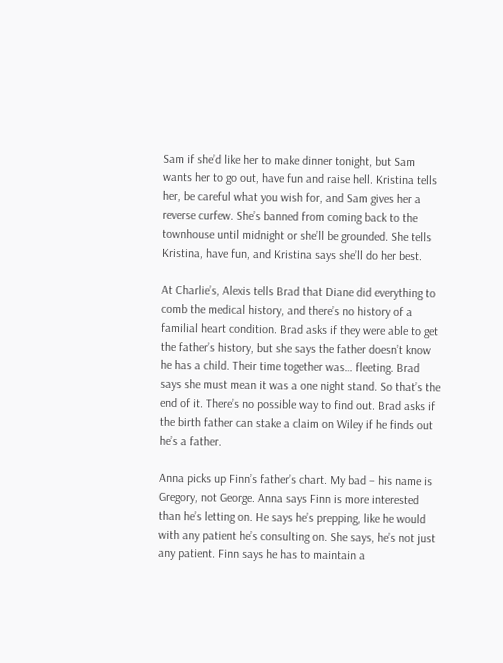Sam if she’d like her to make dinner tonight, but Sam wants her to go out, have fun and raise hell. Kristina tells her, be careful what you wish for, and Sam gives her a reverse curfew. She’s banned from coming back to the townhouse until midnight or she’ll be grounded. She tells Kristina, have fun, and Kristina says she’ll do her best.

At Charlie’s, Alexis tells Brad that Diane did everything to comb the medical history, and there’s no history of a familial heart condition. Brad asks if they were able to get the father’s history, but she says the father doesn’t know he has a child. Their time together was… fleeting. Brad says she must mean it was a one night stand. So that’s the end of it. There’s no possible way to find out. Brad asks if the birth father can stake a claim on Wiley if he finds out he’s a father.

Anna picks up Finn’s father’s chart. My bad – his name is Gregory, not George. Anna says Finn is more interested than he’s letting on. He says he’s prepping, like he would with any patient he’s consulting on. She says, he’s not just any patient. Finn says he has to maintain a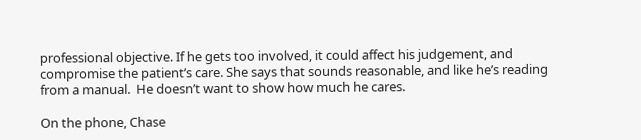professional objective. If he gets too involved, it could affect his judgement, and compromise the patient’s care. She says that sounds reasonable, and like he’s reading from a manual.  He doesn’t want to show how much he cares.

On the phone, Chase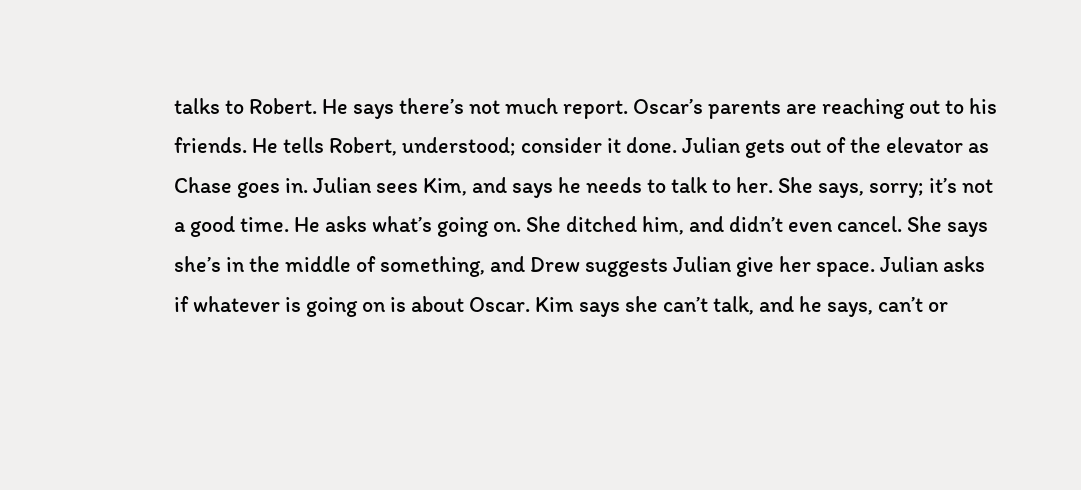talks to Robert. He says there’s not much report. Oscar’s parents are reaching out to his friends. He tells Robert, understood; consider it done. Julian gets out of the elevator as Chase goes in. Julian sees Kim, and says he needs to talk to her. She says, sorry; it’s not a good time. He asks what’s going on. She ditched him, and didn’t even cancel. She says she’s in the middle of something, and Drew suggests Julian give her space. Julian asks if whatever is going on is about Oscar. Kim says she can’t talk, and he says, can’t or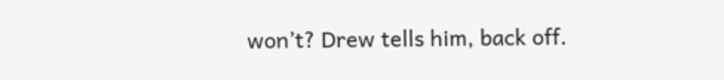won’t? Drew tells him, back off.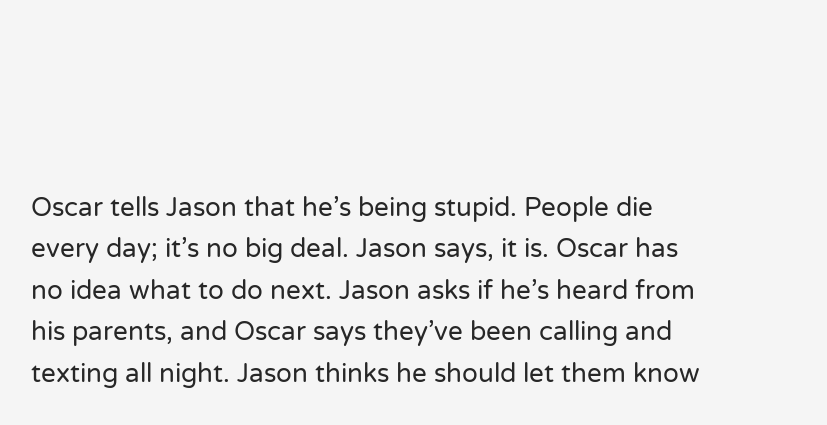Oscar tells Jason that he’s being stupid. People die every day; it’s no big deal. Jason says, it is. Oscar has no idea what to do next. Jason asks if he’s heard from his parents, and Oscar says they’ve been calling and texting all night. Jason thinks he should let them know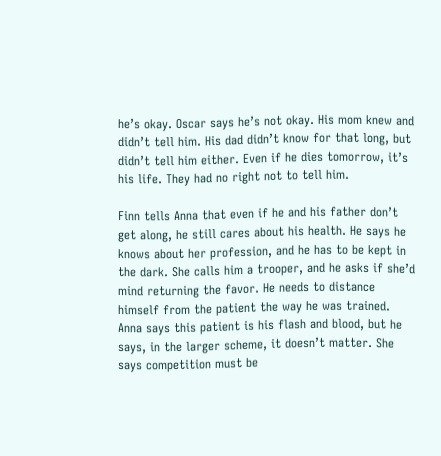he’s okay. Oscar says he’s not okay. His mom knew and didn’t tell him. His dad didn’t know for that long, but didn’t tell him either. Even if he dies tomorrow, it’s his life. They had no right not to tell him.

Finn tells Anna that even if he and his father don’t get along, he still cares about his health. He says he knows about her profession, and he has to be kept in the dark. She calls him a trooper, and he asks if she’d mind returning the favor. He needs to distance himself from the patient the way he was trained. Anna says this patient is his flash and blood, but he says, in the larger scheme, it doesn’t matter. She says competition must be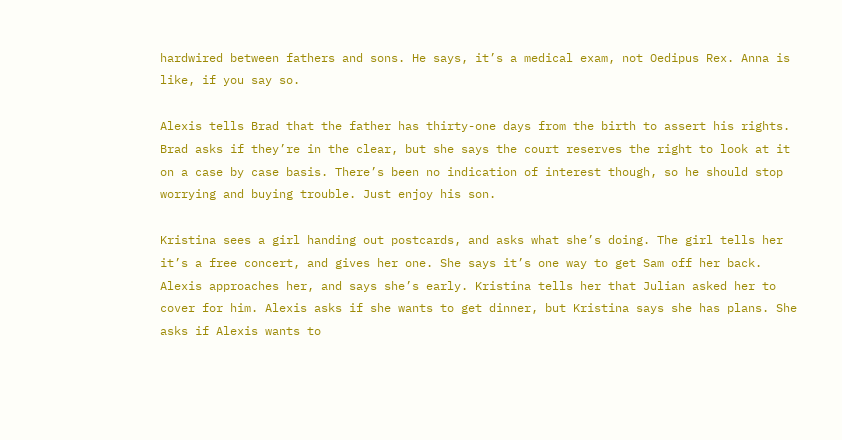hardwired between fathers and sons. He says, it’s a medical exam, not Oedipus Rex. Anna is like, if you say so.

Alexis tells Brad that the father has thirty-one days from the birth to assert his rights. Brad asks if they’re in the clear, but she says the court reserves the right to look at it on a case by case basis. There’s been no indication of interest though, so he should stop worrying and buying trouble. Just enjoy his son.

Kristina sees a girl handing out postcards, and asks what she’s doing. The girl tells her it’s a free concert, and gives her one. She says it’s one way to get Sam off her back. Alexis approaches her, and says she’s early. Kristina tells her that Julian asked her to cover for him. Alexis asks if she wants to get dinner, but Kristina says she has plans. She asks if Alexis wants to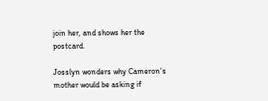join her, and shows her the postcard.

Josslyn wonders why Cameron’s mother would be asking if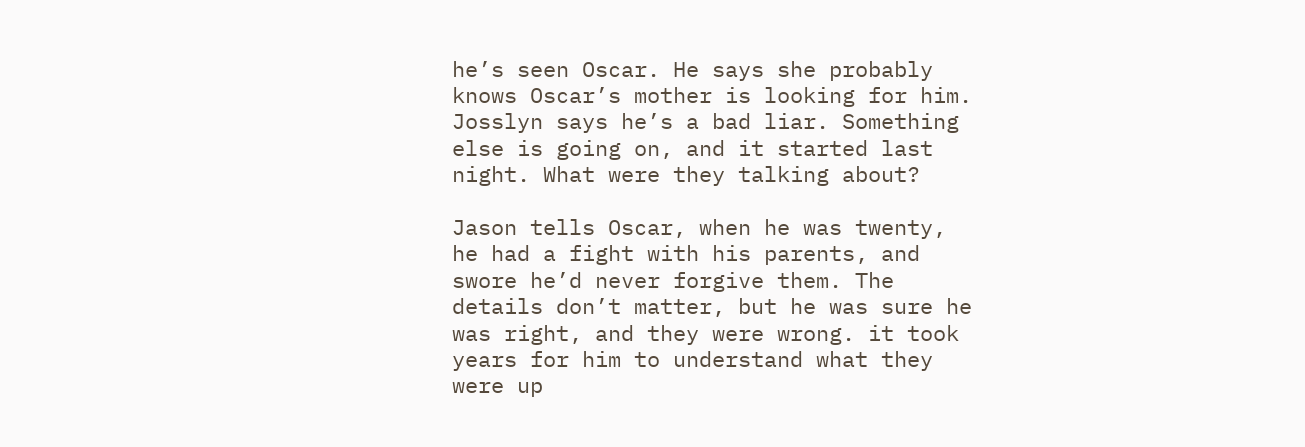he’s seen Oscar. He says she probably knows Oscar’s mother is looking for him. Josslyn says he’s a bad liar. Something else is going on, and it started last night. What were they talking about?

Jason tells Oscar, when he was twenty, he had a fight with his parents, and swore he’d never forgive them. The details don’t matter, but he was sure he was right, and they were wrong. it took years for him to understand what they were up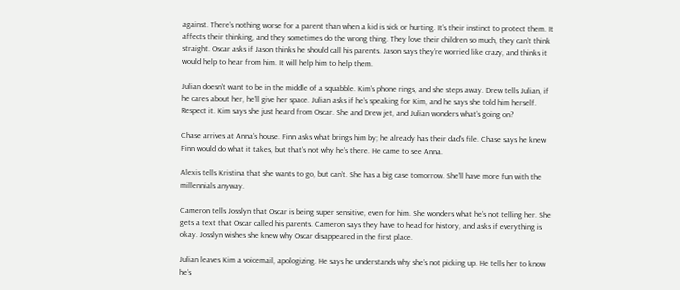against. There’s nothing worse for a parent than when a kid is sick or hurting. It’s their instinct to protect them. It affects their thinking, and they sometimes do the wrong thing. They love their children so much, they can’t think straight. Oscar asks if Jason thinks he should call his parents. Jason says they’re worried like crazy, and thinks it would help to hear from him. It will help him to help them.

Julian doesn’t want to be in the middle of a squabble. Kim’s phone rings, and she steps away. Drew tells Julian, if he cares about her, he’ll give her space. Julian asks if he’s speaking for Kim, and he says she told him herself. Respect it. Kim says she just heard from Oscar. She and Drew jet, and Julian wonders what’s going on?

Chase arrives at Anna’s house. Finn asks what brings him by; he already has their dad’s file. Chase says he knew Finn would do what it takes, but that’s not why he’s there. He came to see Anna.

Alexis tells Kristina that she wants to go, but can’t. She has a big case tomorrow. She’ll have more fun with the millennials anyway.

Cameron tells Josslyn that Oscar is being super sensitive, even for him. She wonders what he’s not telling her. She gets a text that Oscar called his parents. Cameron says they have to head for history, and asks if everything is okay. Josslyn wishes she knew why Oscar disappeared in the first place.

Julian leaves Kim a voicemail, apologizing. He says he understands why she’s not picking up. He tells her to know he’s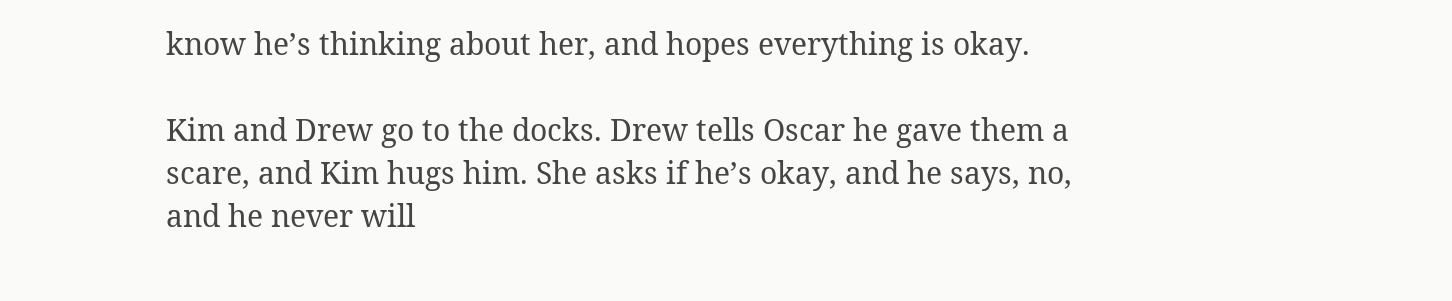know he’s thinking about her, and hopes everything is okay.

Kim and Drew go to the docks. Drew tells Oscar he gave them a scare, and Kim hugs him. She asks if he’s okay, and he says, no, and he never will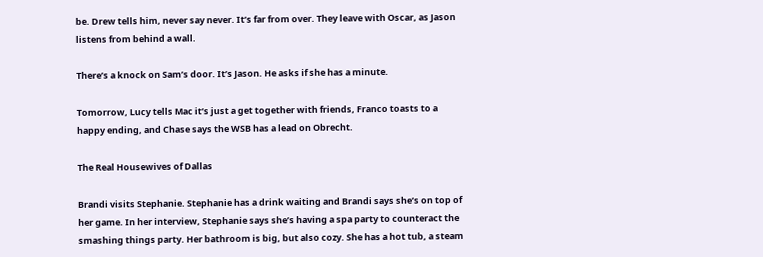be. Drew tells him, never say never. It’s far from over. They leave with Oscar, as Jason listens from behind a wall.

There’s a knock on Sam’s door. It’s Jason. He asks if she has a minute.

Tomorrow, Lucy tells Mac it’s just a get together with friends, Franco toasts to a happy ending, and Chase says the WSB has a lead on Obrecht.

The Real Housewives of Dallas

Brandi visits Stephanie. Stephanie has a drink waiting and Brandi says she’s on top of her game. In her interview, Stephanie says she’s having a spa party to counteract the smashing things party. Her bathroom is big, but also cozy. She has a hot tub, a steam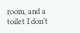room, and a toilet I don’t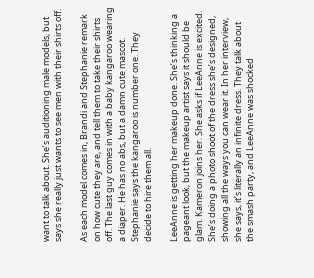want to talk about. She’s auditioning male models, but says she really just wants to see men with their shirts off.

As each model comes in, Brandi and Stephanie remark on how cute they are, and tell them to take their shirts off. The last guy comes in with a baby kangaroo wearing a diaper. He has no abs, but a damn cute mascot. Stephanie says the kangaroo is number one. They decide to hire them all.

LeeAnne is getting her makeup done. She’s thinking a pageant look, but the makeup artist says it should be glam. Kameron joins her. She asks if LeeAnne is excited. She’s doing a photo shoot of the dress she’s designed, showing all the ways you can wear it. In her interview, she says, it’s literally an infinite dress. They talk about the smash party, and LeeAnne was shocked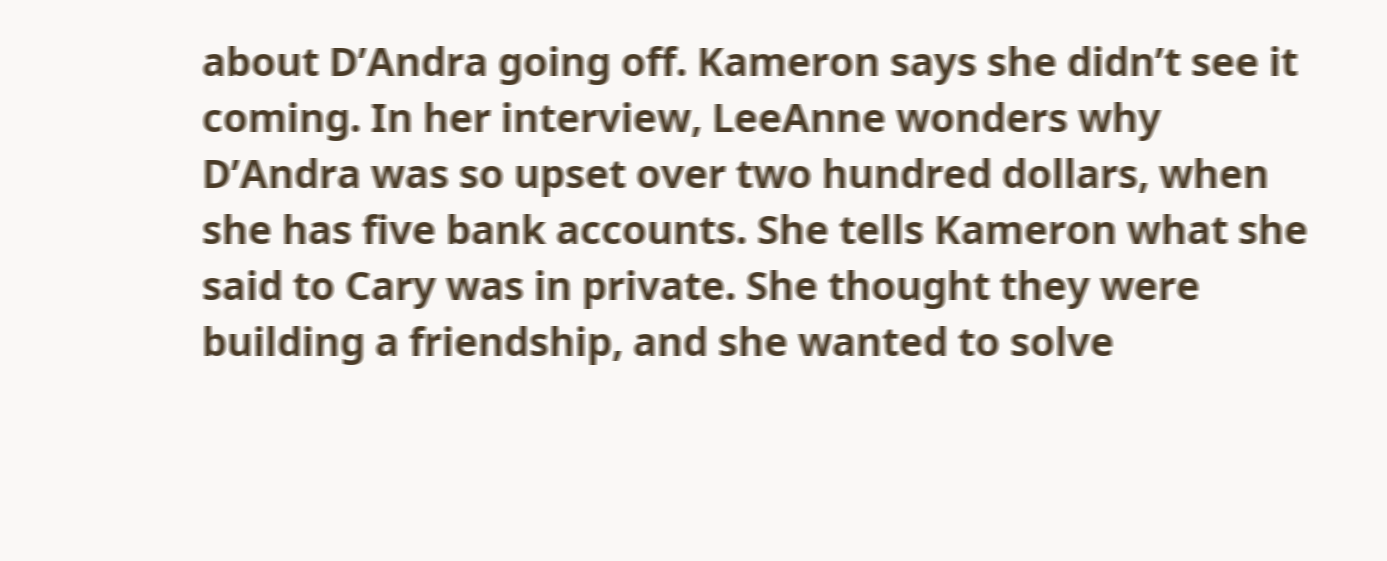about D’Andra going off. Kameron says she didn’t see it coming. In her interview, LeeAnne wonders why D’Andra was so upset over two hundred dollars, when she has five bank accounts. She tells Kameron what she said to Cary was in private. She thought they were building a friendship, and she wanted to solve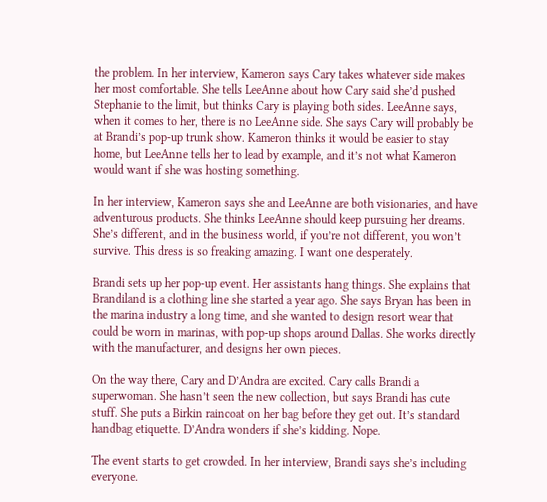the problem. In her interview, Kameron says Cary takes whatever side makes her most comfortable. She tells LeeAnne about how Cary said she’d pushed Stephanie to the limit, but thinks Cary is playing both sides. LeeAnne says, when it comes to her, there is no LeeAnne side. She says Cary will probably be at Brandi’s pop-up trunk show. Kameron thinks it would be easier to stay home, but LeeAnne tells her to lead by example, and it’s not what Kameron would want if she was hosting something.

In her interview, Kameron says she and LeeAnne are both visionaries, and have adventurous products. She thinks LeeAnne should keep pursuing her dreams. She’s different, and in the business world, if you’re not different, you won’t survive. This dress is so freaking amazing. I want one desperately.

Brandi sets up her pop-up event. Her assistants hang things. She explains that Brandiland is a clothing line she started a year ago. She says Bryan has been in the marina industry a long time, and she wanted to design resort wear that could be worn in marinas, with pop-up shops around Dallas. She works directly with the manufacturer, and designs her own pieces.

On the way there, Cary and D’Andra are excited. Cary calls Brandi a superwoman. She hasn’t seen the new collection, but says Brandi has cute stuff. She puts a Birkin raincoat on her bag before they get out. It’s standard handbag etiquette. D’Andra wonders if she’s kidding. Nope.

The event starts to get crowded. In her interview, Brandi says she’s including everyone.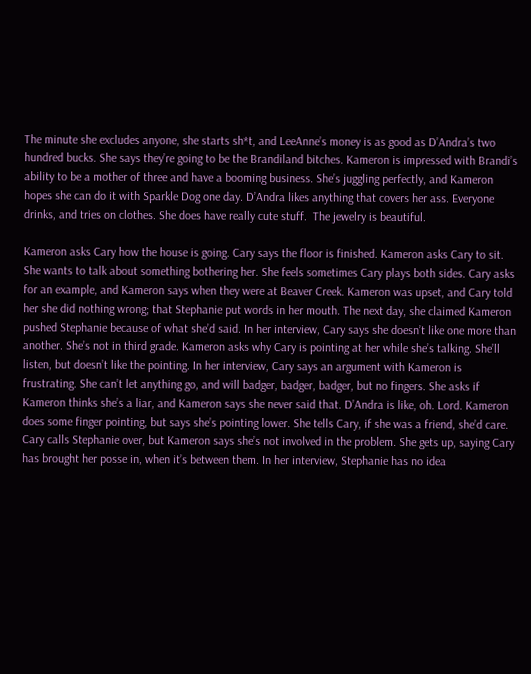The minute she excludes anyone, she starts sh*t, and LeeAnne’s money is as good as D’Andra’s two hundred bucks. She says they’re going to be the Brandiland bitches. Kameron is impressed with Brandi’s ability to be a mother of three and have a booming business. She’s juggling perfectly, and Kameron hopes she can do it with Sparkle Dog one day. D’Andra likes anything that covers her ass. Everyone drinks, and tries on clothes. She does have really cute stuff.  The jewelry is beautiful.

Kameron asks Cary how the house is going. Cary says the floor is finished. Kameron asks Cary to sit. She wants to talk about something bothering her. She feels sometimes Cary plays both sides. Cary asks for an example, and Kameron says when they were at Beaver Creek. Kameron was upset, and Cary told her she did nothing wrong; that Stephanie put words in her mouth. The next day, she claimed Kameron pushed Stephanie because of what she’d said. In her interview, Cary says she doesn’t like one more than another. She’s not in third grade. Kameron asks why Cary is pointing at her while she’s talking. She’ll listen, but doesn’t like the pointing. In her interview, Cary says an argument with Kameron is frustrating. She can’t let anything go, and will badger, badger, badger, but no fingers. She asks if Kameron thinks she’s a liar, and Kameron says she never said that. D’Andra is like, oh. Lord. Kameron does some finger pointing, but says she’s pointing lower. She tells Cary, if she was a friend, she’d care. Cary calls Stephanie over, but Kameron says she’s not involved in the problem. She gets up, saying Cary has brought her posse in, when it’s between them. In her interview, Stephanie has no idea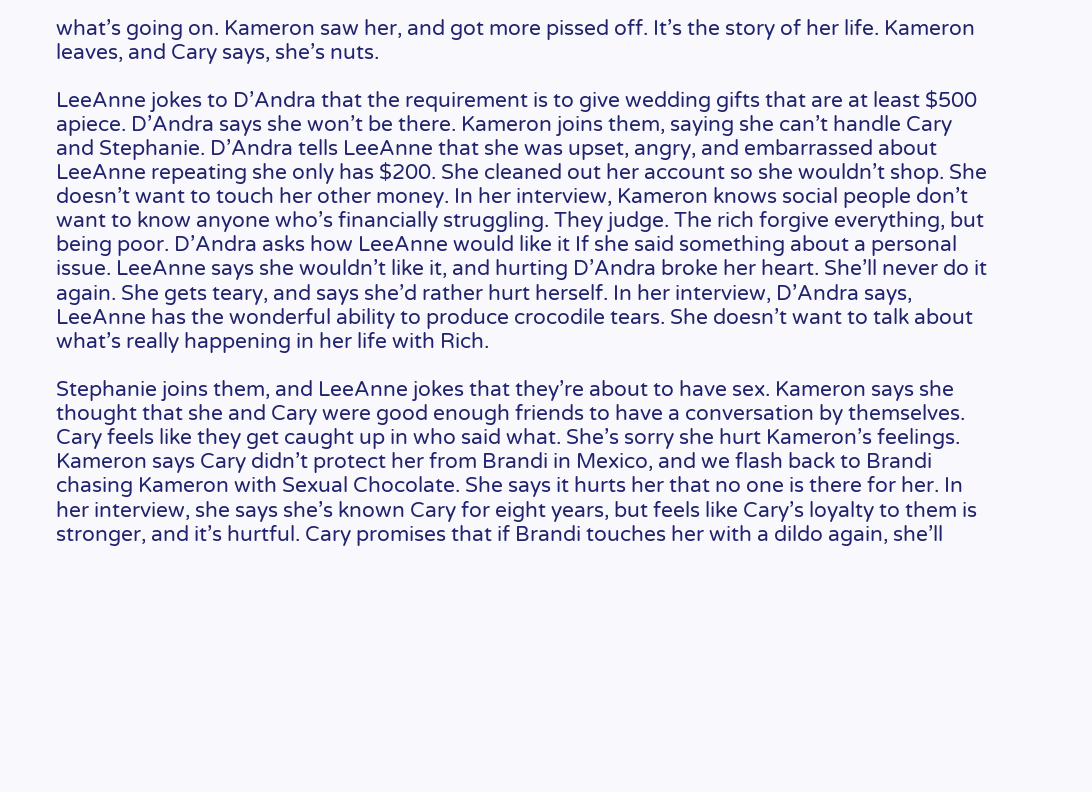what’s going on. Kameron saw her, and got more pissed off. It’s the story of her life. Kameron leaves, and Cary says, she’s nuts.

LeeAnne jokes to D’Andra that the requirement is to give wedding gifts that are at least $500 apiece. D’Andra says she won’t be there. Kameron joins them, saying she can’t handle Cary and Stephanie. D’Andra tells LeeAnne that she was upset, angry, and embarrassed about LeeAnne repeating she only has $200. She cleaned out her account so she wouldn’t shop. She doesn’t want to touch her other money. In her interview, Kameron knows social people don’t want to know anyone who’s financially struggling. They judge. The rich forgive everything, but being poor. D’Andra asks how LeeAnne would like it If she said something about a personal issue. LeeAnne says she wouldn’t like it, and hurting D’Andra broke her heart. She’ll never do it again. She gets teary, and says she’d rather hurt herself. In her interview, D’Andra says, LeeAnne has the wonderful ability to produce crocodile tears. She doesn’t want to talk about what’s really happening in her life with Rich.

Stephanie joins them, and LeeAnne jokes that they’re about to have sex. Kameron says she thought that she and Cary were good enough friends to have a conversation by themselves. Cary feels like they get caught up in who said what. She’s sorry she hurt Kameron’s feelings. Kameron says Cary didn’t protect her from Brandi in Mexico, and we flash back to Brandi chasing Kameron with Sexual Chocolate. She says it hurts her that no one is there for her. In her interview, she says she’s known Cary for eight years, but feels like Cary’s loyalty to them is stronger, and it’s hurtful. Cary promises that if Brandi touches her with a dildo again, she’ll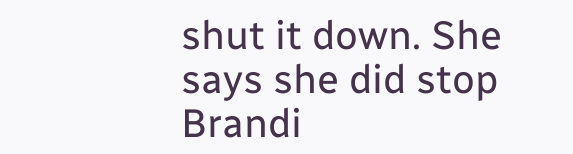shut it down. She says she did stop Brandi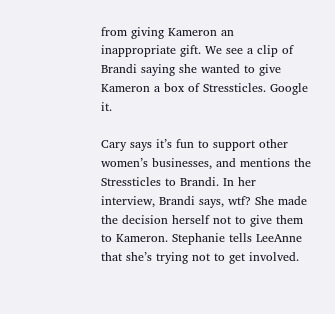from giving Kameron an inappropriate gift. We see a clip of Brandi saying she wanted to give Kameron a box of Stressticles. Google it.

Cary says it’s fun to support other women’s businesses, and mentions the Stressticles to Brandi. In her interview, Brandi says, wtf? She made the decision herself not to give them to Kameron. Stephanie tells LeeAnne that she’s trying not to get involved.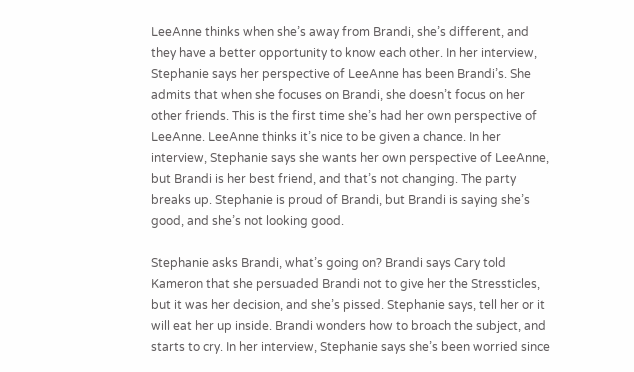LeeAnne thinks when she’s away from Brandi, she’s different, and they have a better opportunity to know each other. In her interview, Stephanie says her perspective of LeeAnne has been Brandi’s. She admits that when she focuses on Brandi, she doesn’t focus on her other friends. This is the first time she’s had her own perspective of LeeAnne. LeeAnne thinks it’s nice to be given a chance. In her interview, Stephanie says she wants her own perspective of LeeAnne, but Brandi is her best friend, and that’s not changing. The party breaks up. Stephanie is proud of Brandi, but Brandi is saying she’s good, and she’s not looking good.

Stephanie asks Brandi, what’s going on? Brandi says Cary told Kameron that she persuaded Brandi not to give her the Stressticles, but it was her decision, and she’s pissed. Stephanie says, tell her or it will eat her up inside. Brandi wonders how to broach the subject, and starts to cry. In her interview, Stephanie says she’s been worried since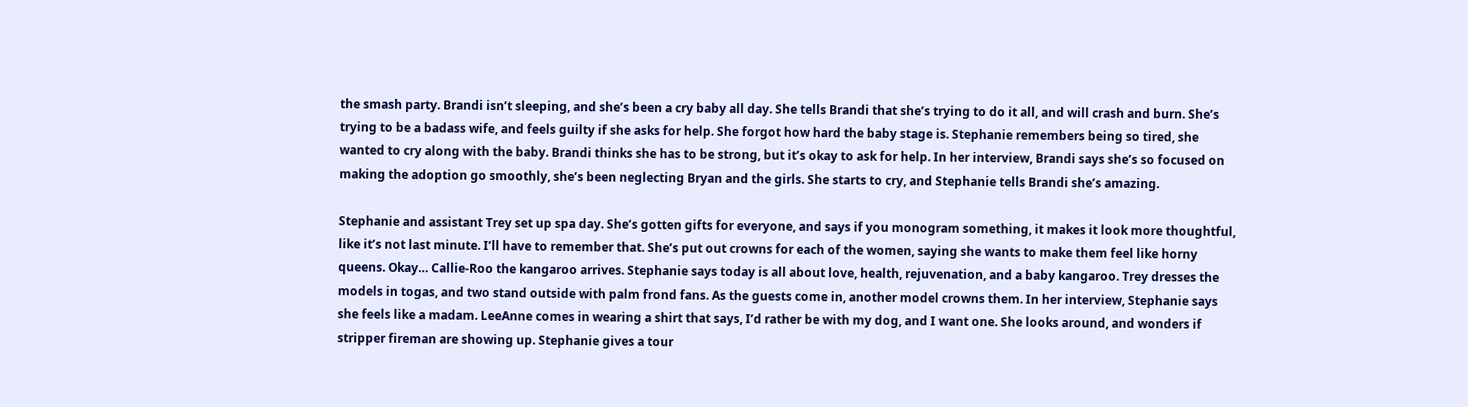the smash party. Brandi isn’t sleeping, and she’s been a cry baby all day. She tells Brandi that she’s trying to do it all, and will crash and burn. She’s trying to be a badass wife, and feels guilty if she asks for help. She forgot how hard the baby stage is. Stephanie remembers being so tired, she wanted to cry along with the baby. Brandi thinks she has to be strong, but it’s okay to ask for help. In her interview, Brandi says she’s so focused on making the adoption go smoothly, she’s been neglecting Bryan and the girls. She starts to cry, and Stephanie tells Brandi she’s amazing.

Stephanie and assistant Trey set up spa day. She’s gotten gifts for everyone, and says if you monogram something, it makes it look more thoughtful, like it’s not last minute. I’ll have to remember that. She’s put out crowns for each of the women, saying she wants to make them feel like horny queens. Okay… Callie-Roo the kangaroo arrives. Stephanie says today is all about love, health, rejuvenation, and a baby kangaroo. Trey dresses the models in togas, and two stand outside with palm frond fans. As the guests come in, another model crowns them. In her interview, Stephanie says she feels like a madam. LeeAnne comes in wearing a shirt that says, I’d rather be with my dog, and I want one. She looks around, and wonders if stripper fireman are showing up. Stephanie gives a tour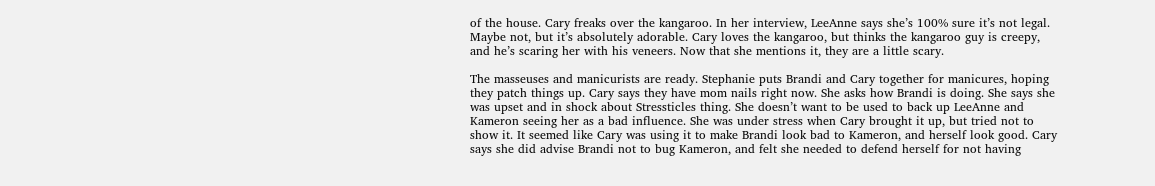of the house. Cary freaks over the kangaroo. In her interview, LeeAnne says she’s 100% sure it’s not legal. Maybe not, but it’s absolutely adorable. Cary loves the kangaroo, but thinks the kangaroo guy is creepy, and he’s scaring her with his veneers. Now that she mentions it, they are a little scary.

The masseuses and manicurists are ready. Stephanie puts Brandi and Cary together for manicures, hoping they patch things up. Cary says they have mom nails right now. She asks how Brandi is doing. She says she was upset and in shock about Stressticles thing. She doesn’t want to be used to back up LeeAnne and Kameron seeing her as a bad influence. She was under stress when Cary brought it up, but tried not to show it. It seemed like Cary was using it to make Brandi look bad to Kameron, and herself look good. Cary says she did advise Brandi not to bug Kameron, and felt she needed to defend herself for not having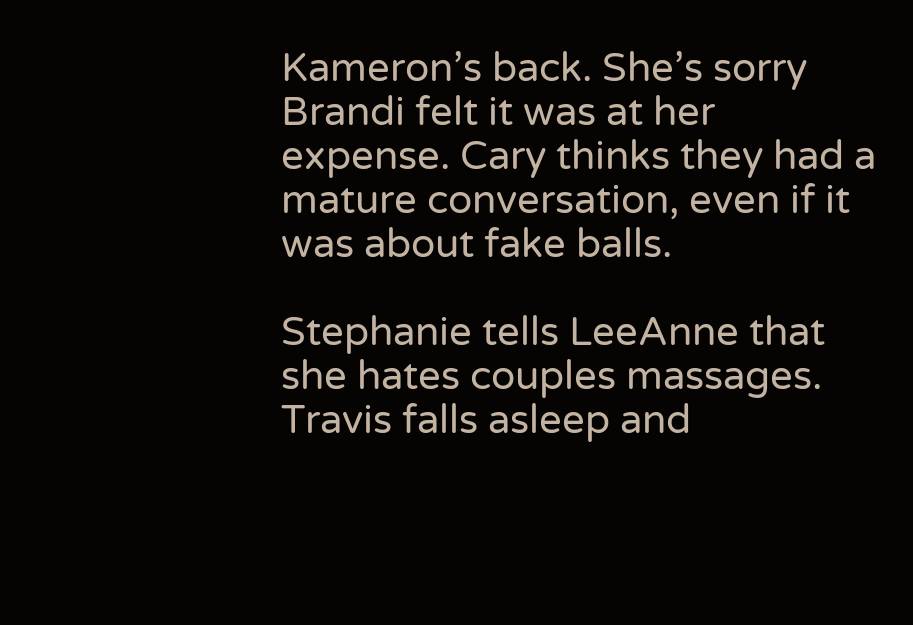Kameron’s back. She’s sorry Brandi felt it was at her expense. Cary thinks they had a mature conversation, even if it was about fake balls.

Stephanie tells LeeAnne that she hates couples massages. Travis falls asleep and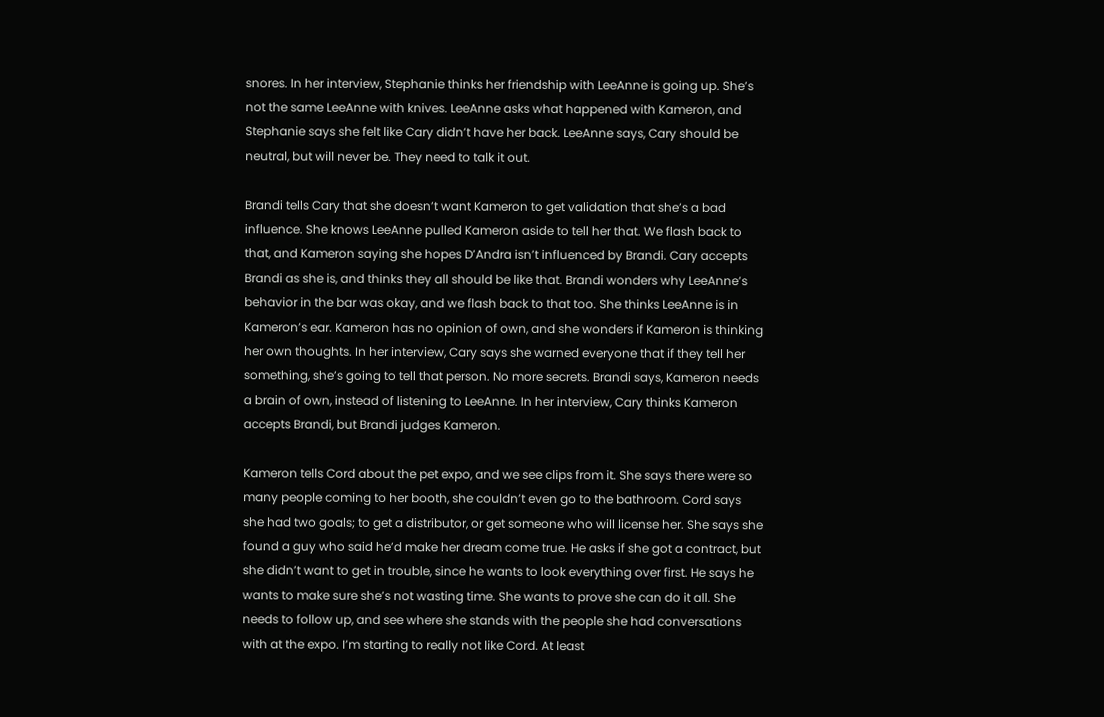snores. In her interview, Stephanie thinks her friendship with LeeAnne is going up. She’s not the same LeeAnne with knives. LeeAnne asks what happened with Kameron, and Stephanie says she felt like Cary didn’t have her back. LeeAnne says, Cary should be neutral, but will never be. They need to talk it out.

Brandi tells Cary that she doesn’t want Kameron to get validation that she’s a bad influence. She knows LeeAnne pulled Kameron aside to tell her that. We flash back to that, and Kameron saying she hopes D’Andra isn’t influenced by Brandi. Cary accepts Brandi as she is, and thinks they all should be like that. Brandi wonders why LeeAnne’s behavior in the bar was okay, and we flash back to that too. She thinks LeeAnne is in Kameron’s ear. Kameron has no opinion of own, and she wonders if Kameron is thinking her own thoughts. In her interview, Cary says she warned everyone that if they tell her something, she’s going to tell that person. No more secrets. Brandi says, Kameron needs a brain of own, instead of listening to LeeAnne. In her interview, Cary thinks Kameron accepts Brandi, but Brandi judges Kameron.

Kameron tells Cord about the pet expo, and we see clips from it. She says there were so many people coming to her booth, she couldn’t even go to the bathroom. Cord says she had two goals; to get a distributor, or get someone who will license her. She says she found a guy who said he’d make her dream come true. He asks if she got a contract, but she didn’t want to get in trouble, since he wants to look everything over first. He says he wants to make sure she’s not wasting time. She wants to prove she can do it all. She needs to follow up, and see where she stands with the people she had conversations with at the expo. I’m starting to really not like Cord. At least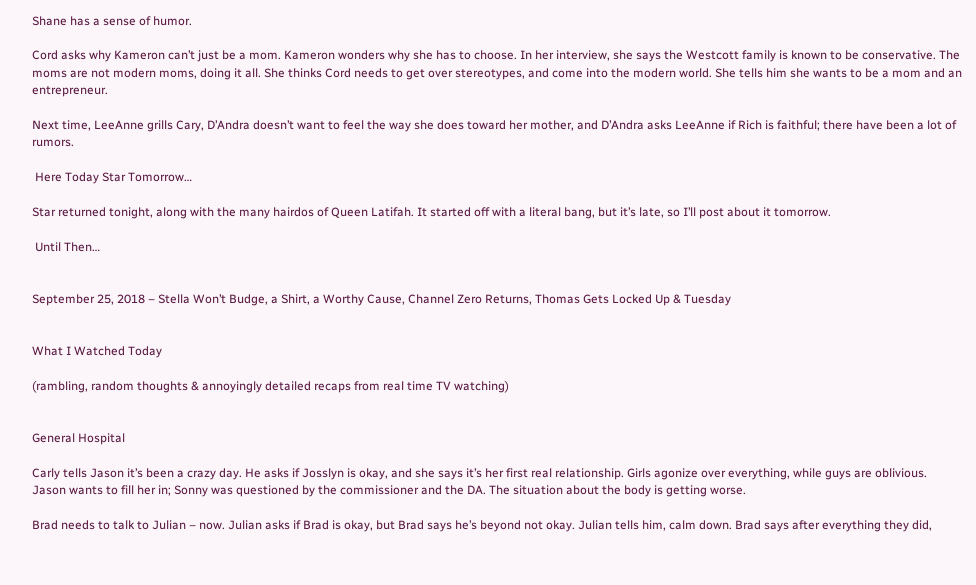Shane has a sense of humor.

Cord asks why Kameron can’t just be a mom. Kameron wonders why she has to choose. In her interview, she says the Westcott family is known to be conservative. The moms are not modern moms, doing it all. She thinks Cord needs to get over stereotypes, and come into the modern world. She tells him she wants to be a mom and an entrepreneur.

Next time, LeeAnne grills Cary, D’Andra doesn’t want to feel the way she does toward her mother, and D’Andra asks LeeAnne if Rich is faithful; there have been a lot of rumors.

 Here Today Star Tomorrow…

Star returned tonight, along with the many hairdos of Queen Latifah. It started off with a literal bang, but it’s late, so I’ll post about it tomorrow.

 Until Then…


September 25, 2018 – Stella Won’t Budge, a Shirt, a Worthy Cause, Channel Zero Returns, Thomas Gets Locked Up & Tuesday


What I Watched Today

(rambling, random thoughts & annoyingly detailed recaps from real time TV watching)


General Hospital

Carly tells Jason it’s been a crazy day. He asks if Josslyn is okay, and she says it’s her first real relationship. Girls agonize over everything, while guys are oblivious. Jason wants to fill her in; Sonny was questioned by the commissioner and the DA. The situation about the body is getting worse.

Brad needs to talk to Julian – now. Julian asks if Brad is okay, but Brad says he’s beyond not okay. Julian tells him, calm down. Brad says after everything they did,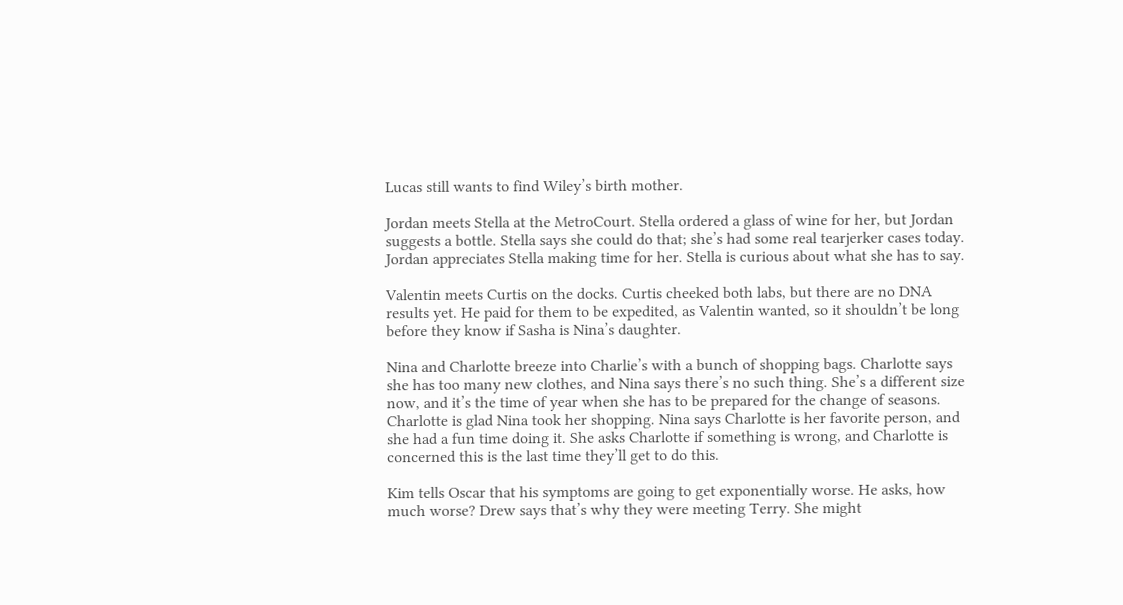Lucas still wants to find Wiley’s birth mother.

Jordan meets Stella at the MetroCourt. Stella ordered a glass of wine for her, but Jordan suggests a bottle. Stella says she could do that; she’s had some real tearjerker cases today. Jordan appreciates Stella making time for her. Stella is curious about what she has to say.

Valentin meets Curtis on the docks. Curtis cheeked both labs, but there are no DNA results yet. He paid for them to be expedited, as Valentin wanted, so it shouldn’t be long before they know if Sasha is Nina’s daughter.

Nina and Charlotte breeze into Charlie’s with a bunch of shopping bags. Charlotte says she has too many new clothes, and Nina says there’s no such thing. She’s a different size now, and it’s the time of year when she has to be prepared for the change of seasons. Charlotte is glad Nina took her shopping. Nina says Charlotte is her favorite person, and she had a fun time doing it. She asks Charlotte if something is wrong, and Charlotte is concerned this is the last time they’ll get to do this.

Kim tells Oscar that his symptoms are going to get exponentially worse. He asks, how much worse? Drew says that’s why they were meeting Terry. She might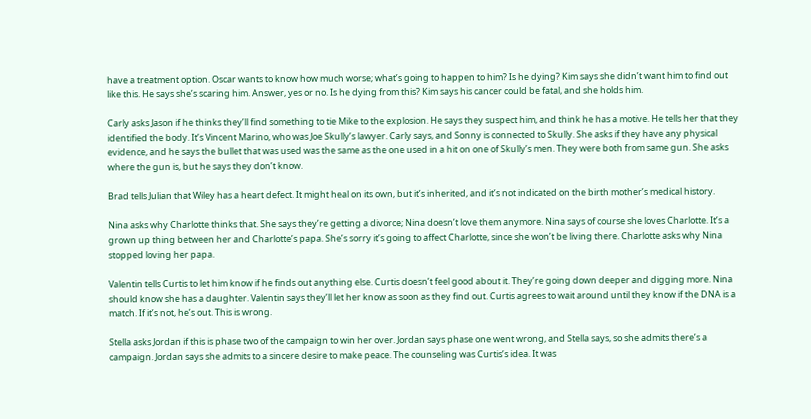have a treatment option. Oscar wants to know how much worse; what’s going to happen to him? Is he dying? Kim says she didn’t want him to find out like this. He says she’s scaring him. Answer, yes or no. Is he dying from this? Kim says his cancer could be fatal, and she holds him.

Carly asks Jason if he thinks they’ll find something to tie Mike to the explosion. He says they suspect him, and think he has a motive. He tells her that they identified the body. It’s Vincent Marino, who was Joe Skully’s lawyer. Carly says, and Sonny is connected to Skully. She asks if they have any physical evidence, and he says the bullet that was used was the same as the one used in a hit on one of Skully’s men. They were both from same gun. She asks where the gun is, but he says they don’t know.

Brad tells Julian that Wiley has a heart defect. It might heal on its own, but it’s inherited, and it’s not indicated on the birth mother’s medical history.

Nina asks why Charlotte thinks that. She says they’re getting a divorce; Nina doesn’t love them anymore. Nina says of course she loves Charlotte. It’s a grown up thing between her and Charlotte’s papa. She’s sorry it’s going to affect Charlotte, since she won’t be living there. Charlotte asks why Nina stopped loving her papa.

Valentin tells Curtis to let him know if he finds out anything else. Curtis doesn’t feel good about it. They’re going down deeper and digging more. Nina should know she has a daughter. Valentin says they’ll let her know as soon as they find out. Curtis agrees to wait around until they know if the DNA is a match. If it’s not, he’s out. This is wrong.

Stella asks Jordan if this is phase two of the campaign to win her over. Jordan says phase one went wrong, and Stella says, so she admits there’s a campaign. Jordan says she admits to a sincere desire to make peace. The counseling was Curtis’s idea. It was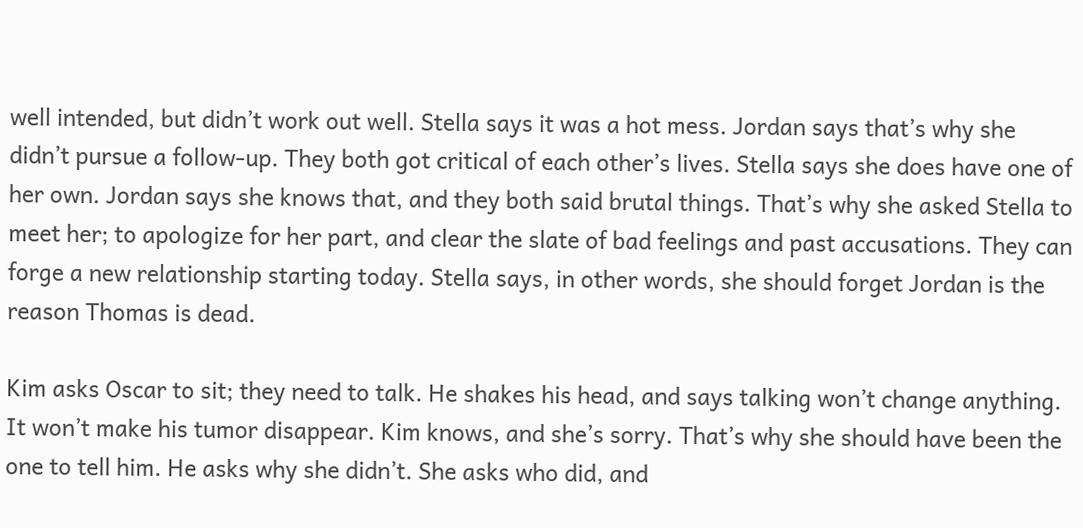well intended, but didn’t work out well. Stella says it was a hot mess. Jordan says that’s why she didn’t pursue a follow-up. They both got critical of each other’s lives. Stella says she does have one of her own. Jordan says she knows that, and they both said brutal things. That’s why she asked Stella to meet her; to apologize for her part, and clear the slate of bad feelings and past accusations. They can forge a new relationship starting today. Stella says, in other words, she should forget Jordan is the reason Thomas is dead.

Kim asks Oscar to sit; they need to talk. He shakes his head, and says talking won’t change anything. It won’t make his tumor disappear. Kim knows, and she’s sorry. That’s why she should have been the one to tell him. He asks why she didn’t. She asks who did, and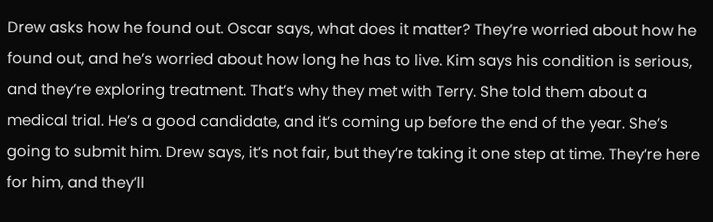Drew asks how he found out. Oscar says, what does it matter? They’re worried about how he found out, and he’s worried about how long he has to live. Kim says his condition is serious, and they’re exploring treatment. That’s why they met with Terry. She told them about a medical trial. He’s a good candidate, and it’s coming up before the end of the year. She’s going to submit him. Drew says, it’s not fair, but they’re taking it one step at time. They’re here for him, and they’ll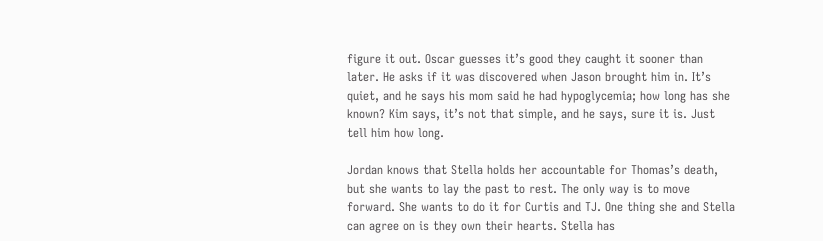figure it out. Oscar guesses it’s good they caught it sooner than later. He asks if it was discovered when Jason brought him in. It’s quiet, and he says his mom said he had hypoglycemia; how long has she known? Kim says, it’s not that simple, and he says, sure it is. Just tell him how long.

Jordan knows that Stella holds her accountable for Thomas’s death, but she wants to lay the past to rest. The only way is to move forward. She wants to do it for Curtis and TJ. One thing she and Stella can agree on is they own their hearts. Stella has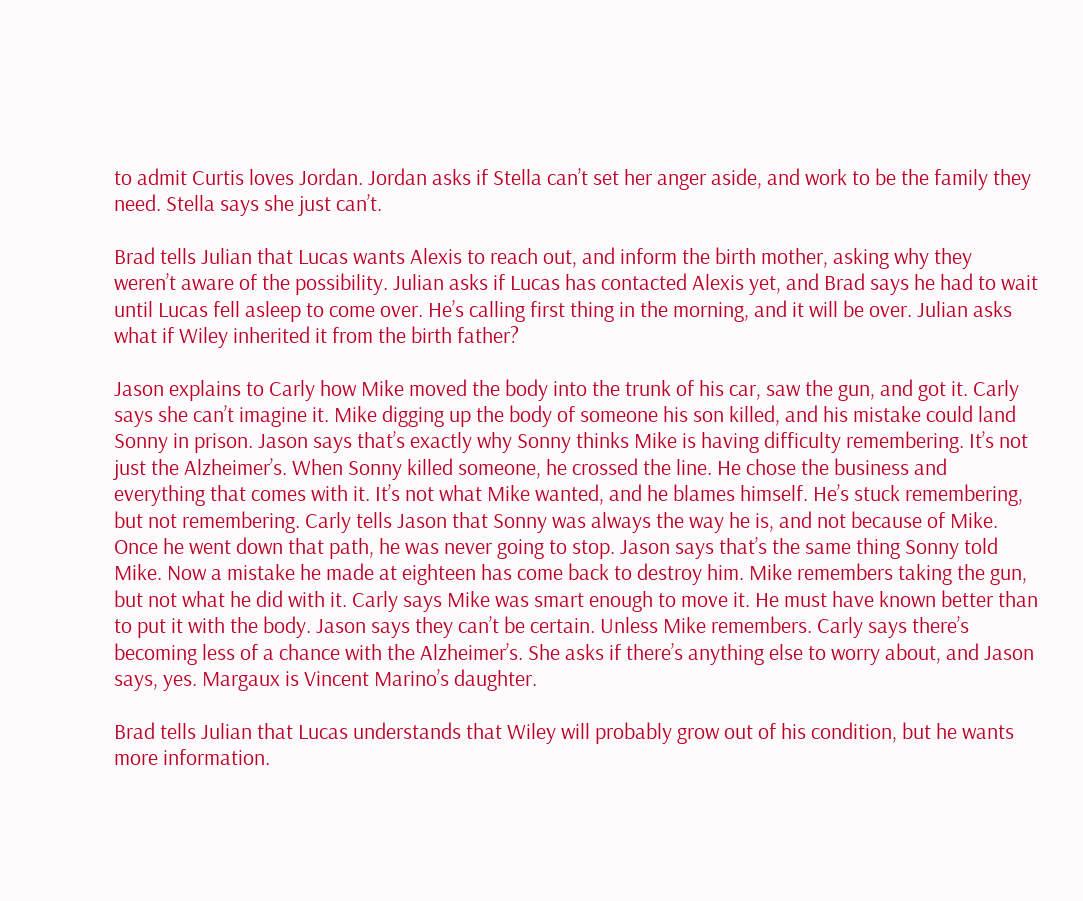to admit Curtis loves Jordan. Jordan asks if Stella can’t set her anger aside, and work to be the family they need. Stella says she just can’t.

Brad tells Julian that Lucas wants Alexis to reach out, and inform the birth mother, asking why they weren’t aware of the possibility. Julian asks if Lucas has contacted Alexis yet, and Brad says he had to wait until Lucas fell asleep to come over. He’s calling first thing in the morning, and it will be over. Julian asks what if Wiley inherited it from the birth father?

Jason explains to Carly how Mike moved the body into the trunk of his car, saw the gun, and got it. Carly says she can’t imagine it. Mike digging up the body of someone his son killed, and his mistake could land Sonny in prison. Jason says that’s exactly why Sonny thinks Mike is having difficulty remembering. It’s not just the Alzheimer’s. When Sonny killed someone, he crossed the line. He chose the business and everything that comes with it. It’s not what Mike wanted, and he blames himself. He’s stuck remembering, but not remembering. Carly tells Jason that Sonny was always the way he is, and not because of Mike. Once he went down that path, he was never going to stop. Jason says that’s the same thing Sonny told Mike. Now a mistake he made at eighteen has come back to destroy him. Mike remembers taking the gun, but not what he did with it. Carly says Mike was smart enough to move it. He must have known better than to put it with the body. Jason says they can’t be certain. Unless Mike remembers. Carly says there’s becoming less of a chance with the Alzheimer’s. She asks if there’s anything else to worry about, and Jason says, yes. Margaux is Vincent Marino’s daughter.

Brad tells Julian that Lucas understands that Wiley will probably grow out of his condition, but he wants more information.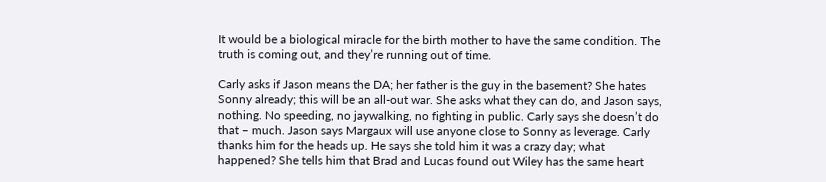It would be a biological miracle for the birth mother to have the same condition. The truth is coming out, and they’re running out of time.

Carly asks if Jason means the DA; her father is the guy in the basement? She hates Sonny already; this will be an all-out war. She asks what they can do, and Jason says, nothing. No speeding, no jaywalking, no fighting in public. Carly says she doesn’t do that – much. Jason says Margaux will use anyone close to Sonny as leverage. Carly thanks him for the heads up. He says she told him it was a crazy day; what happened? She tells him that Brad and Lucas found out Wiley has the same heart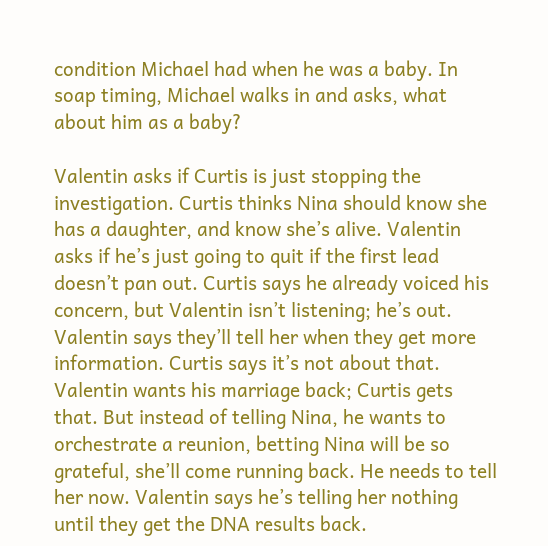condition Michael had when he was a baby. In soap timing, Michael walks in and asks, what about him as a baby?

Valentin asks if Curtis is just stopping the investigation. Curtis thinks Nina should know she has a daughter, and know she’s alive. Valentin asks if he’s just going to quit if the first lead doesn’t pan out. Curtis says he already voiced his concern, but Valentin isn’t listening; he’s out. Valentin says they’ll tell her when they get more information. Curtis says it’s not about that. Valentin wants his marriage back; Curtis gets that. But instead of telling Nina, he wants to orchestrate a reunion, betting Nina will be so grateful, she’ll come running back. He needs to tell her now. Valentin says he’s telling her nothing until they get the DNA results back.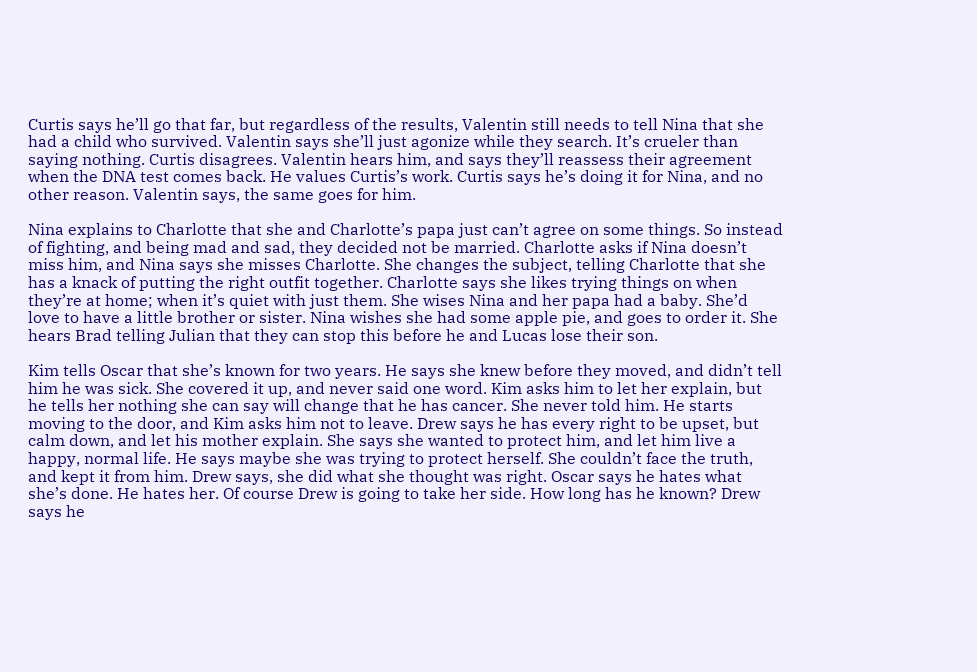Curtis says he’ll go that far, but regardless of the results, Valentin still needs to tell Nina that she had a child who survived. Valentin says she’ll just agonize while they search. It’s crueler than saying nothing. Curtis disagrees. Valentin hears him, and says they’ll reassess their agreement when the DNA test comes back. He values Curtis’s work. Curtis says he’s doing it for Nina, and no other reason. Valentin says, the same goes for him.

Nina explains to Charlotte that she and Charlotte’s papa just can’t agree on some things. So instead of fighting, and being mad and sad, they decided not be married. Charlotte asks if Nina doesn’t miss him, and Nina says she misses Charlotte. She changes the subject, telling Charlotte that she has a knack of putting the right outfit together. Charlotte says she likes trying things on when they’re at home; when it’s quiet with just them. She wises Nina and her papa had a baby. She’d love to have a little brother or sister. Nina wishes she had some apple pie, and goes to order it. She hears Brad telling Julian that they can stop this before he and Lucas lose their son.

Kim tells Oscar that she’s known for two years. He says she knew before they moved, and didn’t tell him he was sick. She covered it up, and never said one word. Kim asks him to let her explain, but he tells her nothing she can say will change that he has cancer. She never told him. He starts moving to the door, and Kim asks him not to leave. Drew says he has every right to be upset, but calm down, and let his mother explain. She says she wanted to protect him, and let him live a happy, normal life. He says maybe she was trying to protect herself. She couldn’t face the truth, and kept it from him. Drew says, she did what she thought was right. Oscar says he hates what she’s done. He hates her. Of course Drew is going to take her side. How long has he known? Drew says he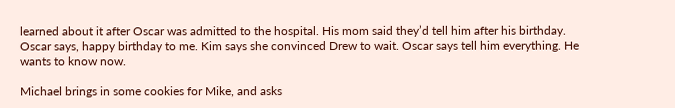learned about it after Oscar was admitted to the hospital. His mom said they’d tell him after his birthday. Oscar says, happy birthday to me. Kim says she convinced Drew to wait. Oscar says tell him everything. He wants to know now.

Michael brings in some cookies for Mike, and asks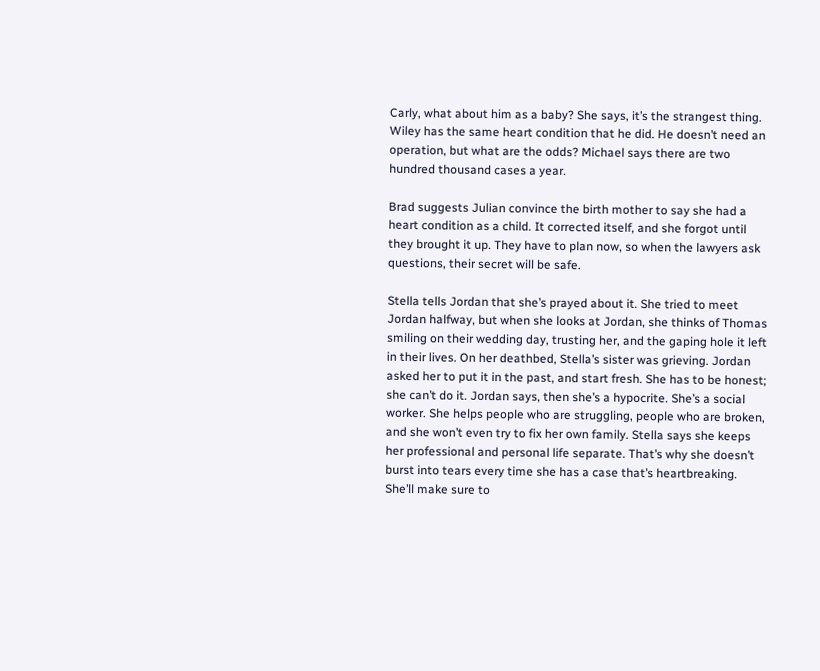Carly, what about him as a baby? She says, it’s the strangest thing. Wiley has the same heart condition that he did. He doesn’t need an operation, but what are the odds? Michael says there are two hundred thousand cases a year.

Brad suggests Julian convince the birth mother to say she had a heart condition as a child. It corrected itself, and she forgot until they brought it up. They have to plan now, so when the lawyers ask questions, their secret will be safe.

Stella tells Jordan that she’s prayed about it. She tried to meet Jordan halfway, but when she looks at Jordan, she thinks of Thomas smiling on their wedding day, trusting her, and the gaping hole it left in their lives. On her deathbed, Stella’s sister was grieving. Jordan asked her to put it in the past, and start fresh. She has to be honest; she can’t do it. Jordan says, then she’s a hypocrite. She’s a social worker. She helps people who are struggling, people who are broken, and she won’t even try to fix her own family. Stella says she keeps her professional and personal life separate. That’s why she doesn’t burst into tears every time she has a case that’s heartbreaking. She’ll make sure to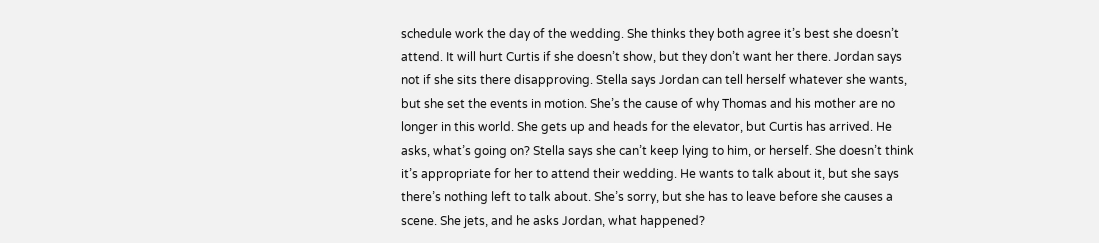schedule work the day of the wedding. She thinks they both agree it’s best she doesn’t attend. It will hurt Curtis if she doesn’t show, but they don’t want her there. Jordan says not if she sits there disapproving. Stella says Jordan can tell herself whatever she wants, but she set the events in motion. She’s the cause of why Thomas and his mother are no longer in this world. She gets up and heads for the elevator, but Curtis has arrived. He asks, what’s going on? Stella says she can’t keep lying to him, or herself. She doesn’t think it’s appropriate for her to attend their wedding. He wants to talk about it, but she says there’s nothing left to talk about. She’s sorry, but she has to leave before she causes a scene. She jets, and he asks Jordan, what happened?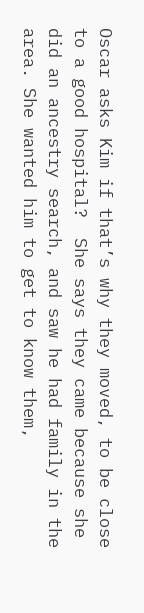Oscar asks Kim if that’s why they moved, to be close to a good hospital?  She says they came because she did an ancestry search, and saw he had family in the area. She wanted him to get to know them,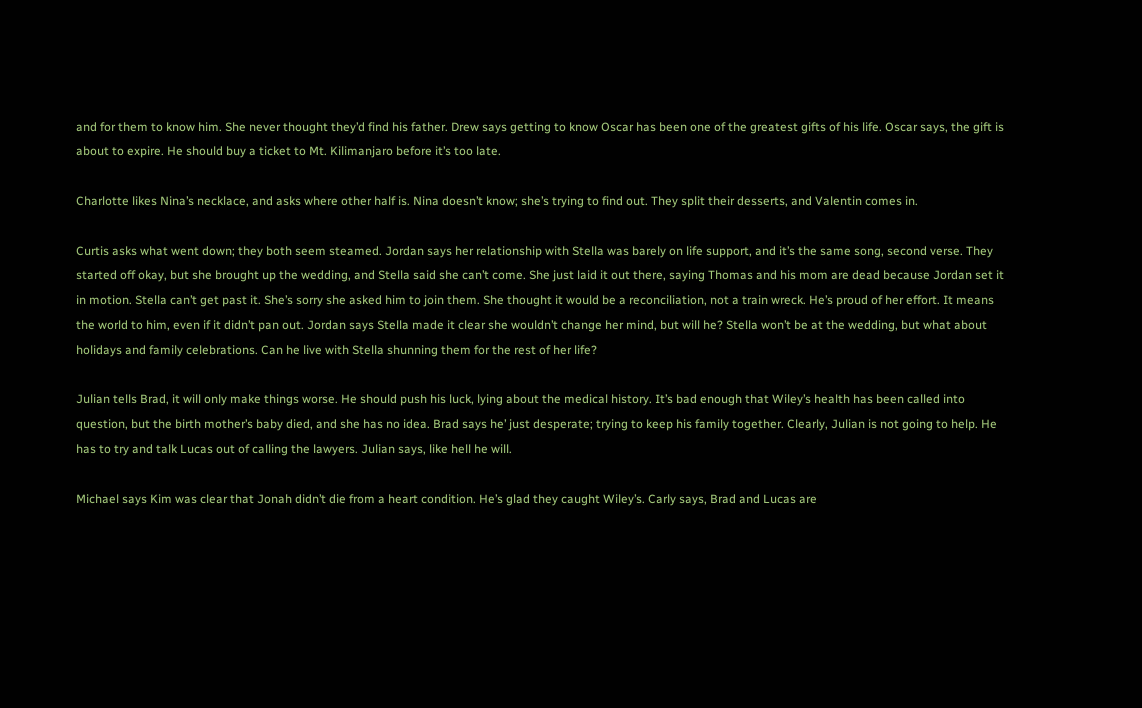and for them to know him. She never thought they’d find his father. Drew says getting to know Oscar has been one of the greatest gifts of his life. Oscar says, the gift is about to expire. He should buy a ticket to Mt. Kilimanjaro before it’s too late.

Charlotte likes Nina’s necklace, and asks where other half is. Nina doesn’t know; she’s trying to find out. They split their desserts, and Valentin comes in.

Curtis asks what went down; they both seem steamed. Jordan says her relationship with Stella was barely on life support, and it’s the same song, second verse. They started off okay, but she brought up the wedding, and Stella said she can’t come. She just laid it out there, saying Thomas and his mom are dead because Jordan set it in motion. Stella can’t get past it. She’s sorry she asked him to join them. She thought it would be a reconciliation, not a train wreck. He’s proud of her effort. It means the world to him, even if it didn’t pan out. Jordan says Stella made it clear she wouldn’t change her mind, but will he? Stella won’t be at the wedding, but what about holidays and family celebrations. Can he live with Stella shunning them for the rest of her life?

Julian tells Brad, it will only make things worse. He should push his luck, lying about the medical history. It’s bad enough that Wiley’s health has been called into question, but the birth mother’s baby died, and she has no idea. Brad says he’ just desperate; trying to keep his family together. Clearly, Julian is not going to help. He has to try and talk Lucas out of calling the lawyers. Julian says, like hell he will.

Michael says Kim was clear that Jonah didn’t die from a heart condition. He’s glad they caught Wiley’s. Carly says, Brad and Lucas are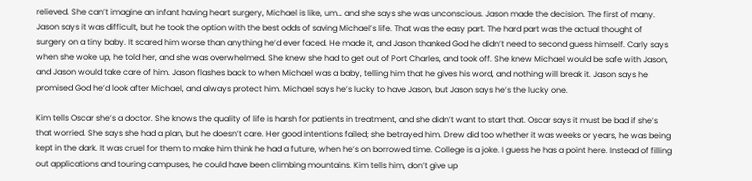relieved. She can’t imagine an infant having heart surgery, Michael is like, um… and she says she was unconscious. Jason made the decision. The first of many. Jason says it was difficult, but he took the option with the best odds of saving Michael’s life. That was the easy part. The hard part was the actual thought of surgery on a tiny baby. It scared him worse than anything he’d ever faced. He made it, and Jason thanked God he didn’t need to second guess himself. Carly says when she woke up, he told her, and she was overwhelmed. She knew she had to get out of Port Charles, and took off. She knew Michael would be safe with Jason, and Jason would take care of him. Jason flashes back to when Michael was a baby, telling him that he gives his word, and nothing will break it. Jason says he promised God he’d look after Michael, and always protect him. Michael says he’s lucky to have Jason, but Jason says he’s the lucky one.

Kim tells Oscar she’s a doctor. She knows the quality of life is harsh for patients in treatment, and she didn’t want to start that. Oscar says it must be bad if she’s that worried. She says she had a plan, but he doesn’t care. Her good intentions failed; she betrayed him. Drew did too whether it was weeks or years, he was being kept in the dark. It was cruel for them to make him think he had a future, when he’s on borrowed time. College is a joke. I guess he has a point here. Instead of filling out applications and touring campuses, he could have been climbing mountains. Kim tells him, don’t give up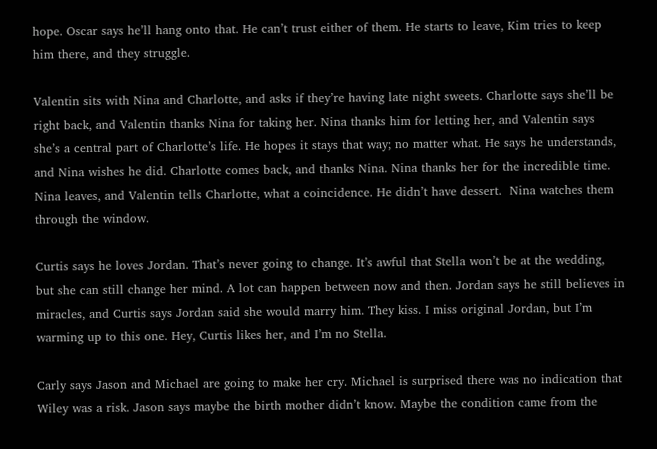hope. Oscar says he’ll hang onto that. He can’t trust either of them. He starts to leave, Kim tries to keep him there, and they struggle.

Valentin sits with Nina and Charlotte, and asks if they’re having late night sweets. Charlotte says she’ll be right back, and Valentin thanks Nina for taking her. Nina thanks him for letting her, and Valentin says she’s a central part of Charlotte’s life. He hopes it stays that way; no matter what. He says he understands, and Nina wishes he did. Charlotte comes back, and thanks Nina. Nina thanks her for the incredible time. Nina leaves, and Valentin tells Charlotte, what a coincidence. He didn’t have dessert.  Nina watches them through the window.

Curtis says he loves Jordan. That’s never going to change. It’s awful that Stella won’t be at the wedding, but she can still change her mind. A lot can happen between now and then. Jordan says he still believes in miracles, and Curtis says Jordan said she would marry him. They kiss. I miss original Jordan, but I’m warming up to this one. Hey, Curtis likes her, and I’m no Stella.

Carly says Jason and Michael are going to make her cry. Michael is surprised there was no indication that Wiley was a risk. Jason says maybe the birth mother didn’t know. Maybe the condition came from the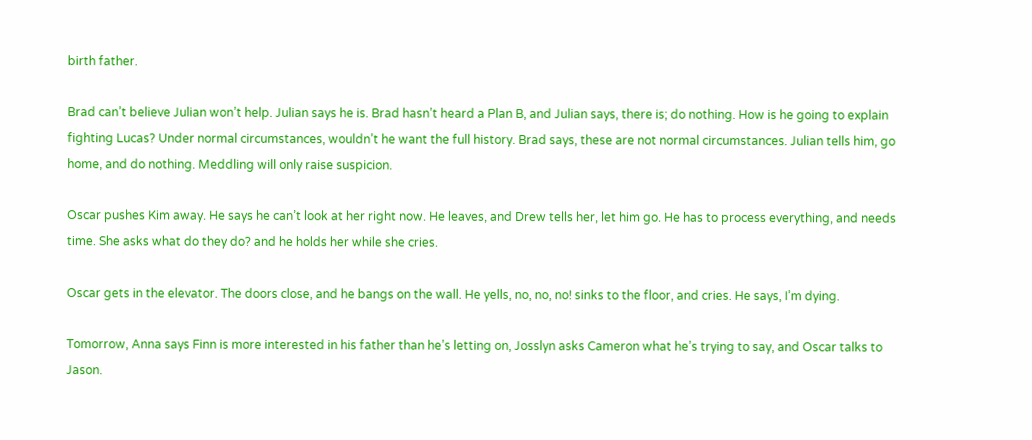birth father.

Brad can’t believe Julian won’t help. Julian says he is. Brad hasn’t heard a Plan B, and Julian says, there is; do nothing. How is he going to explain fighting Lucas? Under normal circumstances, wouldn’t he want the full history. Brad says, these are not normal circumstances. Julian tells him, go home, and do nothing. Meddling will only raise suspicion.

Oscar pushes Kim away. He says he can’t look at her right now. He leaves, and Drew tells her, let him go. He has to process everything, and needs time. She asks what do they do? and he holds her while she cries.

Oscar gets in the elevator. The doors close, and he bangs on the wall. He yells, no, no, no! sinks to the floor, and cries. He says, I’m dying.

Tomorrow, Anna says Finn is more interested in his father than he’s letting on, Josslyn asks Cameron what he’s trying to say, and Oscar talks to Jason.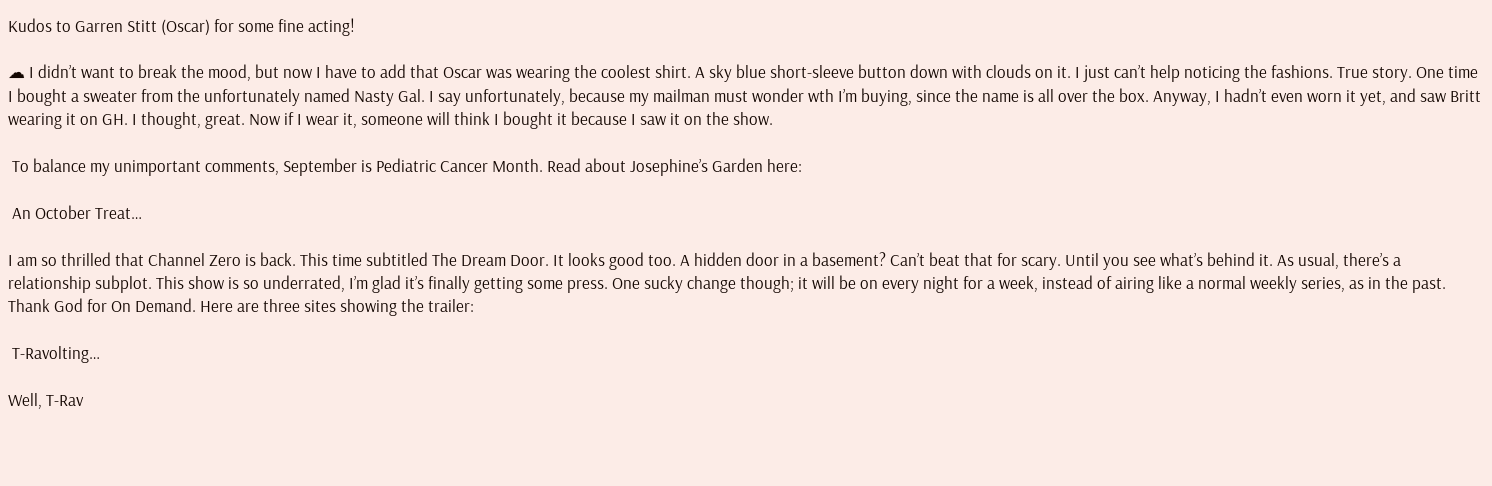Kudos to Garren Stitt (Oscar) for some fine acting!

☁ I didn’t want to break the mood, but now I have to add that Oscar was wearing the coolest shirt. A sky blue short-sleeve button down with clouds on it. I just can’t help noticing the fashions. True story. One time I bought a sweater from the unfortunately named Nasty Gal. I say unfortunately, because my mailman must wonder wth I’m buying, since the name is all over the box. Anyway, I hadn’t even worn it yet, and saw Britt wearing it on GH. I thought, great. Now if I wear it, someone will think I bought it because I saw it on the show.

 To balance my unimportant comments, September is Pediatric Cancer Month. Read about Josephine’s Garden here:

 An October Treat…

I am so thrilled that Channel Zero is back. This time subtitled The Dream Door. It looks good too. A hidden door in a basement? Can’t beat that for scary. Until you see what’s behind it. As usual, there’s a relationship subplot. This show is so underrated, I’m glad it’s finally getting some press. One sucky change though; it will be on every night for a week, instead of airing like a normal weekly series, as in the past. Thank God for On Demand. Here are three sites showing the trailer:

 T-Ravolting…

Well, T-Rav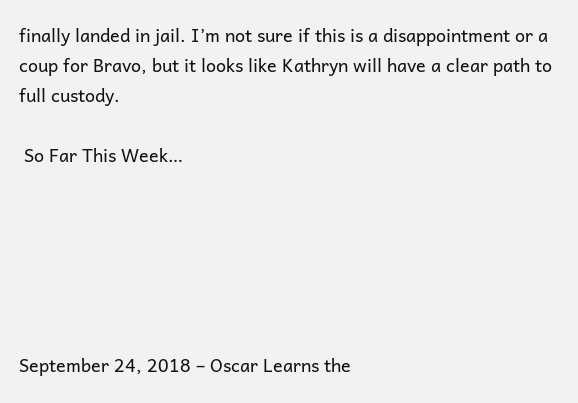finally landed in jail. I’m not sure if this is a disappointment or a coup for Bravo, but it looks like Kathryn will have a clear path to full custody.

 So Far This Week…






September 24, 2018 – Oscar Learns the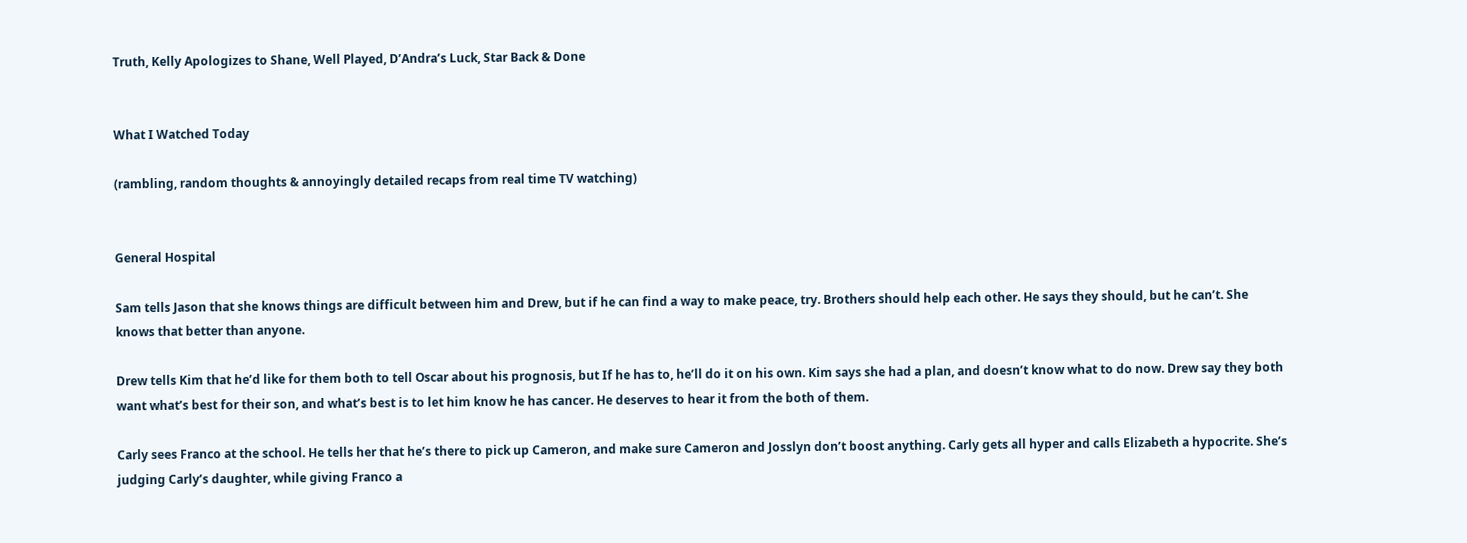Truth, Kelly Apologizes to Shane, Well Played, D’Andra’s Luck, Star Back & Done


What I Watched Today

(rambling, random thoughts & annoyingly detailed recaps from real time TV watching)


General Hospital

Sam tells Jason that she knows things are difficult between him and Drew, but if he can find a way to make peace, try. Brothers should help each other. He says they should, but he can’t. She knows that better than anyone.

Drew tells Kim that he’d like for them both to tell Oscar about his prognosis, but If he has to, he’ll do it on his own. Kim says she had a plan, and doesn’t know what to do now. Drew say they both want what’s best for their son, and what’s best is to let him know he has cancer. He deserves to hear it from the both of them.

Carly sees Franco at the school. He tells her that he’s there to pick up Cameron, and make sure Cameron and Josslyn don’t boost anything. Carly gets all hyper and calls Elizabeth a hypocrite. She’s judging Carly’s daughter, while giving Franco a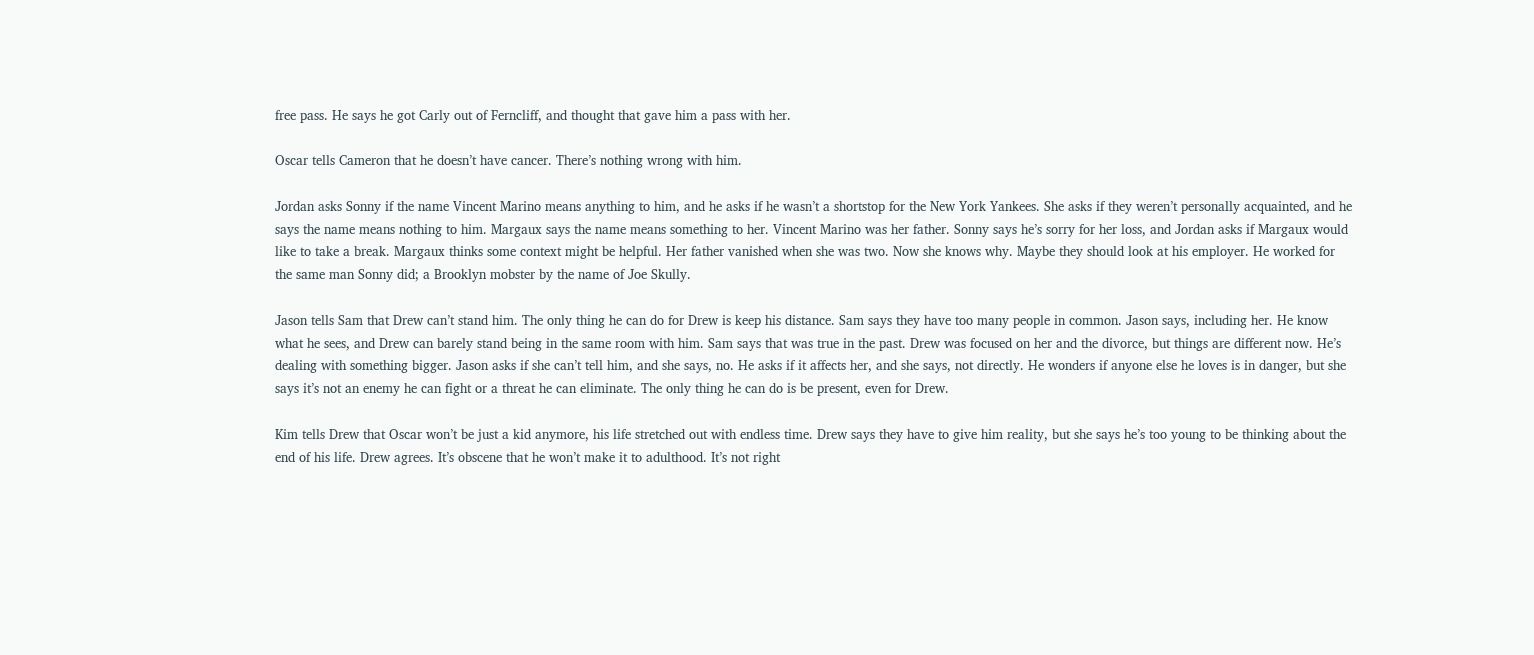free pass. He says he got Carly out of Ferncliff, and thought that gave him a pass with her.

Oscar tells Cameron that he doesn’t have cancer. There’s nothing wrong with him.

Jordan asks Sonny if the name Vincent Marino means anything to him, and he asks if he wasn’t a shortstop for the New York Yankees. She asks if they weren’t personally acquainted, and he says the name means nothing to him. Margaux says the name means something to her. Vincent Marino was her father. Sonny says he’s sorry for her loss, and Jordan asks if Margaux would like to take a break. Margaux thinks some context might be helpful. Her father vanished when she was two. Now she knows why. Maybe they should look at his employer. He worked for the same man Sonny did; a Brooklyn mobster by the name of Joe Skully.

Jason tells Sam that Drew can’t stand him. The only thing he can do for Drew is keep his distance. Sam says they have too many people in common. Jason says, including her. He know what he sees, and Drew can barely stand being in the same room with him. Sam says that was true in the past. Drew was focused on her and the divorce, but things are different now. He’s dealing with something bigger. Jason asks if she can’t tell him, and she says, no. He asks if it affects her, and she says, not directly. He wonders if anyone else he loves is in danger, but she says it’s not an enemy he can fight or a threat he can eliminate. The only thing he can do is be present, even for Drew.

Kim tells Drew that Oscar won’t be just a kid anymore, his life stretched out with endless time. Drew says they have to give him reality, but she says he’s too young to be thinking about the end of his life. Drew agrees. It’s obscene that he won’t make it to adulthood. It’s not right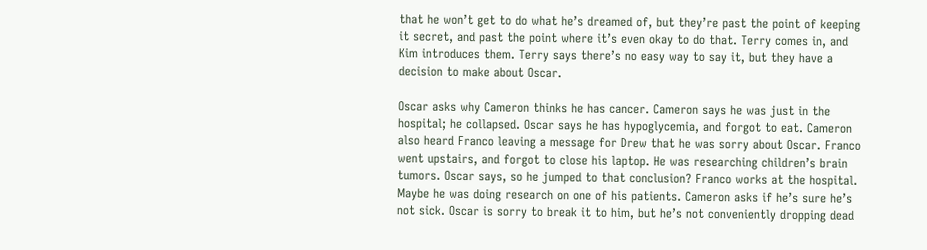that he won’t get to do what he’s dreamed of, but they’re past the point of keeping it secret, and past the point where it’s even okay to do that. Terry comes in, and Kim introduces them. Terry says there’s no easy way to say it, but they have a decision to make about Oscar.

Oscar asks why Cameron thinks he has cancer. Cameron says he was just in the hospital; he collapsed. Oscar says he has hypoglycemia, and forgot to eat. Cameron also heard Franco leaving a message for Drew that he was sorry about Oscar. Franco went upstairs, and forgot to close his laptop. He was researching children’s brain tumors. Oscar says, so he jumped to that conclusion? Franco works at the hospital. Maybe he was doing research on one of his patients. Cameron asks if he’s sure he’s not sick. Oscar is sorry to break it to him, but he’s not conveniently dropping dead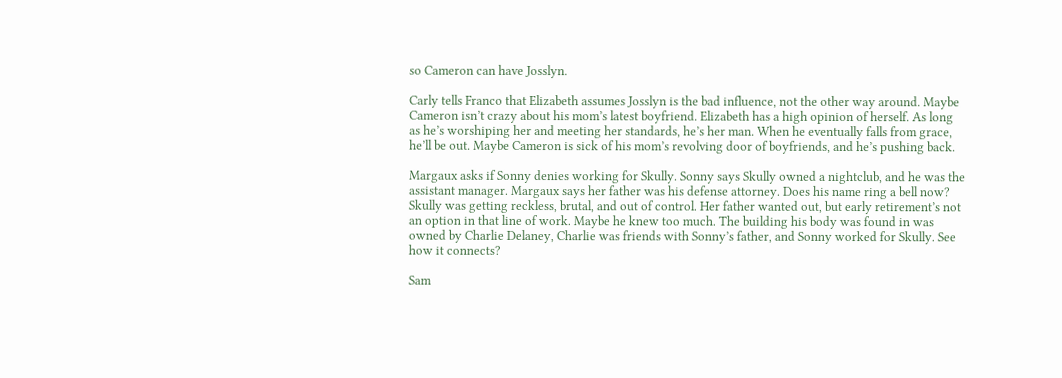so Cameron can have Josslyn.

Carly tells Franco that Elizabeth assumes Josslyn is the bad influence, not the other way around. Maybe Cameron isn’t crazy about his mom’s latest boyfriend. Elizabeth has a high opinion of herself. As long as he’s worshiping her and meeting her standards, he’s her man. When he eventually falls from grace, he’ll be out. Maybe Cameron is sick of his mom’s revolving door of boyfriends, and he’s pushing back.

Margaux asks if Sonny denies working for Skully. Sonny says Skully owned a nightclub, and he was the assistant manager. Margaux says her father was his defense attorney. Does his name ring a bell now? Skully was getting reckless, brutal, and out of control. Her father wanted out, but early retirement’s not an option in that line of work. Maybe he knew too much. The building his body was found in was owned by Charlie Delaney, Charlie was friends with Sonny’s father, and Sonny worked for Skully. See how it connects?

Sam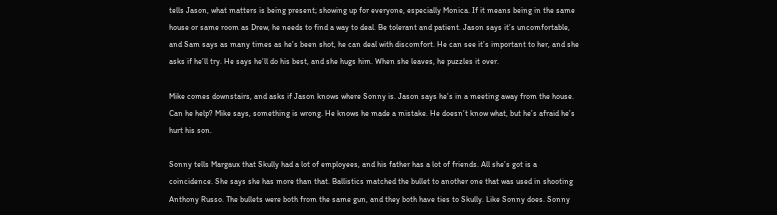tells Jason, what matters is being present; showing up for everyone, especially Monica. If it means being in the same house or same room as Drew, he needs to find a way to deal. Be tolerant and patient. Jason says it’s uncomfortable, and Sam says as many times as he’s been shot, he can deal with discomfort. He can see it’s important to her, and she asks if he’ll try. He says he’ll do his best, and she hugs him. When she leaves, he puzzles it over.

Mike comes downstairs, and asks if Jason knows where Sonny is. Jason says he’s in a meeting away from the house. Can he help? Mike says, something is wrong. He knows he made a mistake. He doesn’t know what, but he’s afraid he’s hurt his son.

Sonny tells Margaux that Skully had a lot of employees, and his father has a lot of friends. All she’s got is a coincidence. She says she has more than that. Ballistics matched the bullet to another one that was used in shooting Anthony Russo. The bullets were both from the same gun, and they both have ties to Skully. Like Sonny does. Sonny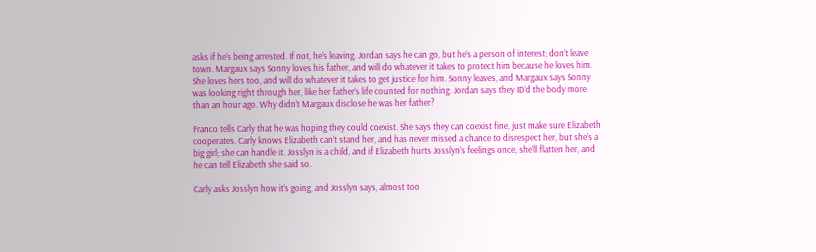asks if he’s being arrested. If not, he’s leaving. Jordan says he can go, but he’s a person of interest; don’t leave town. Margaux says Sonny loves his father, and will do whatever it takes to protect him because he loves him. She loves hers too, and will do whatever it takes to get justice for him. Sonny leaves, and Margaux says Sonny was looking right through her, like her father’s life counted for nothing. Jordan says they ID’d the body more than an hour ago. Why didn’t Margaux disclose he was her father?

Franco tells Carly that he was hoping they could coexist. She says they can coexist fine, just make sure Elizabeth cooperates. Carly knows Elizabeth can’t stand her, and has never missed a chance to disrespect her, but she’s a big girl; she can handle it. Josslyn is a child, and if Elizabeth hurts Josslyn’s feelings once, she’ll flatten her, and he can tell Elizabeth she said so.

Carly asks Josslyn how it’s going, and Josslyn says, almost too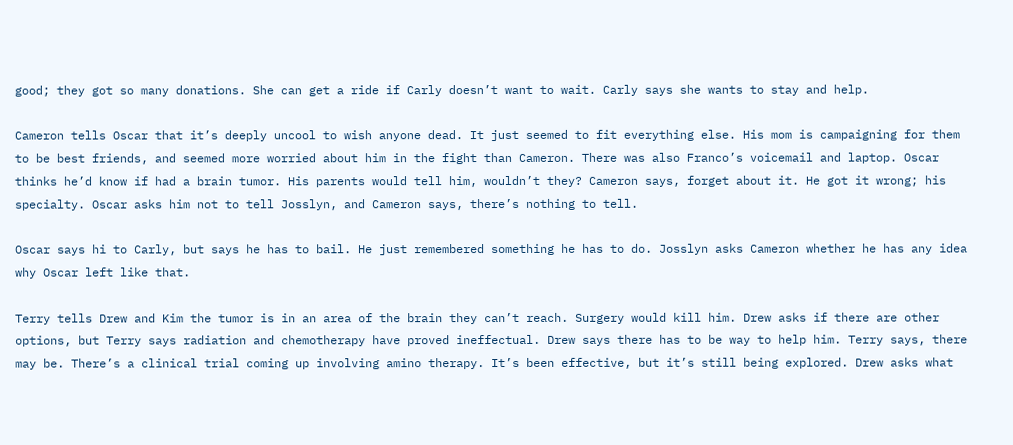good; they got so many donations. She can get a ride if Carly doesn’t want to wait. Carly says she wants to stay and help.

Cameron tells Oscar that it’s deeply uncool to wish anyone dead. It just seemed to fit everything else. His mom is campaigning for them to be best friends, and seemed more worried about him in the fight than Cameron. There was also Franco’s voicemail and laptop. Oscar thinks he’d know if had a brain tumor. His parents would tell him, wouldn’t they? Cameron says, forget about it. He got it wrong; his specialty. Oscar asks him not to tell Josslyn, and Cameron says, there’s nothing to tell.

Oscar says hi to Carly, but says he has to bail. He just remembered something he has to do. Josslyn asks Cameron whether he has any idea why Oscar left like that.

Terry tells Drew and Kim the tumor is in an area of the brain they can’t reach. Surgery would kill him. Drew asks if there are other options, but Terry says radiation and chemotherapy have proved ineffectual. Drew says there has to be way to help him. Terry says, there may be. There’s a clinical trial coming up involving amino therapy. It’s been effective, but it’s still being explored. Drew asks what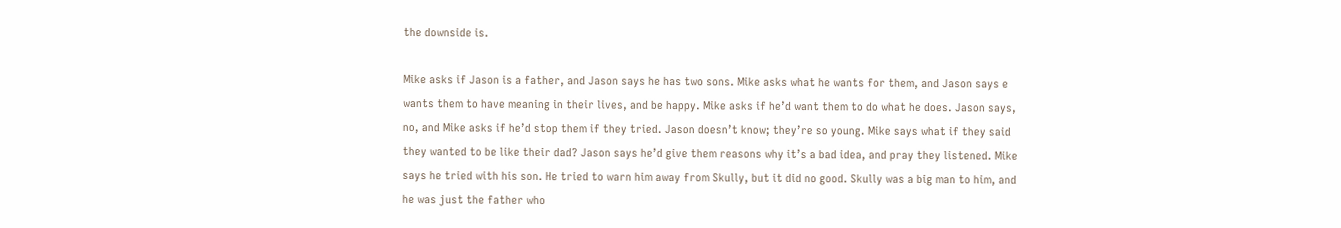the downside is.

Mike asks if Jason is a father, and Jason says he has two sons. Mike asks what he wants for them, and Jason says e wants them to have meaning in their lives, and be happy. Mike asks if he’d want them to do what he does. Jason says, no, and Mike asks if he’d stop them if they tried. Jason doesn’t know; they’re so young. Mike says what if they said they wanted to be like their dad? Jason says he’d give them reasons why it’s a bad idea, and pray they listened. Mike says he tried with his son. He tried to warn him away from Skully, but it did no good. Skully was a big man to him, and he was just the father who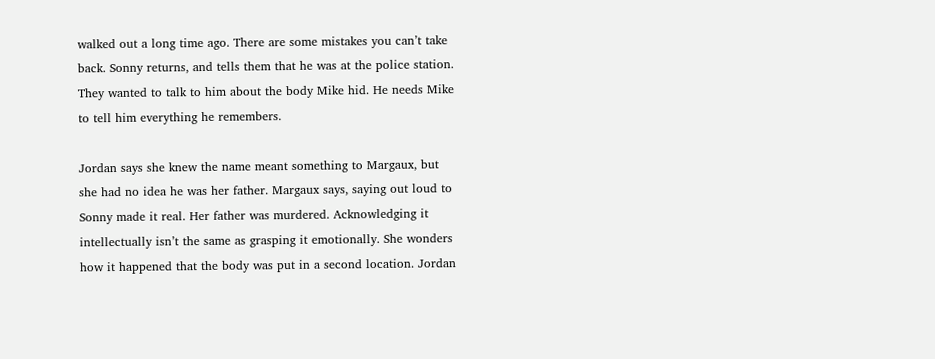walked out a long time ago. There are some mistakes you can’t take back. Sonny returns, and tells them that he was at the police station. They wanted to talk to him about the body Mike hid. He needs Mike to tell him everything he remembers.

Jordan says she knew the name meant something to Margaux, but she had no idea he was her father. Margaux says, saying out loud to Sonny made it real. Her father was murdered. Acknowledging it intellectually isn’t the same as grasping it emotionally. She wonders how it happened that the body was put in a second location. Jordan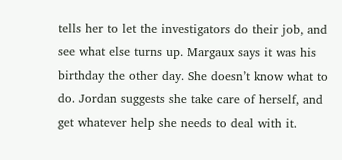tells her to let the investigators do their job, and see what else turns up. Margaux says it was his birthday the other day. She doesn’t know what to do. Jordan suggests she take care of herself, and get whatever help she needs to deal with it.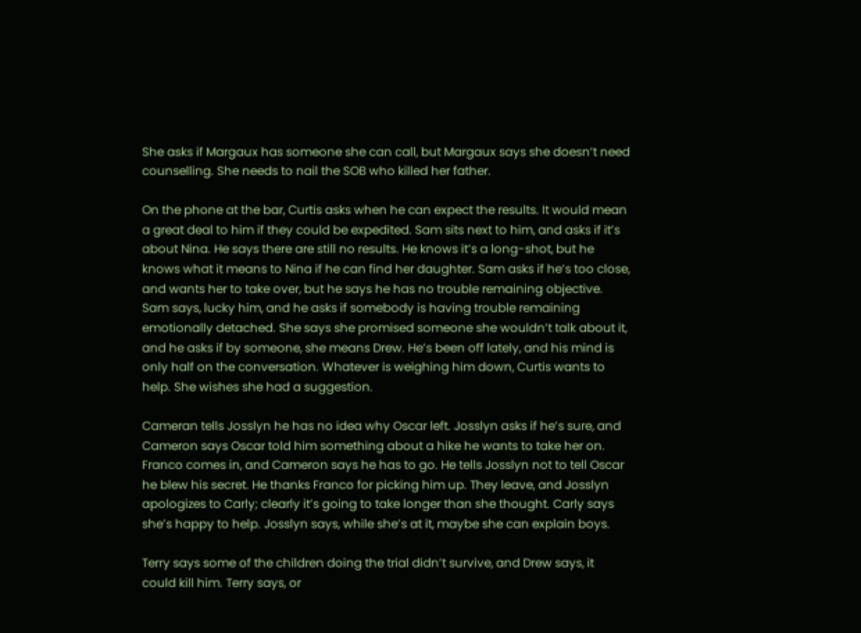She asks if Margaux has someone she can call, but Margaux says she doesn’t need counselling. She needs to nail the SOB who killed her father.

On the phone at the bar, Curtis asks when he can expect the results. It would mean a great deal to him if they could be expedited. Sam sits next to him, and asks if it’s about Nina. He says there are still no results. He knows it’s a long-shot, but he knows what it means to Nina if he can find her daughter. Sam asks if he’s too close, and wants her to take over, but he says he has no trouble remaining objective. Sam says, lucky him, and he asks if somebody is having trouble remaining emotionally detached. She says she promised someone she wouldn’t talk about it, and he asks if by someone, she means Drew. He’s been off lately, and his mind is only half on the conversation. Whatever is weighing him down, Curtis wants to help. She wishes she had a suggestion.

Cameran tells Josslyn he has no idea why Oscar left. Josslyn asks if he’s sure, and Cameron says Oscar told him something about a hike he wants to take her on. Franco comes in, and Cameron says he has to go. He tells Josslyn not to tell Oscar he blew his secret. He thanks Franco for picking him up. They leave, and Josslyn apologizes to Carly; clearly it’s going to take longer than she thought. Carly says she’s happy to help. Josslyn says, while she’s at it, maybe she can explain boys.

Terry says some of the children doing the trial didn’t survive, and Drew says, it could kill him. Terry says, or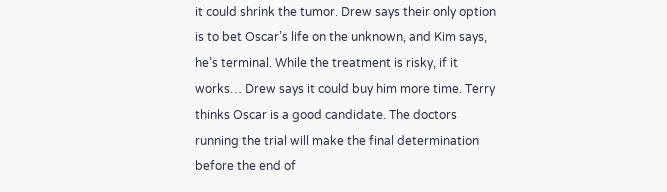it could shrink the tumor. Drew says their only option is to bet Oscar’s life on the unknown, and Kim says, he’s terminal. While the treatment is risky, if it works… Drew says it could buy him more time. Terry thinks Oscar is a good candidate. The doctors running the trial will make the final determination before the end of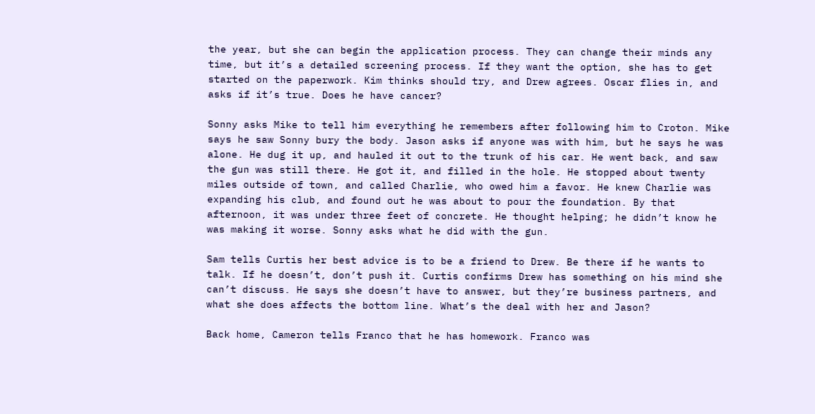the year, but she can begin the application process. They can change their minds any time, but it’s a detailed screening process. If they want the option, she has to get started on the paperwork. Kim thinks should try, and Drew agrees. Oscar flies in, and asks if it’s true. Does he have cancer?

Sonny asks Mike to tell him everything he remembers after following him to Croton. Mike says he saw Sonny bury the body. Jason asks if anyone was with him, but he says he was alone. He dug it up, and hauled it out to the trunk of his car. He went back, and saw the gun was still there. He got it, and filled in the hole. He stopped about twenty miles outside of town, and called Charlie, who owed him a favor. He knew Charlie was expanding his club, and found out he was about to pour the foundation. By that afternoon, it was under three feet of concrete. He thought helping; he didn’t know he was making it worse. Sonny asks what he did with the gun.

Sam tells Curtis her best advice is to be a friend to Drew. Be there if he wants to talk. If he doesn’t, don’t push it. Curtis confirms Drew has something on his mind she can’t discuss. He says she doesn’t have to answer, but they’re business partners, and what she does affects the bottom line. What’s the deal with her and Jason?

Back home, Cameron tells Franco that he has homework. Franco was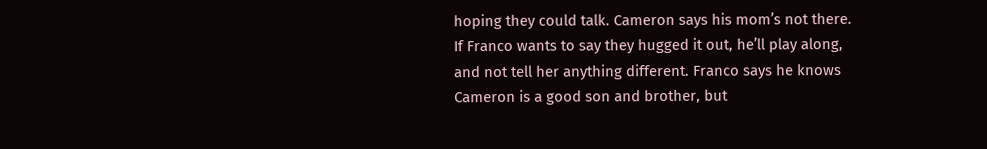hoping they could talk. Cameron says his mom’s not there. If Franco wants to say they hugged it out, he’ll play along, and not tell her anything different. Franco says he knows Cameron is a good son and brother, but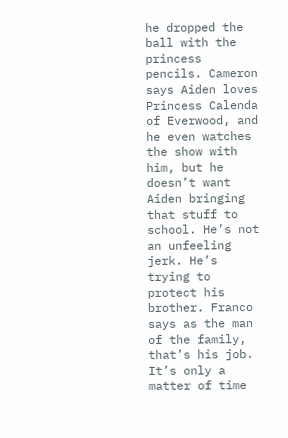he dropped the ball with the princess pencils. Cameron says Aiden loves Princess Calenda of Everwood, and he even watches the show with him, but he doesn’t want Aiden bringing that stuff to school. He’s not an unfeeling jerk. He’s trying to protect his brother. Franco says as the man of the family, that’s his job. It’s only a matter of time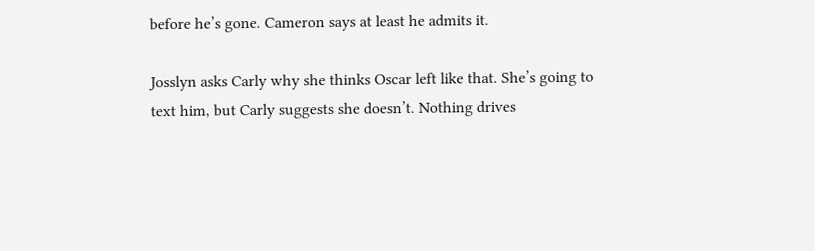before he’s gone. Cameron says at least he admits it.

Josslyn asks Carly why she thinks Oscar left like that. She’s going to text him, but Carly suggests she doesn’t. Nothing drives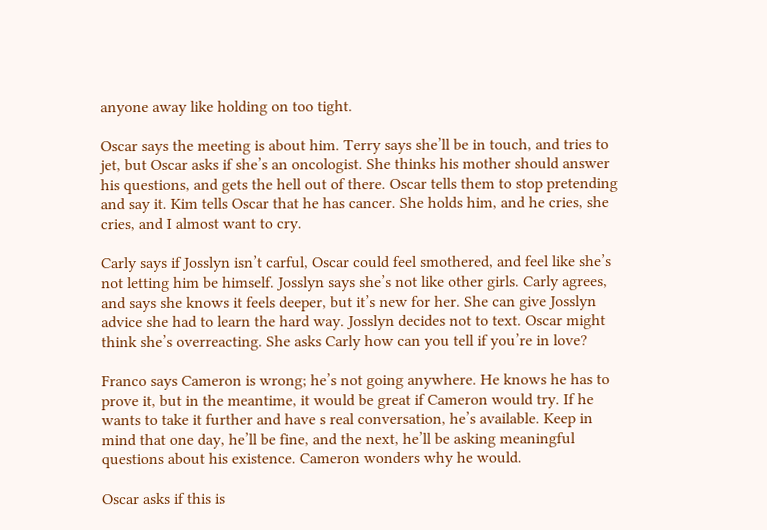anyone away like holding on too tight.

Oscar says the meeting is about him. Terry says she’ll be in touch, and tries to jet, but Oscar asks if she’s an oncologist. She thinks his mother should answer his questions, and gets the hell out of there. Oscar tells them to stop pretending and say it. Kim tells Oscar that he has cancer. She holds him, and he cries, she cries, and I almost want to cry.

Carly says if Josslyn isn’t carful, Oscar could feel smothered, and feel like she’s not letting him be himself. Josslyn says she’s not like other girls. Carly agrees, and says she knows it feels deeper, but it’s new for her. She can give Josslyn advice she had to learn the hard way. Josslyn decides not to text. Oscar might think she’s overreacting. She asks Carly how can you tell if you’re in love?

Franco says Cameron is wrong; he’s not going anywhere. He knows he has to prove it, but in the meantime, it would be great if Cameron would try. If he wants to take it further and have s real conversation, he’s available. Keep in mind that one day, he’ll be fine, and the next, he’ll be asking meaningful questions about his existence. Cameron wonders why he would.

Oscar asks if this is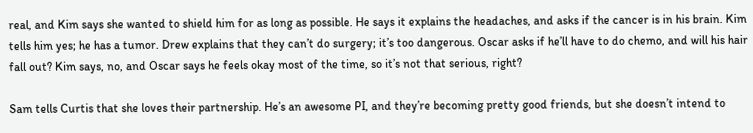real, and Kim says she wanted to shield him for as long as possible. He says it explains the headaches, and asks if the cancer is in his brain. Kim tells him yes; he has a tumor. Drew explains that they can’t do surgery; it’s too dangerous. Oscar asks if he’ll have to do chemo, and will his hair fall out? Kim says, no, and Oscar says he feels okay most of the time, so it’s not that serious, right?

Sam tells Curtis that she loves their partnership. He’s an awesome PI, and they’re becoming pretty good friends, but she doesn’t intend to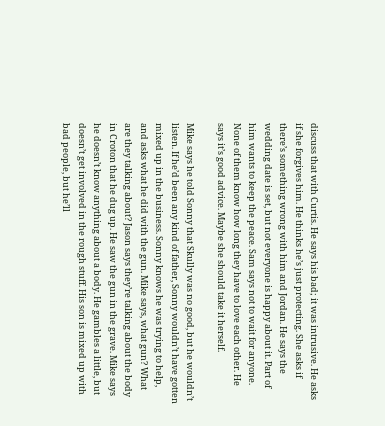discuss that with Curtis. He says his bad; it was intrusive. He asks if she forgives him. He thinks he’s just protecting. She asks if there’s something wrong with him and Jordan. He says the wedding date is set, but not everyone is happy about it. Part of him wants to keep the peace. Sam says not to wait for anyone. None of them know how long they have to love each other. He says it’s good advice. Maybe she should take it herself.

Mike says he told Sonny that Skully was no good, but he wouldn’t listen. If he’d been any kind of father, Sonny wouldn’t have gotten mixed up in the business. Sonny knows he was trying to help, and asks what he did with the gun. Mike says, what gun? What are they talking about? Jason says they’re talking about the body in Croton that he dug up. He saw the gun in the grave. Mike says he doesn’t know anything about a body. He gambles a little, but doesn’t get involved in the rough stuff. His son is mixed up with bad people, but he’ll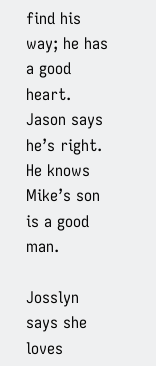find his way; he has a good heart. Jason says he’s right. He knows Mike’s son is a good man.

Josslyn says she loves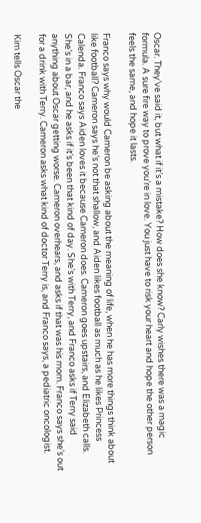Oscar. They’ve said it, but what if it’s a mistake? How does she know? Carly wishes there was a magic formula. A sure fire way to prove you’re in love. You just have to risk your heart and hope the other person feels the same, and hope it lasts.

Franco says why would Cameron be asking about the meaning of life, when he has more things think about like football? Cameron says he’s not that shallow, and Aiden likes football as much as he likes Princess Calenda. Franco says Aiden loves it because Cameron does. Cameron goes upstairs, and Elizabeth calls. She’s in a bar, and he asks if it’s been that kind of day. She’s with Terry, and Franco asks if Terry said anything about Oscar getting worse. Cameron overhears, and asks if that was his mom. Franco says she’s out for a drink with Terry. Cameron asks what kind of doctor Terry is, and Franco says, a pediatric oncologist.

Kim tells Oscar the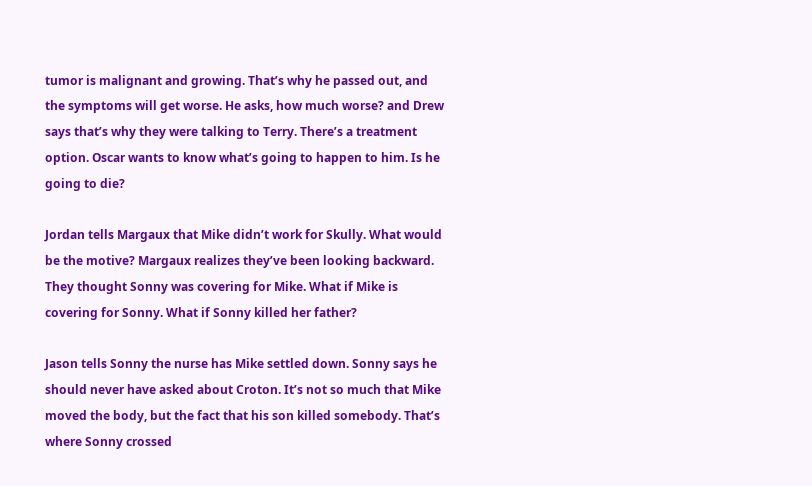tumor is malignant and growing. That’s why he passed out, and the symptoms will get worse. He asks, how much worse? and Drew says that’s why they were talking to Terry. There’s a treatment option. Oscar wants to know what’s going to happen to him. Is he going to die?

Jordan tells Margaux that Mike didn’t work for Skully. What would be the motive? Margaux realizes they’ve been looking backward. They thought Sonny was covering for Mike. What if Mike is covering for Sonny. What if Sonny killed her father?

Jason tells Sonny the nurse has Mike settled down. Sonny says he should never have asked about Croton. It’s not so much that Mike moved the body, but the fact that his son killed somebody. That’s where Sonny crossed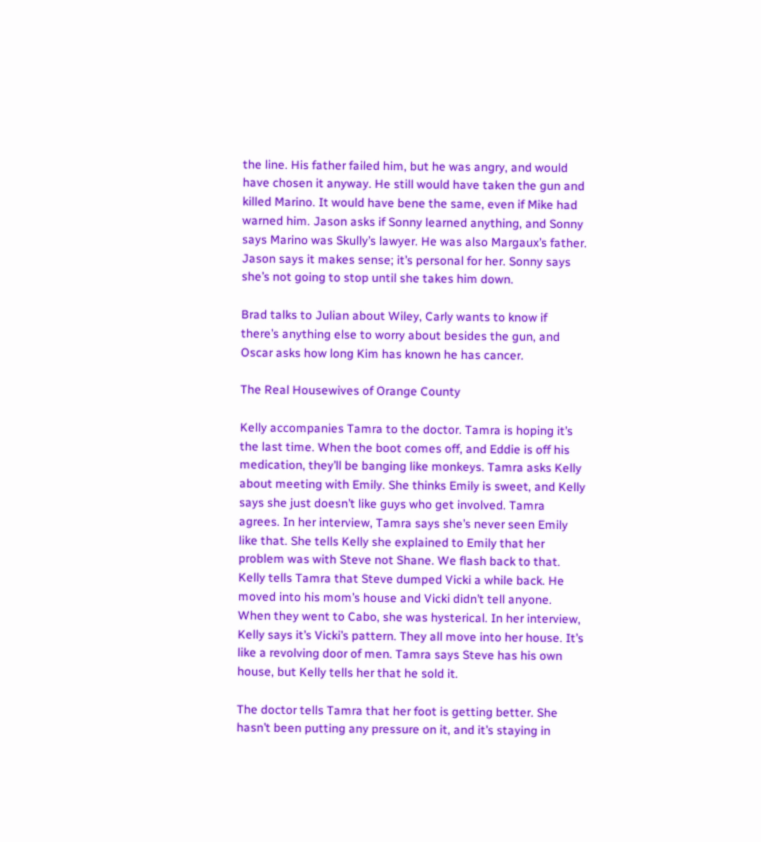the line. His father failed him, but he was angry, and would have chosen it anyway. He still would have taken the gun and killed Marino. It would have bene the same, even if Mike had warned him. Jason asks if Sonny learned anything, and Sonny says Marino was Skully’s lawyer. He was also Margaux’s father. Jason says it makes sense; it’s personal for her. Sonny says she’s not going to stop until she takes him down.

Brad talks to Julian about Wiley, Carly wants to know if there’s anything else to worry about besides the gun, and Oscar asks how long Kim has known he has cancer.

The Real Housewives of Orange County

Kelly accompanies Tamra to the doctor. Tamra is hoping it’s the last time. When the boot comes off, and Eddie is off his medication, they’ll be banging like monkeys. Tamra asks Kelly about meeting with Emily. She thinks Emily is sweet, and Kelly says she just doesn’t like guys who get involved. Tamra agrees. In her interview, Tamra says she’s never seen Emily like that. She tells Kelly she explained to Emily that her problem was with Steve not Shane. We flash back to that. Kelly tells Tamra that Steve dumped Vicki a while back. He moved into his mom’s house and Vicki didn’t tell anyone. When they went to Cabo, she was hysterical. In her interview, Kelly says it’s Vicki’s pattern. They all move into her house. It’s like a revolving door of men. Tamra says Steve has his own house, but Kelly tells her that he sold it.

The doctor tells Tamra that her foot is getting better. She hasn’t been putting any pressure on it, and it’s staying in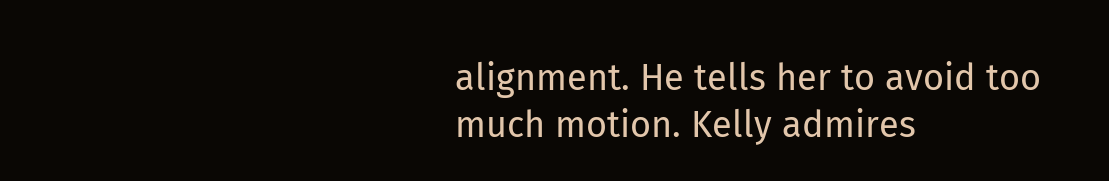alignment. He tells her to avoid too much motion. Kelly admires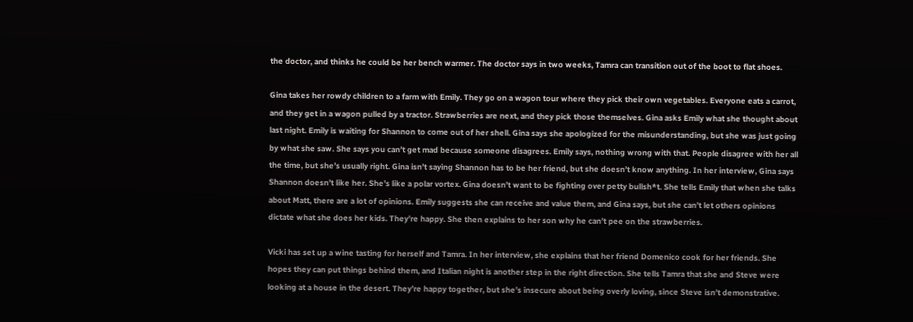the doctor, and thinks he could be her bench warmer. The doctor says in two weeks, Tamra can transition out of the boot to flat shoes.

Gina takes her rowdy children to a farm with Emily. They go on a wagon tour where they pick their own vegetables. Everyone eats a carrot, and they get in a wagon pulled by a tractor. Strawberries are next, and they pick those themselves. Gina asks Emily what she thought about last night. Emily is waiting for Shannon to come out of her shell. Gina says she apologized for the misunderstanding, but she was just going by what she saw. She says you can’t get mad because someone disagrees. Emily says, nothing wrong with that. People disagree with her all the time, but she’s usually right. Gina isn’t saying Shannon has to be her friend, but she doesn’t know anything. In her interview, Gina says Shannon doesn’t like her. She’s like a polar vortex. Gina doesn’t want to be fighting over petty bullsh*t. She tells Emily that when she talks about Matt, there are a lot of opinions. Emily suggests she can receive and value them, and Gina says, but she can’t let others opinions dictate what she does her kids. They’re happy. She then explains to her son why he can’t pee on the strawberries.

Vicki has set up a wine tasting for herself and Tamra. In her interview, she explains that her friend Domenico cook for her friends. She hopes they can put things behind them, and Italian night is another step in the right direction. She tells Tamra that she and Steve were looking at a house in the desert. They’re happy together, but she’s insecure about being overly loving, since Steve isn’t demonstrative.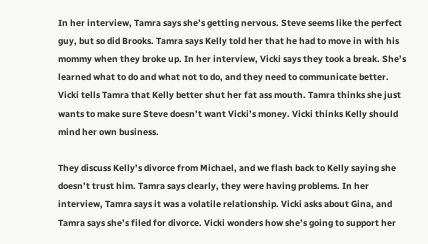In her interview, Tamra says she’s getting nervous. Steve seems like the perfect guy, but so did Brooks. Tamra says Kelly told her that he had to move in with his mommy when they broke up. In her interview, Vicki says they took a break. She’s learned what to do and what not to do, and they need to communicate better. Vicki tells Tamra that Kelly better shut her fat ass mouth. Tamra thinks she just wants to make sure Steve doesn’t want Vicki’s money. Vicki thinks Kelly should mind her own business.

They discuss Kelly’s divorce from Michael, and we flash back to Kelly saying she doesn’t trust him. Tamra says clearly, they were having problems. In her interview, Tamra says it was a volatile relationship. Vicki asks about Gina, and Tamra says she’s filed for divorce. Vicki wonders how she’s going to support her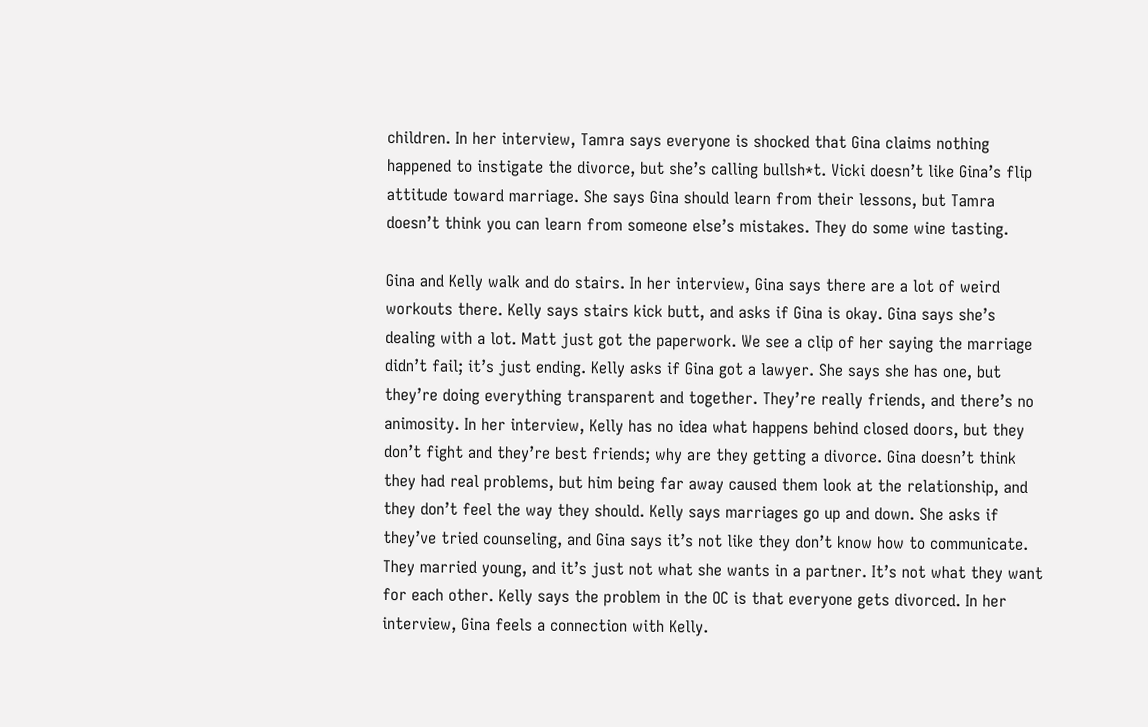children. In her interview, Tamra says everyone is shocked that Gina claims nothing happened to instigate the divorce, but she’s calling bullsh*t. Vicki doesn’t like Gina’s flip attitude toward marriage. She says Gina should learn from their lessons, but Tamra doesn’t think you can learn from someone else’s mistakes. They do some wine tasting.

Gina and Kelly walk and do stairs. In her interview, Gina says there are a lot of weird workouts there. Kelly says stairs kick butt, and asks if Gina is okay. Gina says she’s dealing with a lot. Matt just got the paperwork. We see a clip of her saying the marriage didn’t fail; it’s just ending. Kelly asks if Gina got a lawyer. She says she has one, but they’re doing everything transparent and together. They’re really friends, and there’s no animosity. In her interview, Kelly has no idea what happens behind closed doors, but they don’t fight and they’re best friends; why are they getting a divorce. Gina doesn’t think they had real problems, but him being far away caused them look at the relationship, and they don’t feel the way they should. Kelly says marriages go up and down. She asks if they’ve tried counseling, and Gina says it’s not like they don’t know how to communicate. They married young, and it’s just not what she wants in a partner. It’s not what they want for each other. Kelly says the problem in the OC is that everyone gets divorced. In her interview, Gina feels a connection with Kelly.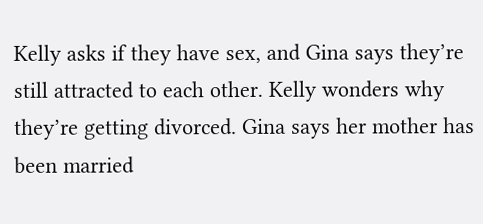Kelly asks if they have sex, and Gina says they’re still attracted to each other. Kelly wonders why they’re getting divorced. Gina says her mother has been married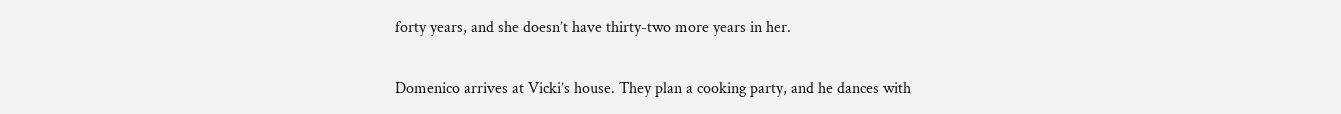forty years, and she doesn’t have thirty-two more years in her.

Domenico arrives at Vicki’s house. They plan a cooking party, and he dances with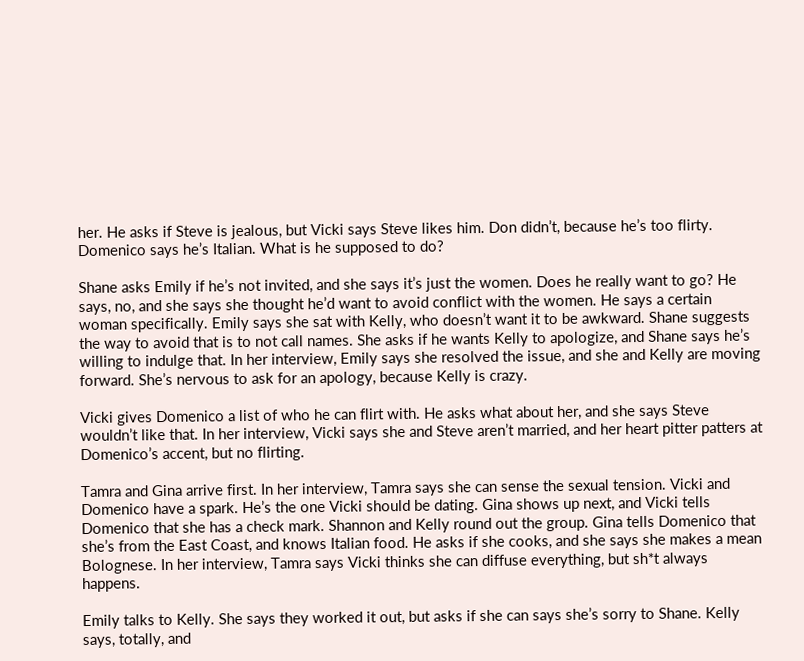her. He asks if Steve is jealous, but Vicki says Steve likes him. Don didn’t, because he’s too flirty. Domenico says he’s Italian. What is he supposed to do?

Shane asks Emily if he’s not invited, and she says it’s just the women. Does he really want to go? He says, no, and she says she thought he’d want to avoid conflict with the women. He says a certain woman specifically. Emily says she sat with Kelly, who doesn’t want it to be awkward. Shane suggests the way to avoid that is to not call names. She asks if he wants Kelly to apologize, and Shane says he’s willing to indulge that. In her interview, Emily says she resolved the issue, and she and Kelly are moving forward. She’s nervous to ask for an apology, because Kelly is crazy.

Vicki gives Domenico a list of who he can flirt with. He asks what about her, and she says Steve wouldn’t like that. In her interview, Vicki says she and Steve aren’t married, and her heart pitter patters at Domenico’s accent, but no flirting.

Tamra and Gina arrive first. In her interview, Tamra says she can sense the sexual tension. Vicki and Domenico have a spark. He’s the one Vicki should be dating. Gina shows up next, and Vicki tells Domenico that she has a check mark. Shannon and Kelly round out the group. Gina tells Domenico that she’s from the East Coast, and knows Italian food. He asks if she cooks, and she says she makes a mean Bolognese. In her interview, Tamra says Vicki thinks she can diffuse everything, but sh*t always happens.

Emily talks to Kelly. She says they worked it out, but asks if she can says she’s sorry to Shane. Kelly says, totally, and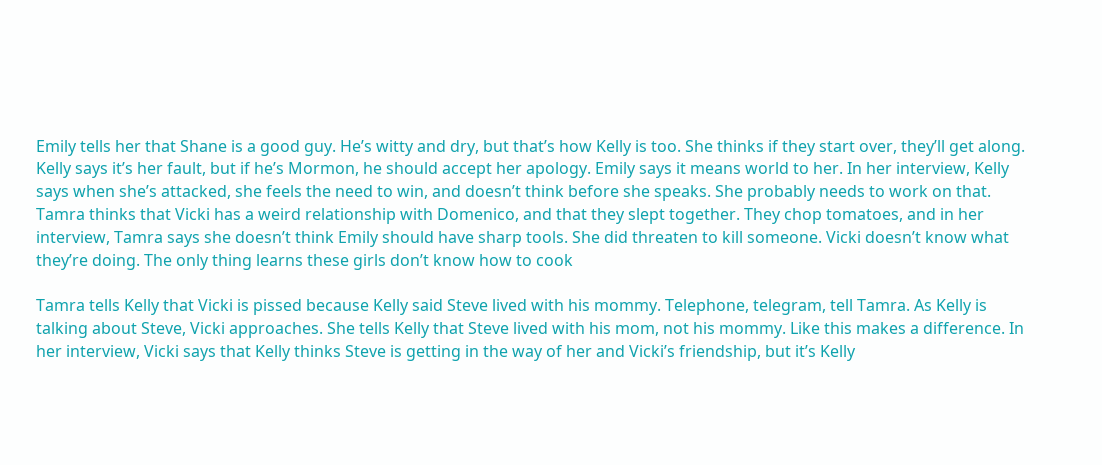Emily tells her that Shane is a good guy. He’s witty and dry, but that’s how Kelly is too. She thinks if they start over, they’ll get along. Kelly says it’s her fault, but if he’s Mormon, he should accept her apology. Emily says it means world to her. In her interview, Kelly says when she’s attacked, she feels the need to win, and doesn’t think before she speaks. She probably needs to work on that. Tamra thinks that Vicki has a weird relationship with Domenico, and that they slept together. They chop tomatoes, and in her interview, Tamra says she doesn’t think Emily should have sharp tools. She did threaten to kill someone. Vicki doesn’t know what they’re doing. The only thing learns these girls don’t know how to cook

Tamra tells Kelly that Vicki is pissed because Kelly said Steve lived with his mommy. Telephone, telegram, tell Tamra. As Kelly is talking about Steve, Vicki approaches. She tells Kelly that Steve lived with his mom, not his mommy. Like this makes a difference. In her interview, Vicki says that Kelly thinks Steve is getting in the way of her and Vicki’s friendship, but it’s Kelly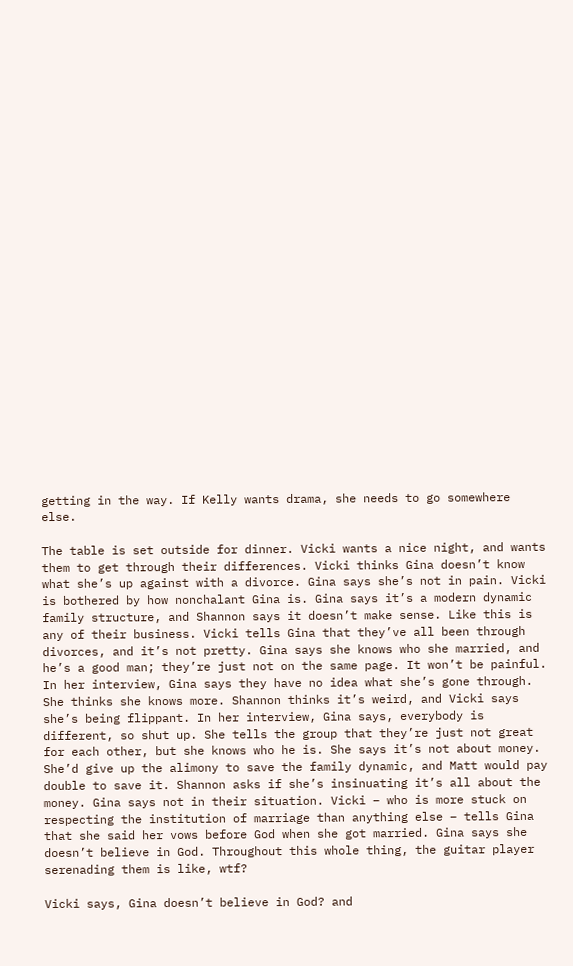getting in the way. If Kelly wants drama, she needs to go somewhere else.

The table is set outside for dinner. Vicki wants a nice night, and wants them to get through their differences. Vicki thinks Gina doesn’t know what she’s up against with a divorce. Gina says she’s not in pain. Vicki is bothered by how nonchalant Gina is. Gina says it’s a modern dynamic family structure, and Shannon says it doesn’t make sense. Like this is any of their business. Vicki tells Gina that they’ve all been through divorces, and it’s not pretty. Gina says she knows who she married, and he’s a good man; they’re just not on the same page. It won’t be painful. In her interview, Gina says they have no idea what she’s gone through. She thinks she knows more. Shannon thinks it’s weird, and Vicki says she’s being flippant. In her interview, Gina says, everybody is different, so shut up. She tells the group that they’re just not great for each other, but she knows who he is. She says it’s not about money. She’d give up the alimony to save the family dynamic, and Matt would pay double to save it. Shannon asks if she’s insinuating it’s all about the money. Gina says not in their situation. Vicki – who is more stuck on respecting the institution of marriage than anything else – tells Gina that she said her vows before God when she got married. Gina says she doesn’t believe in God. Throughout this whole thing, the guitar player serenading them is like, wtf?

Vicki says, Gina doesn’t believe in God? and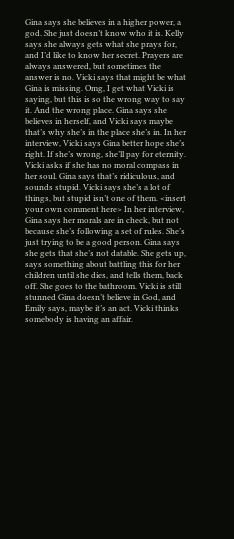Gina says she believes in a higher power, a god. She just doesn’t know who it is. Kelly says she always gets what she prays for, and I’d like to know her secret. Prayers are always answered, but sometimes the answer is no. Vicki says that might be what Gina is missing. Omg, I get what Vicki is saying, but this is so the wrong way to say it. And the wrong place. Gina says she believes in herself, and Vicki says maybe that’s why she’s in the place she’s in. In her interview, Vicki says Gina better hope she’s right. If she’s wrong, she’ll pay for eternity. Vicki asks if she has no moral compass in her soul. Gina says that’s ridiculous, and sounds stupid. Vicki says she’s a lot of things, but stupid isn’t one of them. <insert your own comment here> In her interview, Gina says her morals are in check, but not because she’s following a set of rules. She’s just trying to be a good person. Gina says she gets that she’s not datable. She gets up, says something about battling this for her children until she dies, and tells them, back off. She goes to the bathroom. Vicki is still stunned Gina doesn’t believe in God, and Emily says, maybe it’s an act. Vicki thinks somebody is having an affair.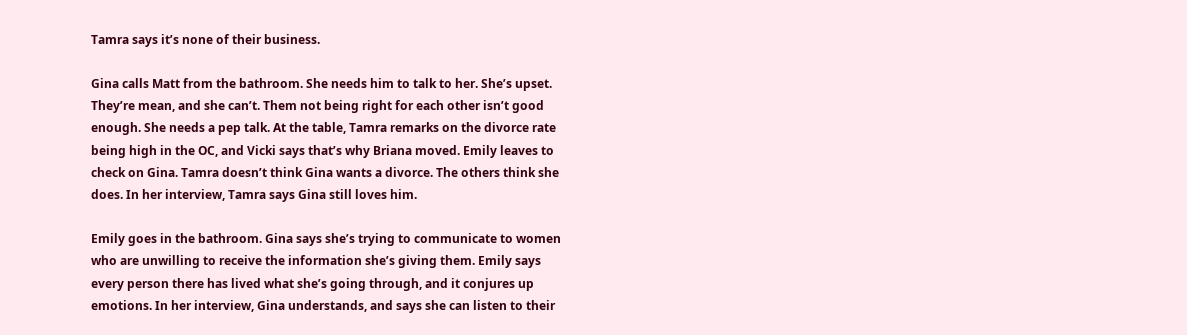Tamra says it’s none of their business.

Gina calls Matt from the bathroom. She needs him to talk to her. She’s upset. They’re mean, and she can’t. Them not being right for each other isn’t good enough. She needs a pep talk. At the table, Tamra remarks on the divorce rate being high in the OC, and Vicki says that’s why Briana moved. Emily leaves to check on Gina. Tamra doesn’t think Gina wants a divorce. The others think she does. In her interview, Tamra says Gina still loves him.

Emily goes in the bathroom. Gina says she’s trying to communicate to women who are unwilling to receive the information she’s giving them. Emily says every person there has lived what she’s going through, and it conjures up emotions. In her interview, Gina understands, and says she can listen to their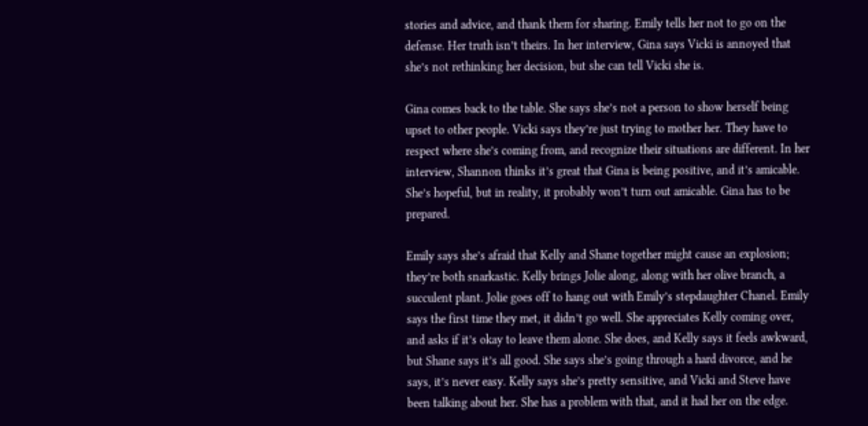stories and advice, and thank them for sharing. Emily tells her not to go on the defense. Her truth isn’t theirs. In her interview, Gina says Vicki is annoyed that she’s not rethinking her decision, but she can tell Vicki she is.

Gina comes back to the table. She says she’s not a person to show herself being upset to other people. Vicki says they’re just trying to mother her. They have to respect where she’s coming from, and recognize their situations are different. In her interview, Shannon thinks it’s great that Gina is being positive, and it’s amicable. She’s hopeful, but in reality, it probably won’t turn out amicable. Gina has to be prepared.

Emily says she’s afraid that Kelly and Shane together might cause an explosion; they’re both snarkastic. Kelly brings Jolie along, along with her olive branch, a succulent plant. Jolie goes off to hang out with Emily’s stepdaughter Chanel. Emily says the first time they met, it didn’t go well. She appreciates Kelly coming over, and asks if it’s okay to leave them alone. She does, and Kelly says it feels awkward, but Shane says it’s all good. She says she’s going through a hard divorce, and he says, it’s never easy. Kelly says she’s pretty sensitive, and Vicki and Steve have been talking about her. She has a problem with that, and it had her on the edge.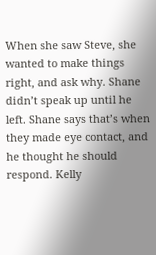When she saw Steve, she wanted to make things right, and ask why. Shane didn’t speak up until he left. Shane says that’s when they made eye contact, and he thought he should respond. Kelly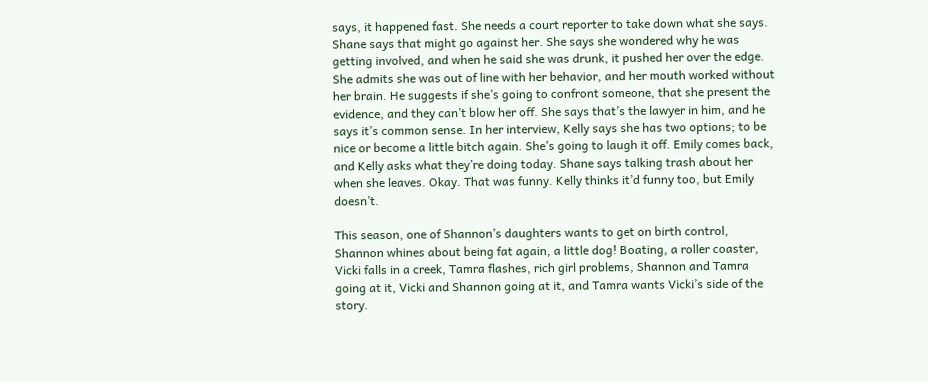says, it happened fast. She needs a court reporter to take down what she says. Shane says that might go against her. She says she wondered why he was getting involved, and when he said she was drunk, it pushed her over the edge. She admits she was out of line with her behavior, and her mouth worked without her brain. He suggests if she’s going to confront someone, that she present the evidence, and they can’t blow her off. She says that’s the lawyer in him, and he says it’s common sense. In her interview, Kelly says she has two options; to be nice or become a little bitch again. She’s going to laugh it off. Emily comes back, and Kelly asks what they’re doing today. Shane says talking trash about her when she leaves. Okay. That was funny. Kelly thinks it’d funny too, but Emily doesn’t.

This season, one of Shannon’s daughters wants to get on birth control, Shannon whines about being fat again, a little dog! Boating, a roller coaster, Vicki falls in a creek, Tamra flashes, rich girl problems, Shannon and Tamra going at it, Vicki and Shannon going at it, and Tamra wants Vicki’s side of the story.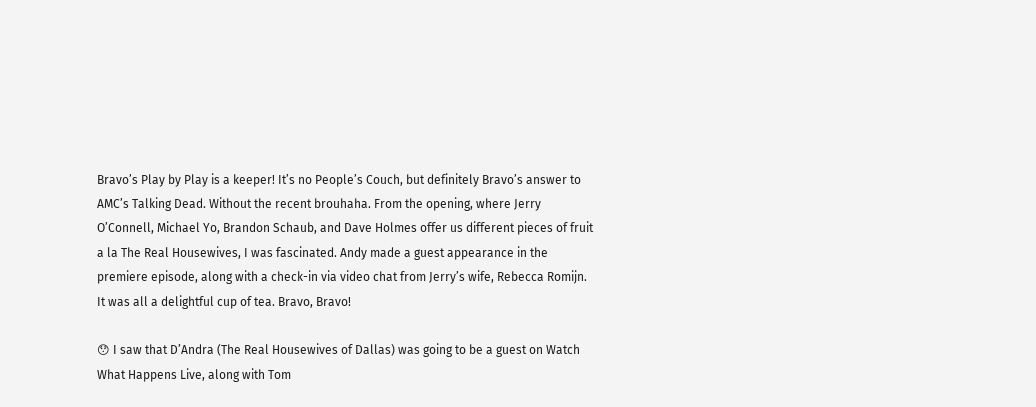Bravo’s Play by Play is a keeper! It’s no People’s Couch, but definitely Bravo’s answer to AMC’s Talking Dead. Without the recent brouhaha. From the opening, where Jerry O’Connell, Michael Yo, Brandon Schaub, and Dave Holmes offer us different pieces of fruit a la The Real Housewives, I was fascinated. Andy made a guest appearance in the premiere episode, along with a check-in via video chat from Jerry’s wife, Rebecca Romijn. It was all a delightful cup of tea. Bravo, Bravo!

😯 I saw that D’Andra (The Real Housewives of Dallas) was going to be a guest on Watch What Happens Live, along with Tom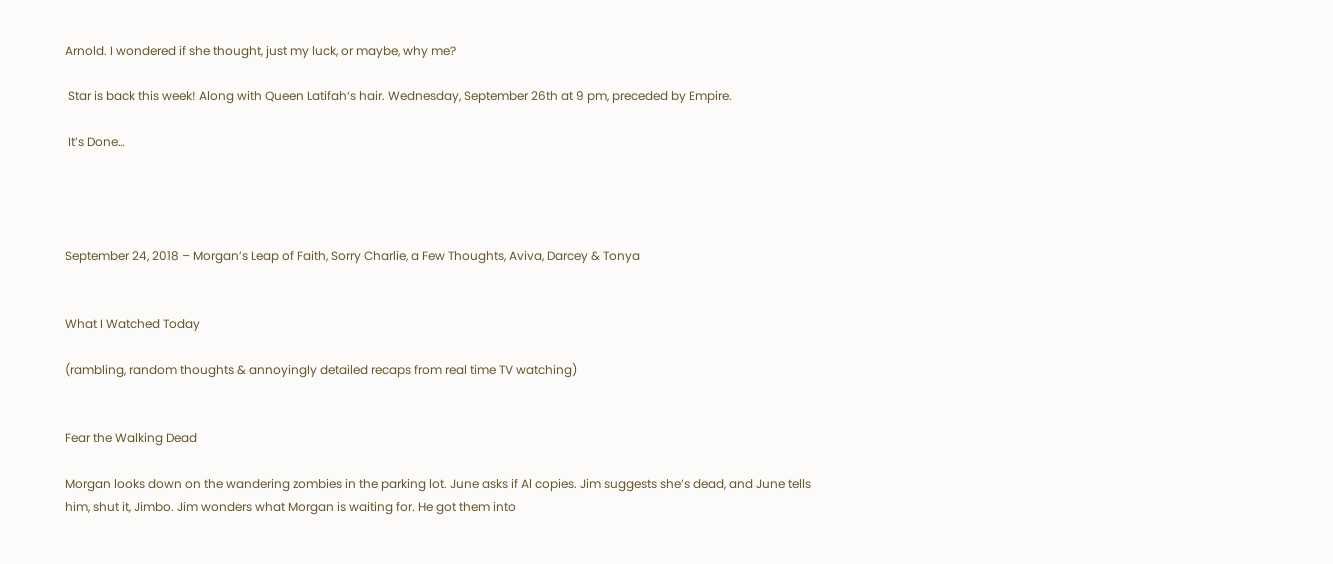Arnold. I wondered if she thought, just my luck, or maybe, why me?

 Star is back this week! Along with Queen Latifah‘s hair. Wednesday, September 26th at 9 pm, preceded by Empire.

 It’s Done…




September 24, 2018 – Morgan’s Leap of Faith, Sorry Charlie, a Few Thoughts, Aviva, Darcey & Tonya


What I Watched Today

(rambling, random thoughts & annoyingly detailed recaps from real time TV watching)


Fear the Walking Dead

Morgan looks down on the wandering zombies in the parking lot. June asks if Al copies. Jim suggests she’s dead, and June tells him, shut it, Jimbo. Jim wonders what Morgan is waiting for. He got them into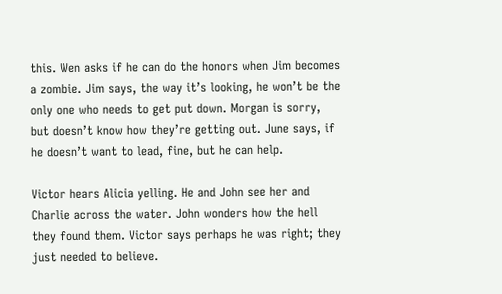this. Wen asks if he can do the honors when Jim becomes a zombie. Jim says, the way it’s looking, he won’t be the only one who needs to get put down. Morgan is sorry, but doesn’t know how they’re getting out. June says, if he doesn’t want to lead, fine, but he can help.

Victor hears Alicia yelling. He and John see her and Charlie across the water. John wonders how the hell they found them. Victor says perhaps he was right; they just needed to believe.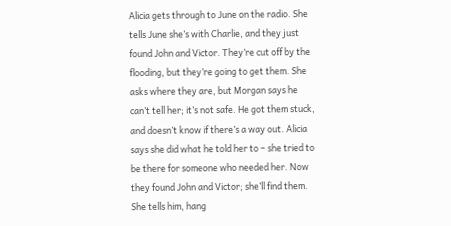Alicia gets through to June on the radio. She tells June she’s with Charlie, and they just found John and Victor. They’re cut off by the flooding, but they’re going to get them. She asks where they are, but Morgan says he can’t tell her; it’s not safe. He got them stuck, and doesn’t know if there’s a way out. Alicia says she did what he told her to – she tried to be there for someone who needed her. Now they found John and Victor; she’ll find them. She tells him, hang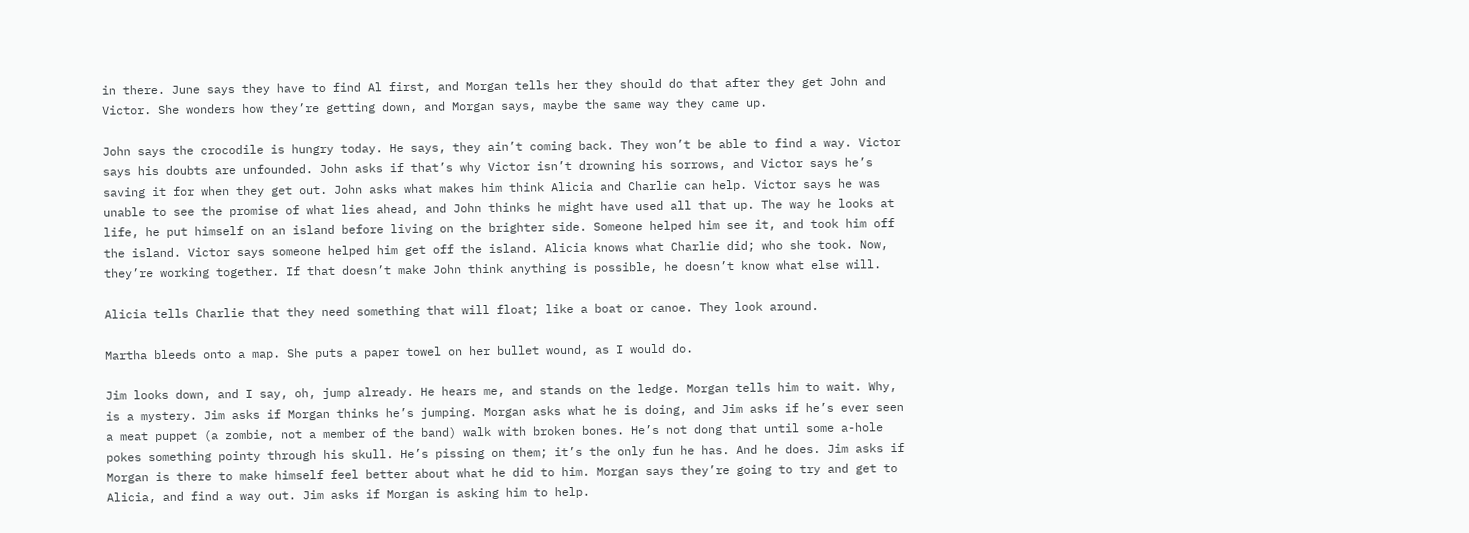in there. June says they have to find Al first, and Morgan tells her they should do that after they get John and Victor. She wonders how they’re getting down, and Morgan says, maybe the same way they came up.

John says the crocodile is hungry today. He says, they ain’t coming back. They won’t be able to find a way. Victor says his doubts are unfounded. John asks if that’s why Victor isn’t drowning his sorrows, and Victor says he’s saving it for when they get out. John asks what makes him think Alicia and Charlie can help. Victor says he was unable to see the promise of what lies ahead, and John thinks he might have used all that up. The way he looks at life, he put himself on an island before living on the brighter side. Someone helped him see it, and took him off the island. Victor says someone helped him get off the island. Alicia knows what Charlie did; who she took. Now, they’re working together. If that doesn’t make John think anything is possible, he doesn’t know what else will.

Alicia tells Charlie that they need something that will float; like a boat or canoe. They look around.

Martha bleeds onto a map. She puts a paper towel on her bullet wound, as I would do.

Jim looks down, and I say, oh, jump already. He hears me, and stands on the ledge. Morgan tells him to wait. Why, is a mystery. Jim asks if Morgan thinks he’s jumping. Morgan asks what he is doing, and Jim asks if he’s ever seen a meat puppet (a zombie, not a member of the band) walk with broken bones. He’s not dong that until some a-hole pokes something pointy through his skull. He’s pissing on them; it’s the only fun he has. And he does. Jim asks if Morgan is there to make himself feel better about what he did to him. Morgan says they’re going to try and get to Alicia, and find a way out. Jim asks if Morgan is asking him to help.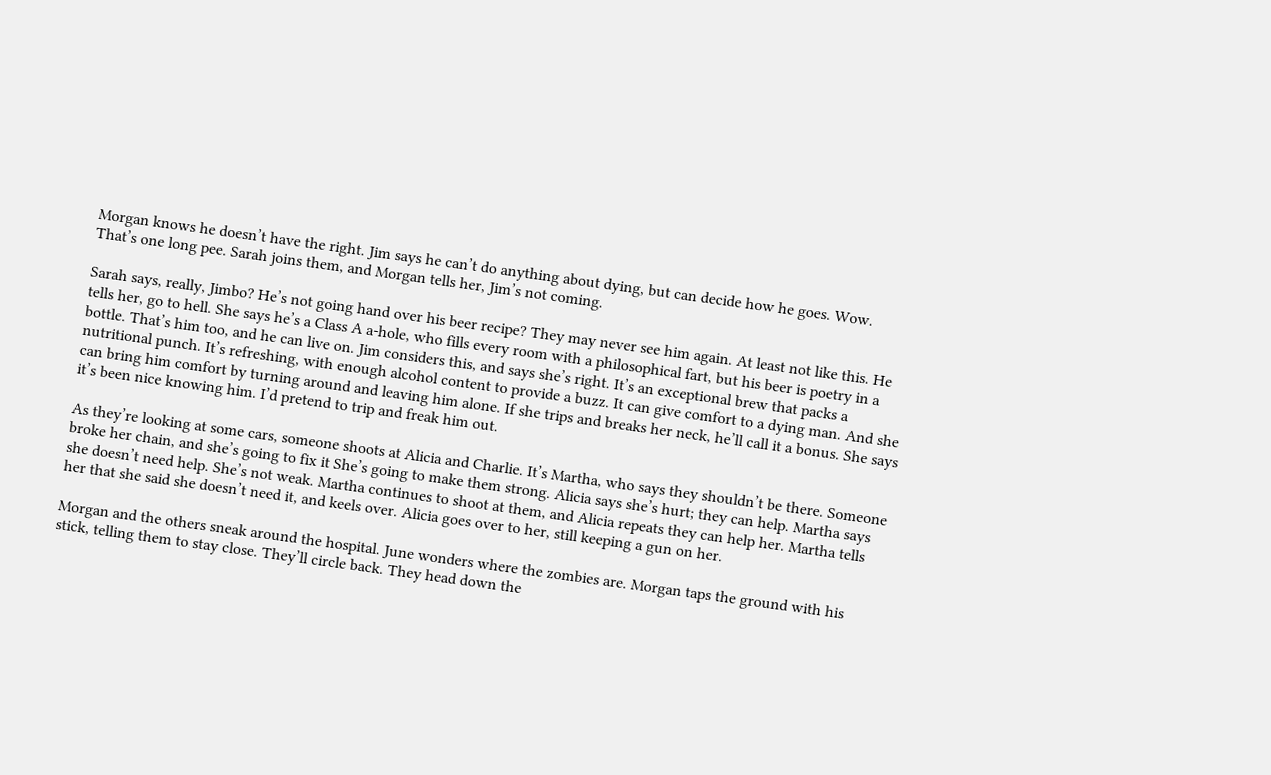Morgan knows he doesn’t have the right. Jim says he can’t do anything about dying, but can decide how he goes. Wow. That’s one long pee. Sarah joins them, and Morgan tells her, Jim’s not coming.

Sarah says, really, Jimbo? He’s not going hand over his beer recipe? They may never see him again. At least not like this. He tells her, go to hell. She says he’s a Class A a-hole, who fills every room with a philosophical fart, but his beer is poetry in a bottle. That’s him too, and he can live on. Jim considers this, and says she’s right. It’s an exceptional brew that packs a nutritional punch. It’s refreshing, with enough alcohol content to provide a buzz. It can give comfort to a dying man. And she can bring him comfort by turning around and leaving him alone. If she trips and breaks her neck, he’ll call it a bonus. She says it’s been nice knowing him. I’d pretend to trip and freak him out.

As they’re looking at some cars, someone shoots at Alicia and Charlie. It’s Martha, who says they shouldn’t be there. Someone broke her chain, and she’s going to fix it She’s going to make them strong. Alicia says she’s hurt; they can help. Martha says she doesn’t need help. She’s not weak. Martha continues to shoot at them, and Alicia repeats they can help her. Martha tells her that she said she doesn’t need it, and keels over. Alicia goes over to her, still keeping a gun on her.

Morgan and the others sneak around the hospital. June wonders where the zombies are. Morgan taps the ground with his stick, telling them to stay close. They’ll circle back. They head down the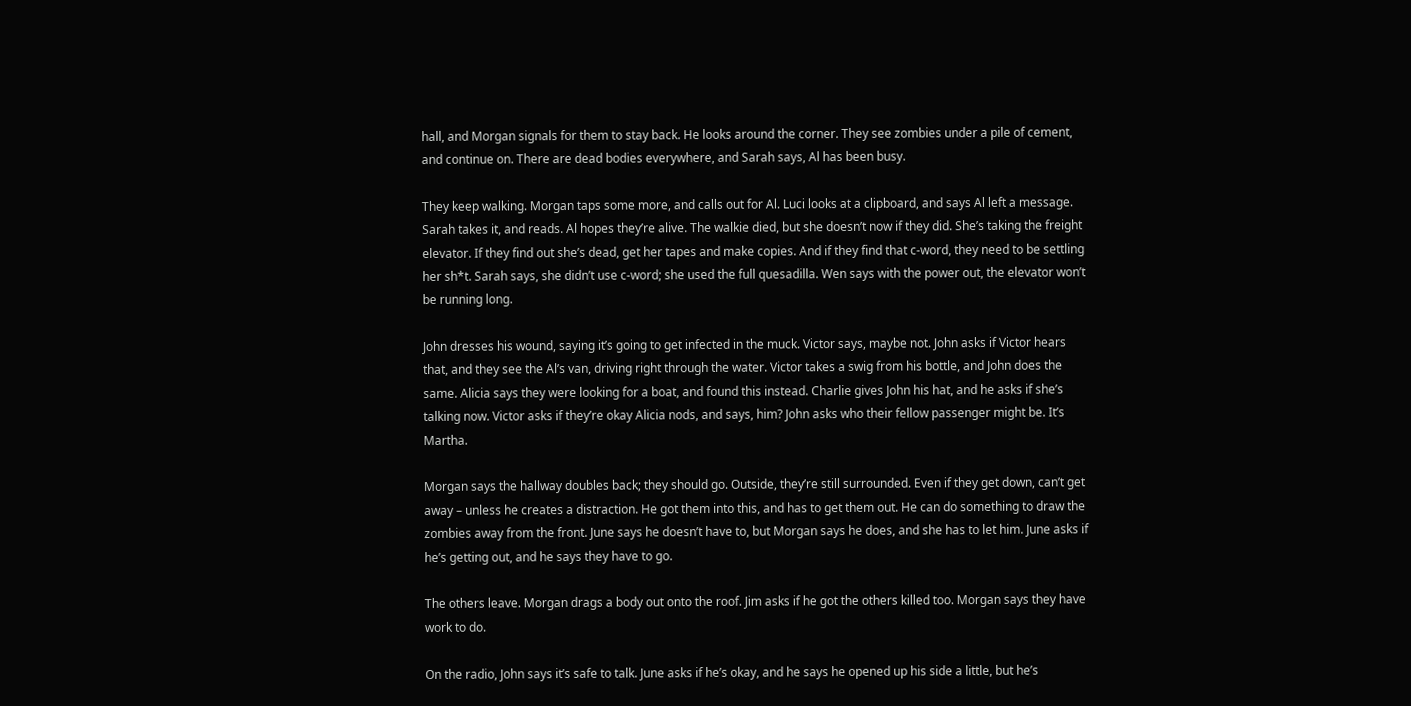hall, and Morgan signals for them to stay back. He looks around the corner. They see zombies under a pile of cement, and continue on. There are dead bodies everywhere, and Sarah says, Al has been busy.

They keep walking. Morgan taps some more, and calls out for Al. Luci looks at a clipboard, and says Al left a message. Sarah takes it, and reads. Al hopes they’re alive. The walkie died, but she doesn’t now if they did. She’s taking the freight elevator. If they find out she’s dead, get her tapes and make copies. And if they find that c-word, they need to be settling her sh*t. Sarah says, she didn’t use c-word; she used the full quesadilla. Wen says with the power out, the elevator won’t be running long.

John dresses his wound, saying it’s going to get infected in the muck. Victor says, maybe not. John asks if Victor hears that, and they see the Al’s van, driving right through the water. Victor takes a swig from his bottle, and John does the same. Alicia says they were looking for a boat, and found this instead. Charlie gives John his hat, and he asks if she’s talking now. Victor asks if they’re okay Alicia nods, and says, him? John asks who their fellow passenger might be. It’s Martha.

Morgan says the hallway doubles back; they should go. Outside, they’re still surrounded. Even if they get down, can’t get away – unless he creates a distraction. He got them into this, and has to get them out. He can do something to draw the zombies away from the front. June says he doesn’t have to, but Morgan says he does, and she has to let him. June asks if he’s getting out, and he says they have to go.

The others leave. Morgan drags a body out onto the roof. Jim asks if he got the others killed too. Morgan says they have work to do.

On the radio, John says it’s safe to talk. June asks if he’s okay, and he says he opened up his side a little, but he’s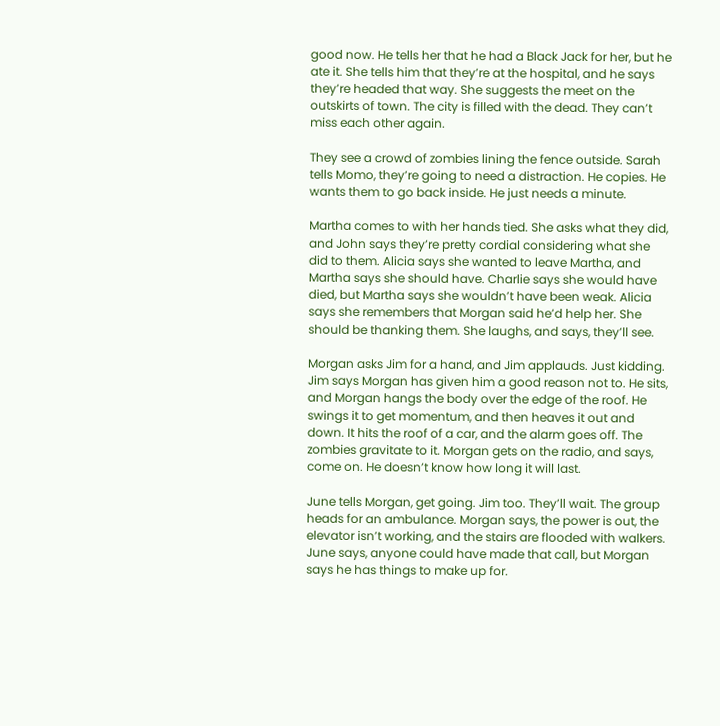good now. He tells her that he had a Black Jack for her, but he ate it. She tells him that they’re at the hospital, and he says they’re headed that way. She suggests the meet on the outskirts of town. The city is filled with the dead. They can’t miss each other again.

They see a crowd of zombies lining the fence outside. Sarah tells Momo, they’re going to need a distraction. He copies. He wants them to go back inside. He just needs a minute.

Martha comes to with her hands tied. She asks what they did, and John says they’re pretty cordial considering what she did to them. Alicia says she wanted to leave Martha, and Martha says she should have. Charlie says she would have died, but Martha says she wouldn’t have been weak. Alicia says she remembers that Morgan said he’d help her. She should be thanking them. She laughs, and says, they’ll see.

Morgan asks Jim for a hand, and Jim applauds. Just kidding. Jim says Morgan has given him a good reason not to. He sits, and Morgan hangs the body over the edge of the roof. He swings it to get momentum, and then heaves it out and down. It hits the roof of a car, and the alarm goes off. The zombies gravitate to it. Morgan gets on the radio, and says, come on. He doesn’t know how long it will last.

June tells Morgan, get going. Jim too. They’ll wait. The group heads for an ambulance. Morgan says, the power is out, the elevator isn’t working, and the stairs are flooded with walkers. June says, anyone could have made that call, but Morgan says he has things to make up for.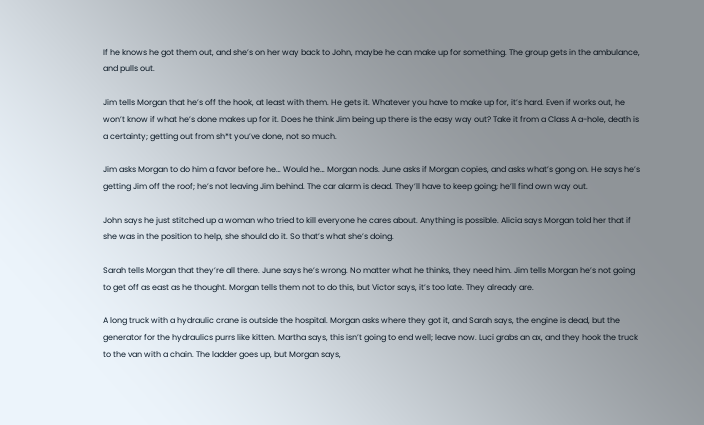If he knows he got them out, and she’s on her way back to John, maybe he can make up for something. The group gets in the ambulance, and pulls out.

Jim tells Morgan that he’s off the hook, at least with them. He gets it. Whatever you have to make up for, it’s hard. Even if works out, he won’t know if what he’s done makes up for it. Does he think Jim being up there is the easy way out? Take it from a Class A a-hole, death is a certainty; getting out from sh*t you’ve done, not so much.

Jim asks Morgan to do him a favor before he… Would he… Morgan nods. June asks if Morgan copies, and asks what’s gong on. He says he’s getting Jim off the roof; he’s not leaving Jim behind. The car alarm is dead. They’ll have to keep going; he’ll find own way out.

John says he just stitched up a woman who tried to kill everyone he cares about. Anything is possible. Alicia says Morgan told her that if she was in the position to help, she should do it. So that’s what she’s doing.

Sarah tells Morgan that they’re all there. June says he’s wrong. No matter what he thinks, they need him. Jim tells Morgan he’s not going to get off as east as he thought. Morgan tells them not to do this, but Victor says, it’s too late. They already are.

A long truck with a hydraulic crane is outside the hospital. Morgan asks where they got it, and Sarah says, the engine is dead, but the generator for the hydraulics purrs like kitten. Martha says, this isn’t going to end well; leave now. Luci grabs an ax, and they hook the truck to the van with a chain. The ladder goes up, but Morgan says,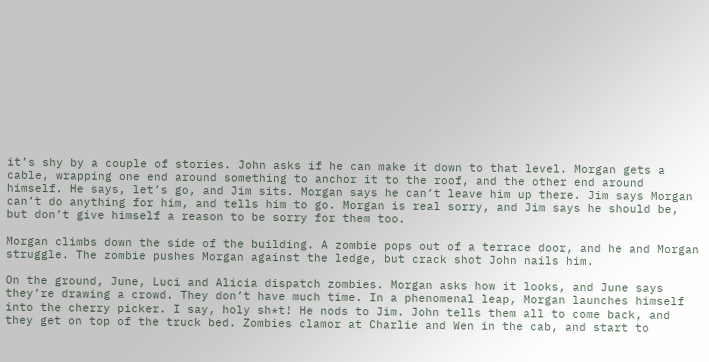it’s shy by a couple of stories. John asks if he can make it down to that level. Morgan gets a cable, wrapping one end around something to anchor it to the roof, and the other end around himself. He says, let’s go, and Jim sits. Morgan says he can’t leave him up there. Jim says Morgan can’t do anything for him, and tells him to go. Morgan is real sorry, and Jim says he should be, but don’t give himself a reason to be sorry for them too.

Morgan climbs down the side of the building. A zombie pops out of a terrace door, and he and Morgan struggle. The zombie pushes Morgan against the ledge, but crack shot John nails him.

On the ground, June, Luci and Alicia dispatch zombies. Morgan asks how it looks, and June says they’re drawing a crowd. They don’t have much time. In a phenomenal leap, Morgan launches himself into the cherry picker. I say, holy sh*t! He nods to Jim. John tells them all to come back, and they get on top of the truck bed. Zombies clamor at Charlie and Wen in the cab, and start to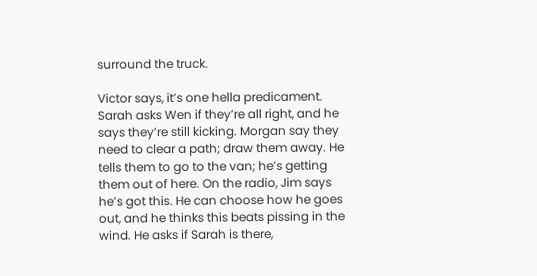surround the truck.

Victor says, it’s one hella predicament. Sarah asks Wen if they’re all right, and he says they’re still kicking. Morgan say they need to clear a path; draw them away. He tells them to go to the van; he’s getting them out of here. On the radio, Jim says he’s got this. He can choose how he goes out, and he thinks this beats pissing in the wind. He asks if Sarah is there,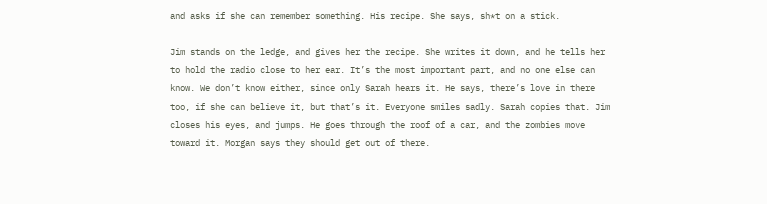and asks if she can remember something. His recipe. She says, sh*t on a stick.

Jim stands on the ledge, and gives her the recipe. She writes it down, and he tells her to hold the radio close to her ear. It’s the most important part, and no one else can know. We don’t know either, since only Sarah hears it. He says, there’s love in there too, if she can believe it, but that’s it. Everyone smiles sadly. Sarah copies that. Jim closes his eyes, and jumps. He goes through the roof of a car, and the zombies move toward it. Morgan says they should get out of there.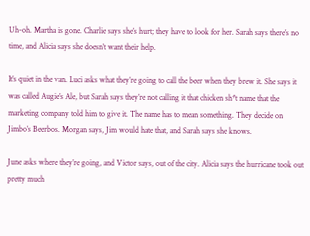Uh-oh. Martha is gone. Charlie says she’s hurt; they have to look for her. Sarah says there’s no time, and Alicia says she doesn’t want their help.

It’s quiet in the van. Luci asks what they’re going to call the beer when they brew it. She says it was called Augie’s Ale, but Sarah says they’re not calling it that chicken sh*t name that the marketing company told him to give it. The name has to mean something. They decide on Jimbo’s Beerbos. Morgan says, Jim would hate that, and Sarah says she knows.

June asks where they’re going, and Victor says, out of the city. Alicia says the hurricane took out pretty much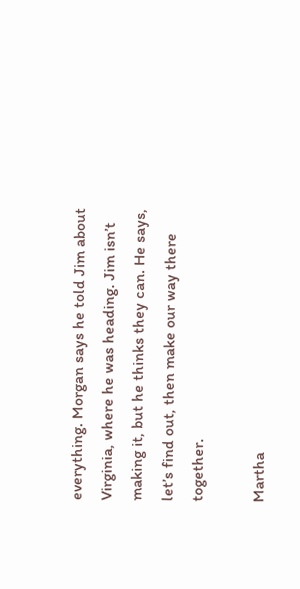everything. Morgan says he told Jim about Virginia, where he was heading. Jim isn’t making it, but he thinks they can. He says, let’s find out, then make our way there together.

Martha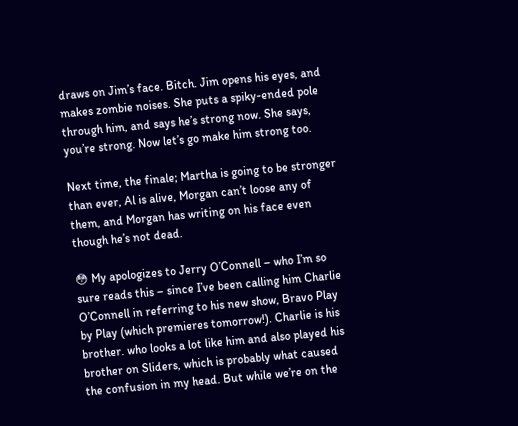draws on Jim’s face. Bitch. Jim opens his eyes, and makes zombie noises. She puts a spiky-ended pole through him, and says he’s strong now. She says, you’re strong. Now let’s go make him strong too.

Next time, the finale; Martha is going to be stronger than ever, Al is alive, Morgan can’t loose any of them, and Morgan has writing on his face even though he’s not dead.

😳 My apologizes to Jerry O’Connell – who I’m so sure reads this – since I’ve been calling him Charlie O’Connell in referring to his new show, Bravo Play by Play (which premieres tomorrow!). Charlie is his brother. who looks a lot like him and also played his brother on Sliders, which is probably what caused the confusion in my head. But while we’re on the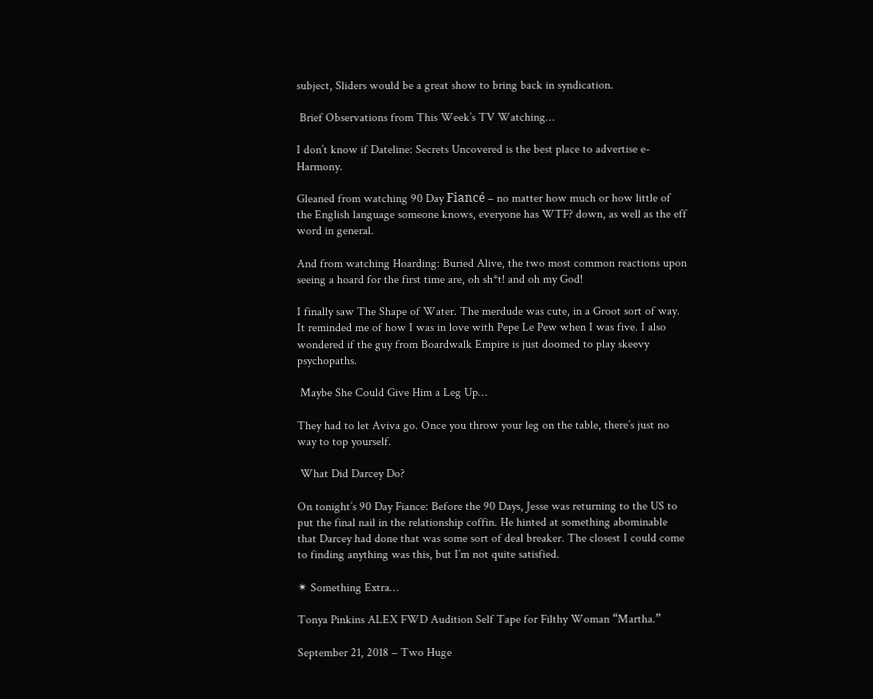subject, Sliders would be a great show to bring back in syndication.

 Brief Observations from This Week’s TV Watching…

I don’t know if Dateline: Secrets Uncovered is the best place to advertise e-Harmony.

Gleaned from watching 90 Day Fiancé – no matter how much or how little of the English language someone knows, everyone has WTF? down, as well as the eff word in general.

And from watching Hoarding: Buried Alive, the two most common reactions upon seeing a hoard for the first time are, oh sh*t! and oh my God!

I finally saw The Shape of Water. The merdude was cute, in a Groot sort of way. It reminded me of how I was in love with Pepe Le Pew when I was five. I also wondered if the guy from Boardwalk Empire is just doomed to play skeevy psychopaths.

 Maybe She Could Give Him a Leg Up…

They had to let Aviva go. Once you throw your leg on the table, there’s just no way to top yourself.

 What Did Darcey Do?

On tonight’s 90 Day Fiance: Before the 90 Days, Jesse was returning to the US to put the final nail in the relationship coffin. He hinted at something abominable that Darcey had done that was some sort of deal breaker. The closest I could come to finding anything was this, but I’m not quite satisfied.

✴ Something Extra…

Tonya Pinkins ALEX FWD Audition Self Tape for Filthy Woman “Martha.”

September 21, 2018 – Two Huge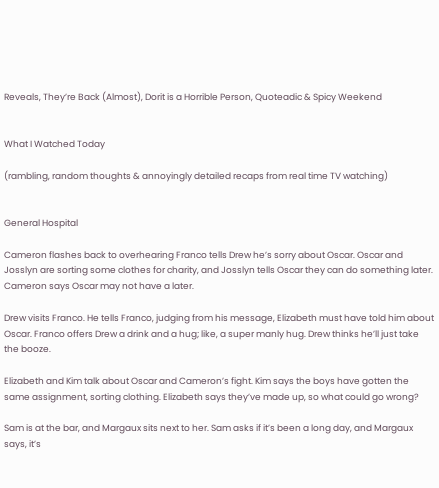Reveals, They’re Back (Almost), Dorit is a Horrible Person, Quoteadic & Spicy Weekend


What I Watched Today

(rambling, random thoughts & annoyingly detailed recaps from real time TV watching)


General Hospital

Cameron flashes back to overhearing Franco tells Drew he’s sorry about Oscar. Oscar and Josslyn are sorting some clothes for charity, and Josslyn tells Oscar they can do something later. Cameron says Oscar may not have a later.

Drew visits Franco. He tells Franco, judging from his message, Elizabeth must have told him about Oscar. Franco offers Drew a drink and a hug; like, a super manly hug. Drew thinks he’ll just take the booze.

Elizabeth and Kim talk about Oscar and Cameron’s fight. Kim says the boys have gotten the same assignment, sorting clothing. Elizabeth says they’ve made up, so what could go wrong?

Sam is at the bar, and Margaux sits next to her. Sam asks if it’s been a long day, and Margaux says, it’s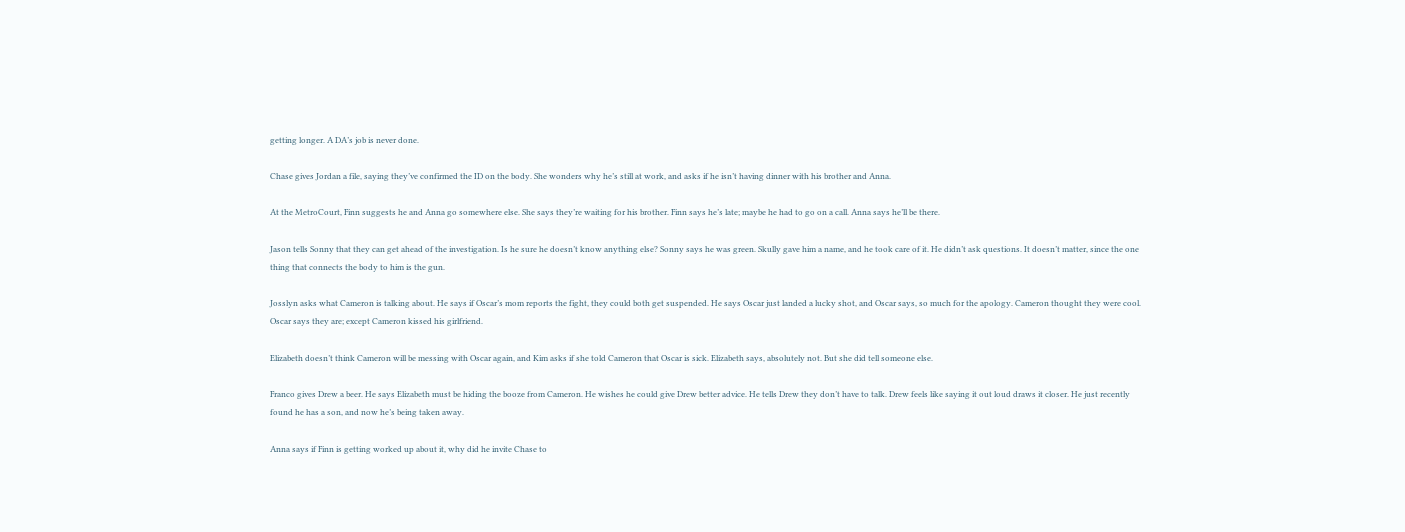getting longer. A DA’s job is never done.

Chase gives Jordan a file, saying they’ve confirmed the ID on the body. She wonders why he’s still at work, and asks if he isn’t having dinner with his brother and Anna.

At the MetroCourt, Finn suggests he and Anna go somewhere else. She says they’re waiting for his brother. Finn says he’s late; maybe he had to go on a call. Anna says he’ll be there.

Jason tells Sonny that they can get ahead of the investigation. Is he sure he doesn’t know anything else? Sonny says he was green. Skully gave him a name, and he took care of it. He didn’t ask questions. It doesn’t matter, since the one thing that connects the body to him is the gun.

Josslyn asks what Cameron is talking about. He says if Oscar’s mom reports the fight, they could both get suspended. He says Oscar just landed a lucky shot, and Oscar says, so much for the apology. Cameron thought they were cool. Oscar says they are; except Cameron kissed his girlfriend.

Elizabeth doesn’t think Cameron will be messing with Oscar again, and Kim asks if she told Cameron that Oscar is sick. Elizabeth says, absolutely not. But she did tell someone else.

Franco gives Drew a beer. He says Elizabeth must be hiding the booze from Cameron. He wishes he could give Drew better advice. He tells Drew they don’t have to talk. Drew feels like saying it out loud draws it closer. He just recently found he has a son, and now he’s being taken away.

Anna says if Finn is getting worked up about it, why did he invite Chase to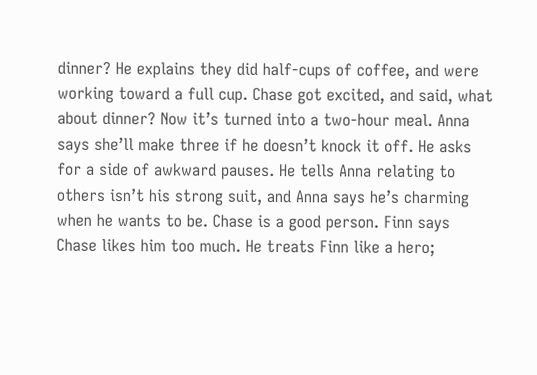dinner? He explains they did half-cups of coffee, and were working toward a full cup. Chase got excited, and said, what about dinner? Now it’s turned into a two-hour meal. Anna says she’ll make three if he doesn’t knock it off. He asks for a side of awkward pauses. He tells Anna relating to others isn’t his strong suit, and Anna says he’s charming when he wants to be. Chase is a good person. Finn says Chase likes him too much. He treats Finn like a hero;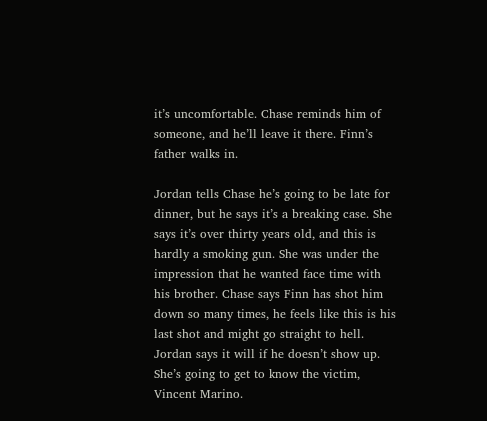it’s uncomfortable. Chase reminds him of someone, and he’ll leave it there. Finn’s father walks in.

Jordan tells Chase he’s going to be late for dinner, but he says it’s a breaking case. She says it’s over thirty years old, and this is hardly a smoking gun. She was under the impression that he wanted face time with his brother. Chase says Finn has shot him down so many times, he feels like this is his last shot and might go straight to hell. Jordan says it will if he doesn’t show up. She’s going to get to know the victim, Vincent Marino.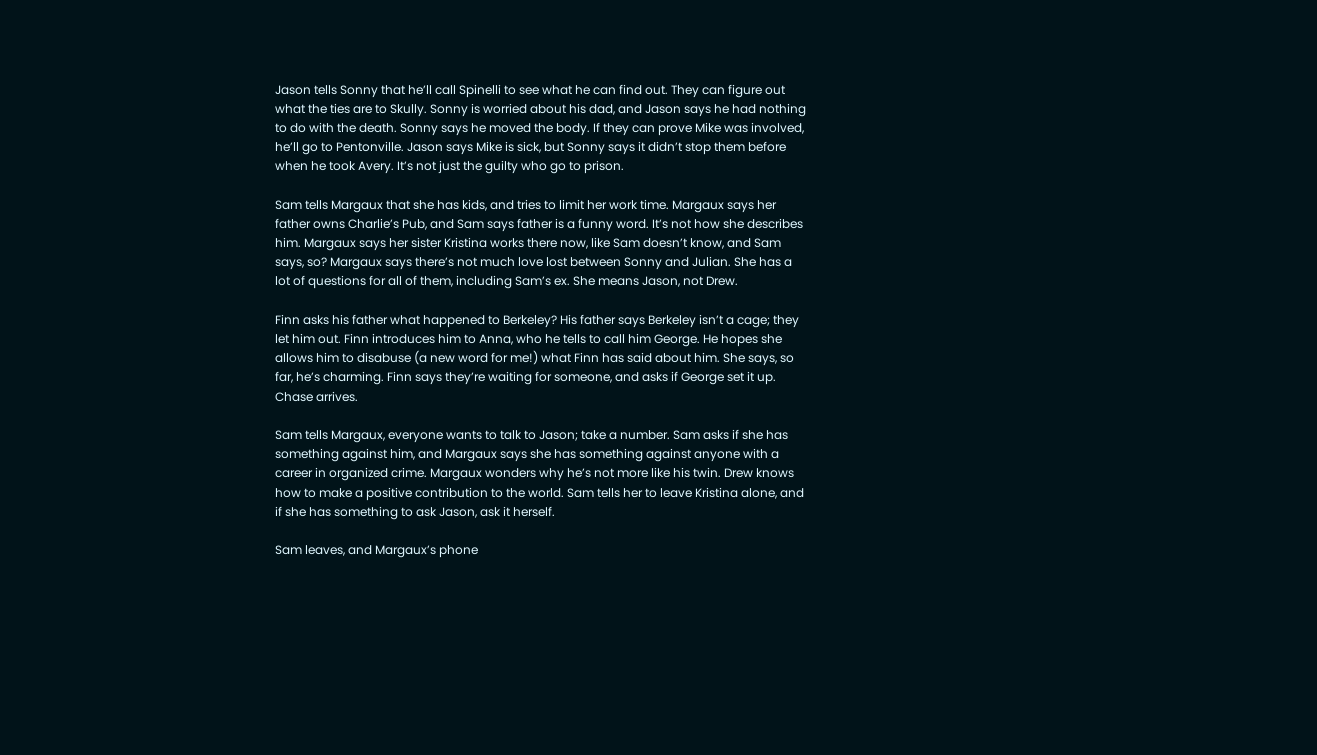Jason tells Sonny that he’ll call Spinelli to see what he can find out. They can figure out what the ties are to Skully. Sonny is worried about his dad, and Jason says he had nothing to do with the death. Sonny says he moved the body. If they can prove Mike was involved, he’ll go to Pentonville. Jason says Mike is sick, but Sonny says it didn’t stop them before when he took Avery. It’s not just the guilty who go to prison.

Sam tells Margaux that she has kids, and tries to limit her work time. Margaux says her father owns Charlie’s Pub, and Sam says father is a funny word. It’s not how she describes him. Margaux says her sister Kristina works there now, like Sam doesn’t know, and Sam says, so? Margaux says there’s not much love lost between Sonny and Julian. She has a lot of questions for all of them, including Sam’s ex. She means Jason, not Drew.

Finn asks his father what happened to Berkeley? His father says Berkeley isn’t a cage; they let him out. Finn introduces him to Anna, who he tells to call him George. He hopes she allows him to disabuse (a new word for me!) what Finn has said about him. She says, so far, he’s charming. Finn says they’re waiting for someone, and asks if George set it up. Chase arrives.

Sam tells Margaux, everyone wants to talk to Jason; take a number. Sam asks if she has something against him, and Margaux says she has something against anyone with a career in organized crime. Margaux wonders why he’s not more like his twin. Drew knows how to make a positive contribution to the world. Sam tells her to leave Kristina alone, and if she has something to ask Jason, ask it herself.

Sam leaves, and Margaux’s phone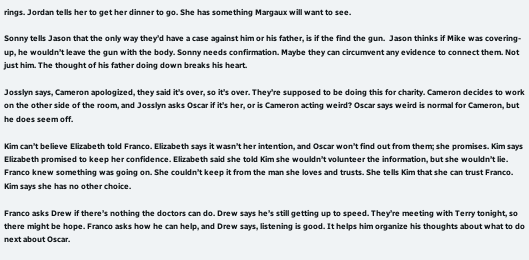rings. Jordan tells her to get her dinner to go. She has something Margaux will want to see.

Sonny tells Jason that the only way they’d have a case against him or his father, is if the find the gun.  Jason thinks if Mike was covering-up, he wouldn’t leave the gun with the body. Sonny needs confirmation. Maybe they can circumvent any evidence to connect them. Not just him. The thought of his father doing down breaks his heart.

Josslyn says, Cameron apologized, they said it’s over, so it’s over. They’re supposed to be doing this for charity. Cameron decides to work on the other side of the room, and Josslyn asks Oscar if it’s her, or is Cameron acting weird? Oscar says weird is normal for Cameron, but he does seem off.

Kim can’t believe Elizabeth told Franco. Elizabeth says it wasn’t her intention, and Oscar won’t find out from them; she promises. Kim says Elizabeth promised to keep her confidence. Elizabeth said she told Kim she wouldn’t volunteer the information, but she wouldn’t lie. Franco knew something was going on. She couldn’t keep it from the man she loves and trusts. She tells Kim that she can trust Franco. Kim says she has no other choice.

Franco asks Drew if there’s nothing the doctors can do. Drew says he’s still getting up to speed. They’re meeting with Terry tonight, so there might be hope. Franco asks how he can help, and Drew says, listening is good. It helps him organize his thoughts about what to do next about Oscar.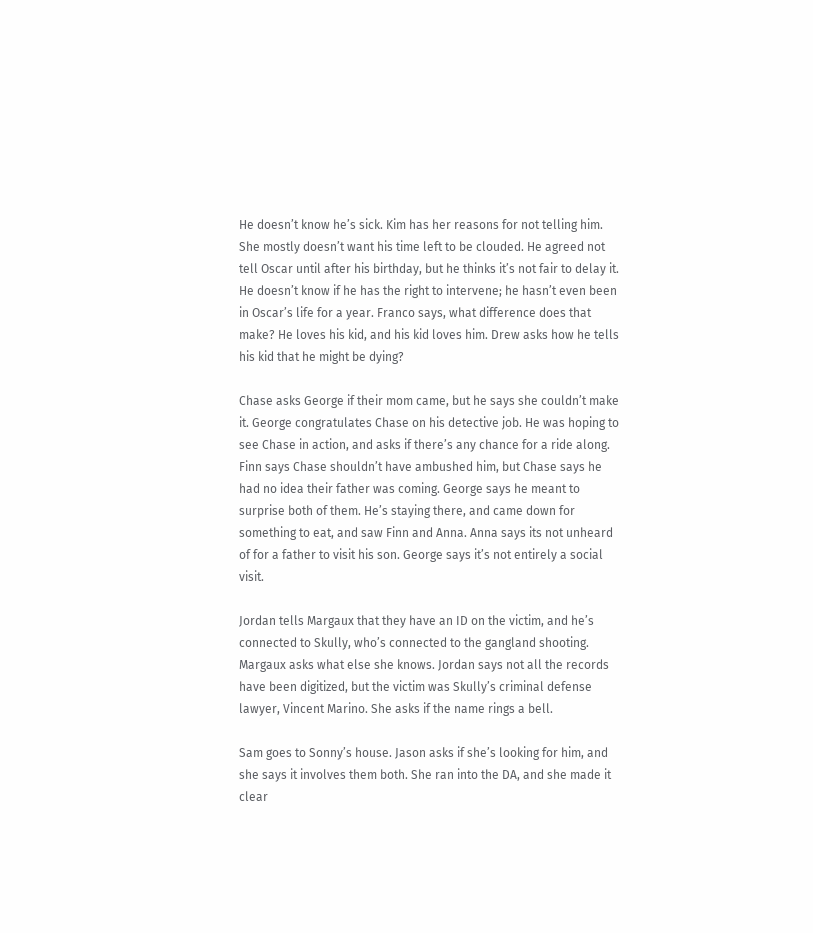He doesn’t know he’s sick. Kim has her reasons for not telling him. She mostly doesn’t want his time left to be clouded. He agreed not tell Oscar until after his birthday, but he thinks it’s not fair to delay it. He doesn’t know if he has the right to intervene; he hasn’t even been in Oscar’s life for a year. Franco says, what difference does that make? He loves his kid, and his kid loves him. Drew asks how he tells his kid that he might be dying?

Chase asks George if their mom came, but he says she couldn’t make it. George congratulates Chase on his detective job. He was hoping to see Chase in action, and asks if there’s any chance for a ride along. Finn says Chase shouldn’t have ambushed him, but Chase says he had no idea their father was coming. George says he meant to surprise both of them. He’s staying there, and came down for something to eat, and saw Finn and Anna. Anna says its not unheard of for a father to visit his son. George says it’s not entirely a social visit.

Jordan tells Margaux that they have an ID on the victim, and he’s connected to Skully, who’s connected to the gangland shooting. Margaux asks what else she knows. Jordan says not all the records have been digitized, but the victim was Skully’s criminal defense lawyer, Vincent Marino. She asks if the name rings a bell.

Sam goes to Sonny’s house. Jason asks if she’s looking for him, and she says it involves them both. She ran into the DA, and she made it clear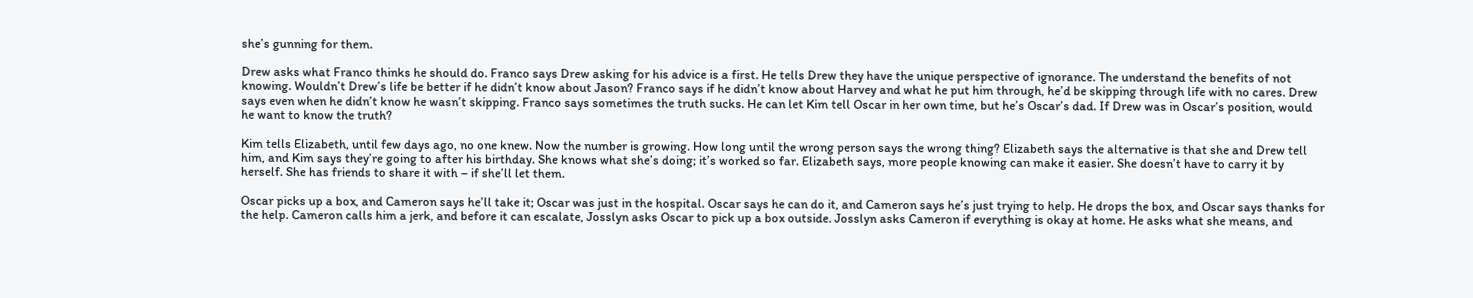she’s gunning for them.

Drew asks what Franco thinks he should do. Franco says Drew asking for his advice is a first. He tells Drew they have the unique perspective of ignorance. The understand the benefits of not knowing. Wouldn’t Drew’s life be better if he didn’t know about Jason? Franco says if he didn’t know about Harvey and what he put him through, he’d be skipping through life with no cares. Drew says even when he didn’t know he wasn’t skipping. Franco says sometimes the truth sucks. He can let Kim tell Oscar in her own time, but he’s Oscar’s dad. If Drew was in Oscar’s position, would he want to know the truth?

Kim tells Elizabeth, until few days ago, no one knew. Now the number is growing. How long until the wrong person says the wrong thing? Elizabeth says the alternative is that she and Drew tell him, and Kim says they’re going to after his birthday. She knows what she’s doing; it’s worked so far. Elizabeth says, more people knowing can make it easier. She doesn’t have to carry it by herself. She has friends to share it with – if she’ll let them.

Oscar picks up a box, and Cameron says he’ll take it; Oscar was just in the hospital. Oscar says he can do it, and Cameron says he’s just trying to help. He drops the box, and Oscar says thanks for the help. Cameron calls him a jerk, and before it can escalate, Josslyn asks Oscar to pick up a box outside. Josslyn asks Cameron if everything is okay at home. He asks what she means, and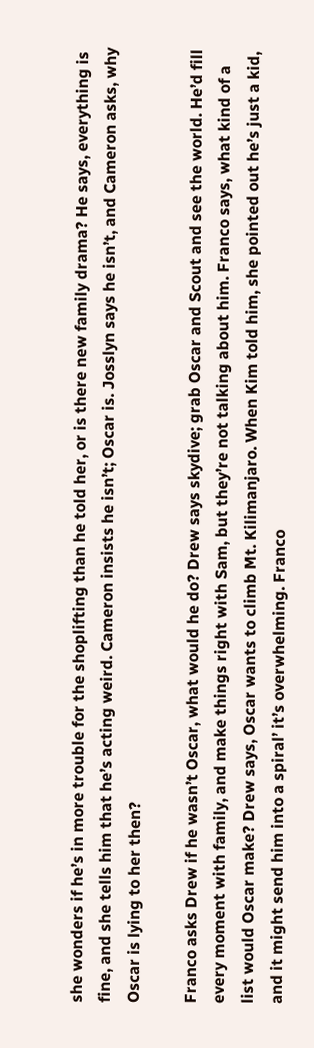she wonders if he’s in more trouble for the shoplifting than he told her, or is there new family drama? He says, everything is fine, and she tells him that he’s acting weird. Cameron insists he isn’t; Oscar is. Josslyn says he isn’t, and Cameron asks, why Oscar is lying to her then?

Franco asks Drew if he wasn’t Oscar, what would he do? Drew says skydive; grab Oscar and Scout and see the world. He’d fill every moment with family, and make things right with Sam, but they’re not talking about him. Franco says, what kind of a list would Oscar make? Drew says, Oscar wants to climb Mt. Kilimanjaro. When Kim told him, she pointed out he’s just a kid, and it might send him into a spiral’ it’s overwhelming. Franco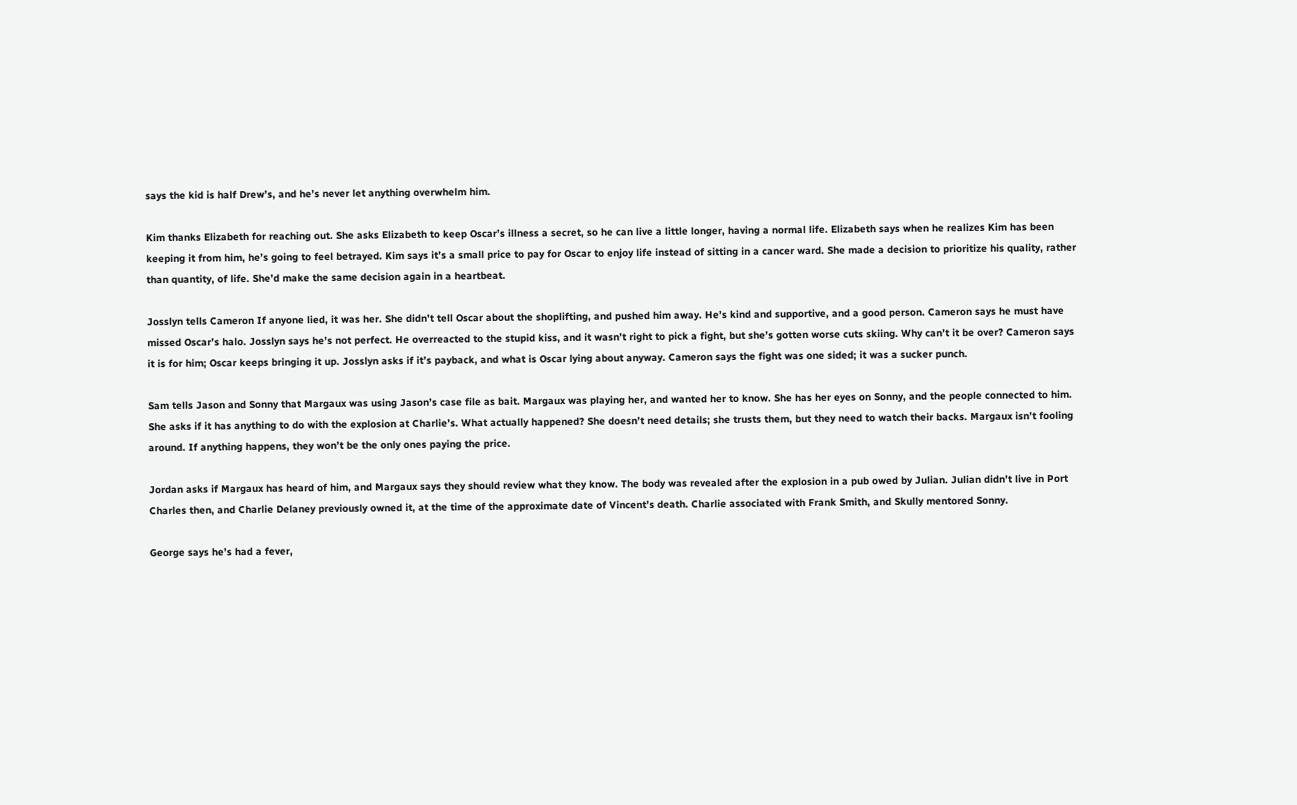says the kid is half Drew’s, and he’s never let anything overwhelm him.

Kim thanks Elizabeth for reaching out. She asks Elizabeth to keep Oscar’s illness a secret, so he can live a little longer, having a normal life. Elizabeth says when he realizes Kim has been keeping it from him, he’s going to feel betrayed. Kim says it’s a small price to pay for Oscar to enjoy life instead of sitting in a cancer ward. She made a decision to prioritize his quality, rather than quantity, of life. She’d make the same decision again in a heartbeat.

Josslyn tells Cameron If anyone lied, it was her. She didn’t tell Oscar about the shoplifting, and pushed him away. He’s kind and supportive, and a good person. Cameron says he must have missed Oscar’s halo. Josslyn says he’s not perfect. He overreacted to the stupid kiss, and it wasn’t right to pick a fight, but she’s gotten worse cuts skiing. Why can’t it be over? Cameron says it is for him; Oscar keeps bringing it up. Josslyn asks if it’s payback, and what is Oscar lying about anyway. Cameron says the fight was one sided; it was a sucker punch.

Sam tells Jason and Sonny that Margaux was using Jason’s case file as bait. Margaux was playing her, and wanted her to know. She has her eyes on Sonny, and the people connected to him. She asks if it has anything to do with the explosion at Charlie’s. What actually happened? She doesn’t need details; she trusts them, but they need to watch their backs. Margaux isn’t fooling around. If anything happens, they won’t be the only ones paying the price.

Jordan asks if Margaux has heard of him, and Margaux says they should review what they know. The body was revealed after the explosion in a pub owed by Julian. Julian didn’t live in Port Charles then, and Charlie Delaney previously owned it, at the time of the approximate date of Vincent’s death. Charlie associated with Frank Smith, and Skully mentored Sonny.

George says he’s had a fever,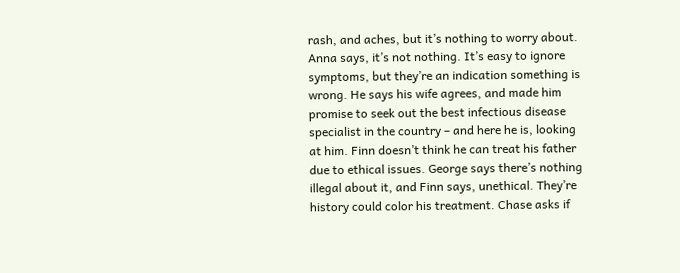rash, and aches, but it’s nothing to worry about. Anna says, it’s not nothing. It’s easy to ignore symptoms, but they’re an indication something is wrong. He says his wife agrees, and made him promise to seek out the best infectious disease specialist in the country – and here he is, looking at him. Finn doesn’t think he can treat his father due to ethical issues. George says there’s nothing illegal about it, and Finn says, unethical. They’re history could color his treatment. Chase asks if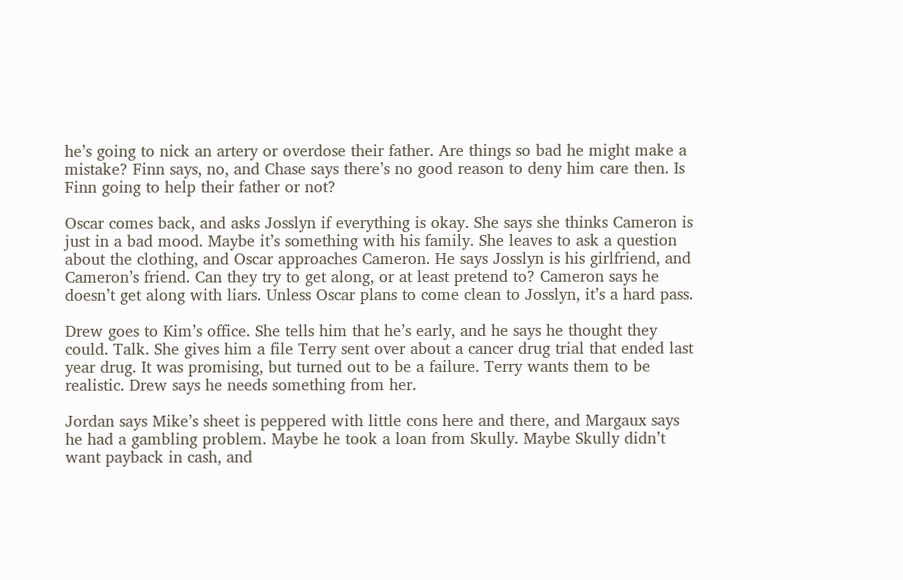he’s going to nick an artery or overdose their father. Are things so bad he might make a mistake? Finn says, no, and Chase says there’s no good reason to deny him care then. Is Finn going to help their father or not?

Oscar comes back, and asks Josslyn if everything is okay. She says she thinks Cameron is just in a bad mood. Maybe it’s something with his family. She leaves to ask a question about the clothing, and Oscar approaches Cameron. He says Josslyn is his girlfriend, and Cameron’s friend. Can they try to get along, or at least pretend to? Cameron says he doesn’t get along with liars. Unless Oscar plans to come clean to Josslyn, it’s a hard pass.

Drew goes to Kim’s office. She tells him that he’s early, and he says he thought they could. Talk. She gives him a file Terry sent over about a cancer drug trial that ended last year drug. It was promising, but turned out to be a failure. Terry wants them to be realistic. Drew says he needs something from her.

Jordan says Mike’s sheet is peppered with little cons here and there, and Margaux says he had a gambling problem. Maybe he took a loan from Skully. Maybe Skully didn’t want payback in cash, and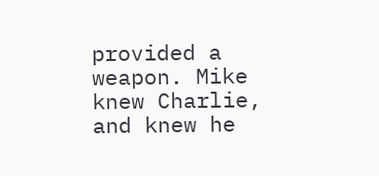provided a weapon. Mike knew Charlie, and knew he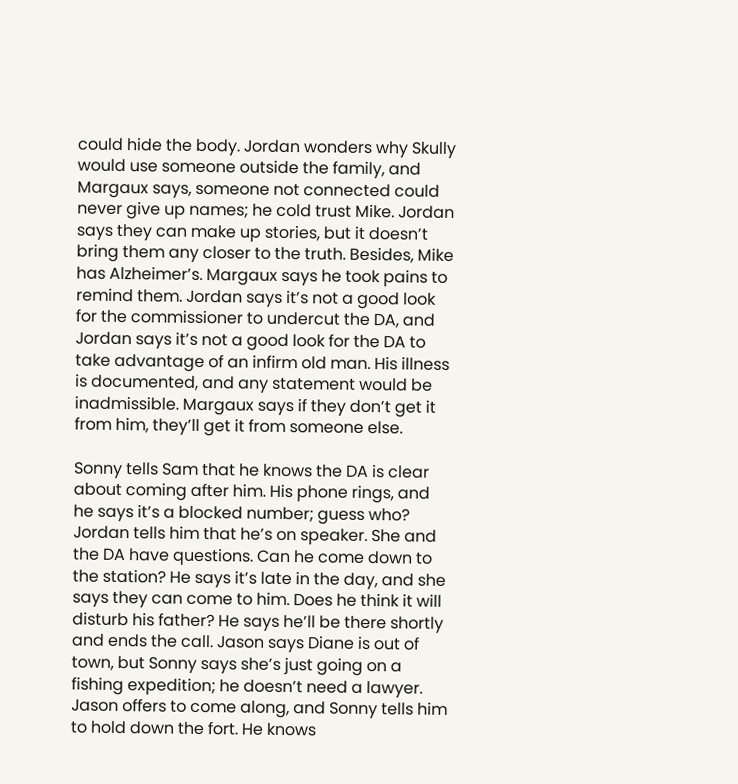could hide the body. Jordan wonders why Skully would use someone outside the family, and Margaux says, someone not connected could never give up names; he cold trust Mike. Jordan says they can make up stories, but it doesn’t bring them any closer to the truth. Besides, Mike has Alzheimer’s. Margaux says he took pains to remind them. Jordan says it’s not a good look for the commissioner to undercut the DA, and Jordan says it’s not a good look for the DA to take advantage of an infirm old man. His illness is documented, and any statement would be inadmissible. Margaux says if they don’t get it from him, they’ll get it from someone else.

Sonny tells Sam that he knows the DA is clear about coming after him. His phone rings, and he says it’s a blocked number; guess who? Jordan tells him that he’s on speaker. She and the DA have questions. Can he come down to the station? He says it’s late in the day, and she says they can come to him. Does he think it will disturb his father? He says he’ll be there shortly and ends the call. Jason says Diane is out of town, but Sonny says she’s just going on a fishing expedition; he doesn’t need a lawyer. Jason offers to come along, and Sonny tells him to hold down the fort. He knows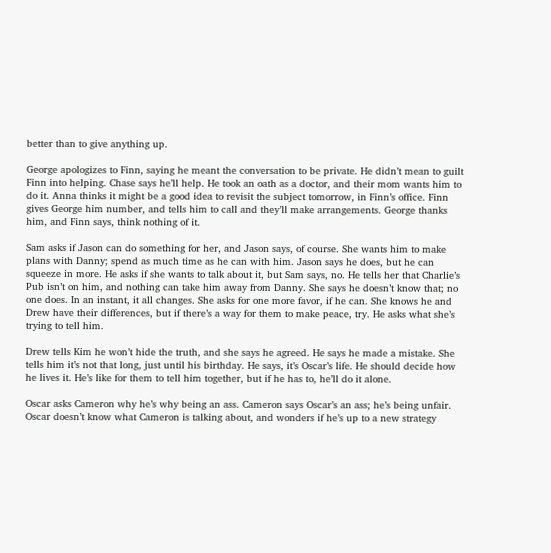better than to give anything up.

George apologizes to Finn, saying he meant the conversation to be private. He didn’t mean to guilt Finn into helping. Chase says he’ll help. He took an oath as a doctor, and their mom wants him to do it. Anna thinks it might be a good idea to revisit the subject tomorrow, in Finn’s office. Finn gives George him number, and tells him to call and they’ll make arrangements. George thanks him, and Finn says, think nothing of it.

Sam asks if Jason can do something for her, and Jason says, of course. She wants him to make plans with Danny; spend as much time as he can with him. Jason says he does, but he can squeeze in more. He asks if she wants to talk about it, but Sam says, no. He tells her that Charlie’s Pub isn’t on him, and nothing can take him away from Danny. She says he doesn’t know that; no one does. In an instant, it all changes. She asks for one more favor, if he can. She knows he and Drew have their differences, but if there’s a way for them to make peace, try. He asks what she’s trying to tell him.

Drew tells Kim he won’t hide the truth, and she says he agreed. He says he made a mistake. She tells him it’s not that long, just until his birthday. He says, it’s Oscar’s life. He should decide how he lives it. He’s like for them to tell him together, but if he has to, he’ll do it alone.

Oscar asks Cameron why he’s why being an ass. Cameron says Oscar’s an ass; he’s being unfair. Oscar doesn’t know what Cameron is talking about, and wonders if he’s up to a new strategy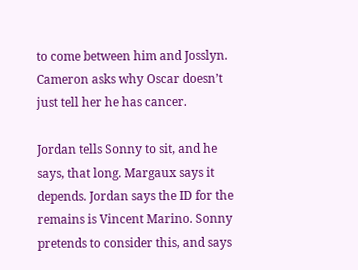to come between him and Josslyn. Cameron asks why Oscar doesn’t just tell her he has cancer.

Jordan tells Sonny to sit, and he says, that long. Margaux says it depends. Jordan says the ID for the remains is Vincent Marino. Sonny pretends to consider this, and says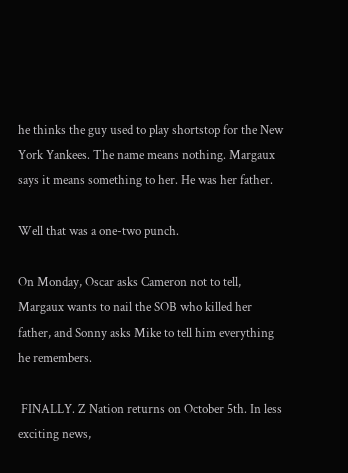he thinks the guy used to play shortstop for the New York Yankees. The name means nothing. Margaux says it means something to her. He was her father.

Well that was a one-two punch.

On Monday, Oscar asks Cameron not to tell, Margaux wants to nail the SOB who killed her father, and Sonny asks Mike to tell him everything he remembers.

 FINALLY. Z Nation returns on October 5th. In less exciting news,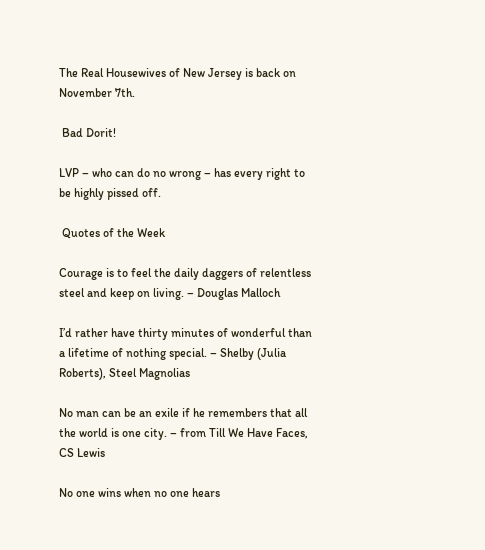The Real Housewives of New Jersey is back on November 7th.

 Bad Dorit!

LVP – who can do no wrong – has every right to be highly pissed off.

 Quotes of the Week

Courage is to feel the daily daggers of relentless steel and keep on living. – Douglas Malloch

I’d rather have thirty minutes of wonderful than a lifetime of nothing special. – Shelby (Julia Roberts), Steel Magnolias

No man can be an exile if he remembers that all the world is one city. – from Till We Have Faces, CS Lewis

No one wins when no one hears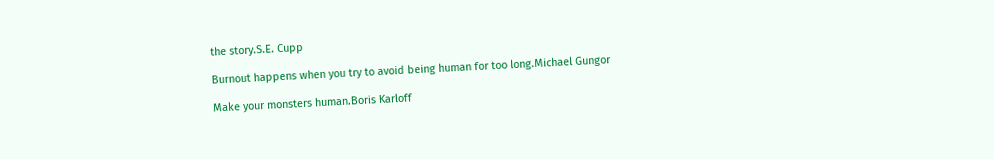the story.S.E. Cupp

Burnout happens when you try to avoid being human for too long.Michael Gungor

Make your monsters human.Boris Karloff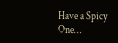Have a Spicy One…